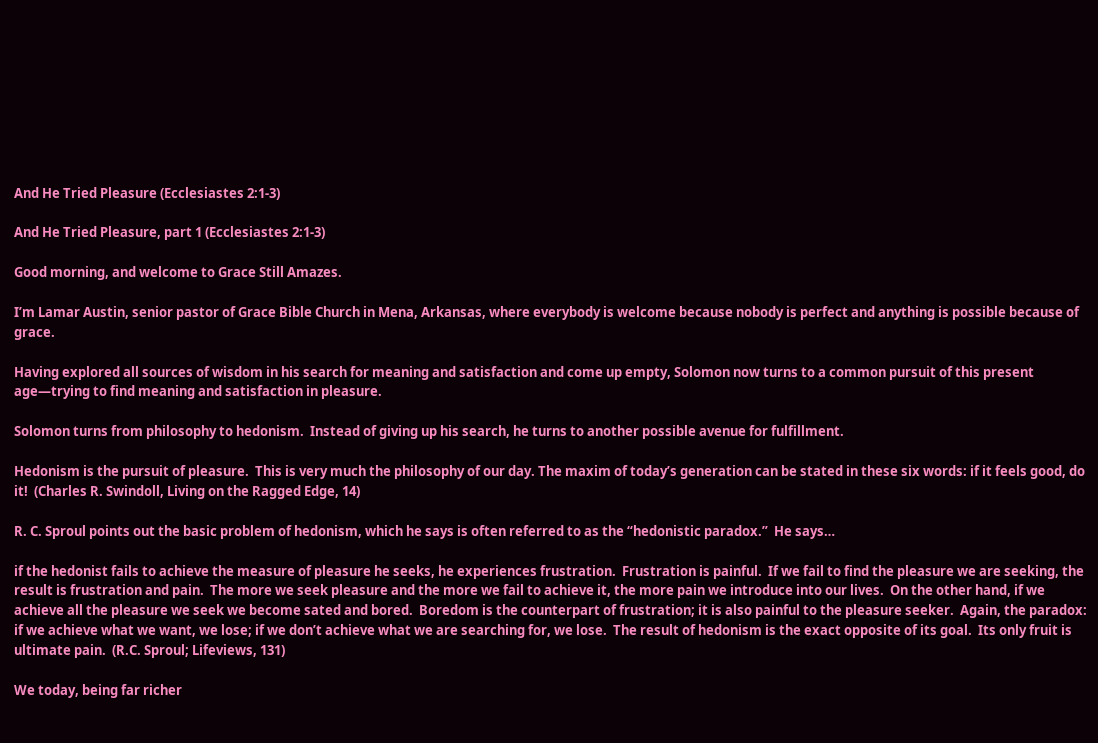And He Tried Pleasure (Ecclesiastes 2:1-3)

And He Tried Pleasure, part 1 (Ecclesiastes 2:1-3)

Good morning, and welcome to Grace Still Amazes.

I’m Lamar Austin, senior pastor of Grace Bible Church in Mena, Arkansas, where everybody is welcome because nobody is perfect and anything is possible because of grace.

Having explored all sources of wisdom in his search for meaning and satisfaction and come up empty, Solomon now turns to a common pursuit of this present age—trying to find meaning and satisfaction in pleasure.

Solomon turns from philosophy to hedonism.  Instead of giving up his search, he turns to another possible avenue for fulfillment.

Hedonism is the pursuit of pleasure.  This is very much the philosophy of our day. The maxim of today’s generation can be stated in these six words: if it feels good, do it!  (Charles R. Swindoll, Living on the Ragged Edge, 14)

R. C. Sproul points out the basic problem of hedonism, which he says is often referred to as the “hedonistic paradox.”  He says…

if the hedonist fails to achieve the measure of pleasure he seeks, he experiences frustration.  Frustration is painful.  If we fail to find the pleasure we are seeking, the result is frustration and pain.  The more we seek pleasure and the more we fail to achieve it, the more pain we introduce into our lives.  On the other hand, if we achieve all the pleasure we seek we become sated and bored.  Boredom is the counterpart of frustration; it is also painful to the pleasure seeker.  Again, the paradox:  if we achieve what we want, we lose; if we don’t achieve what we are searching for, we lose.  The result of hedonism is the exact opposite of its goal.  Its only fruit is ultimate pain.  (R.C. Sproul; Lifeviews, 131)

We today, being far richer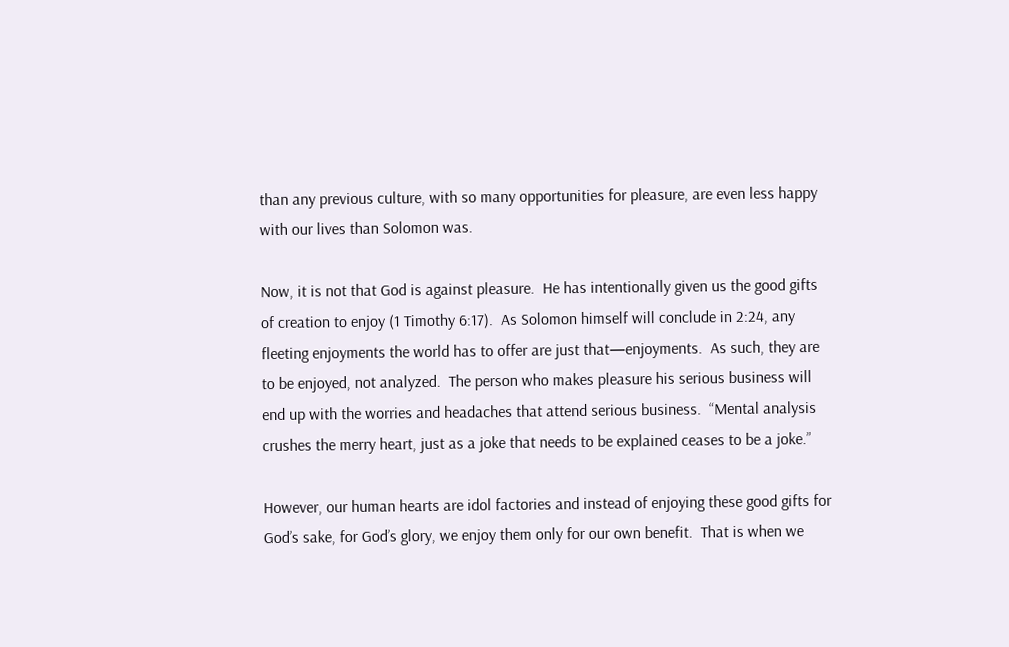than any previous culture, with so many opportunities for pleasure, are even less happy with our lives than Solomon was.

Now, it is not that God is against pleasure.  He has intentionally given us the good gifts of creation to enjoy (1 Timothy 6:17).  As Solomon himself will conclude in 2:24, any fleeting enjoyments the world has to offer are just that—enjoyments.  As such, they are to be enjoyed, not analyzed.  The person who makes pleasure his serious business will end up with the worries and headaches that attend serious business.  “Mental analysis crushes the merry heart, just as a joke that needs to be explained ceases to be a joke.”

However, our human hearts are idol factories and instead of enjoying these good gifts for God’s sake, for God’s glory, we enjoy them only for our own benefit.  That is when we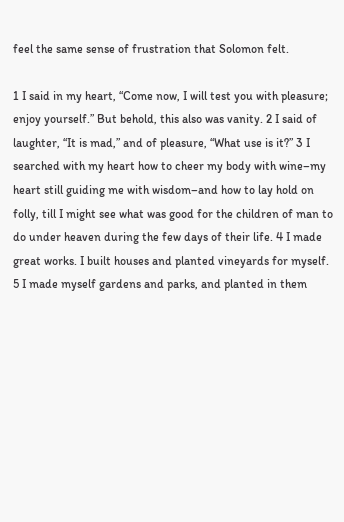feel the same sense of frustration that Solomon felt.

1 I said in my heart, “Come now, I will test you with pleasure; enjoy yourself.” But behold, this also was vanity. 2 I said of laughter, “It is mad,” and of pleasure, “What use is it?” 3 I searched with my heart how to cheer my body with wine–my heart still guiding me with wisdom–and how to lay hold on folly, till I might see what was good for the children of man to do under heaven during the few days of their life. 4 I made great works. I built houses and planted vineyards for myself. 5 I made myself gardens and parks, and planted in them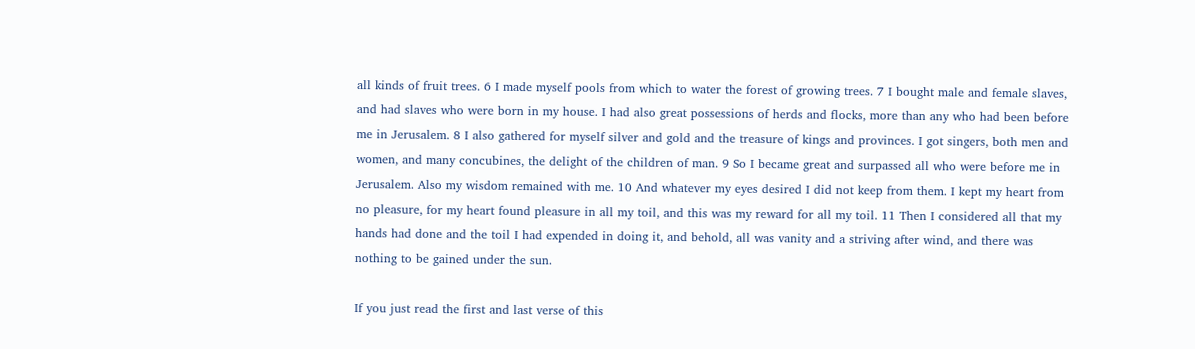all kinds of fruit trees. 6 I made myself pools from which to water the forest of growing trees. 7 I bought male and female slaves, and had slaves who were born in my house. I had also great possessions of herds and flocks, more than any who had been before me in Jerusalem. 8 I also gathered for myself silver and gold and the treasure of kings and provinces. I got singers, both men and women, and many concubines, the delight of the children of man. 9 So I became great and surpassed all who were before me in Jerusalem. Also my wisdom remained with me. 10 And whatever my eyes desired I did not keep from them. I kept my heart from no pleasure, for my heart found pleasure in all my toil, and this was my reward for all my toil. 11 Then I considered all that my hands had done and the toil I had expended in doing it, and behold, all was vanity and a striving after wind, and there was nothing to be gained under the sun.

If you just read the first and last verse of this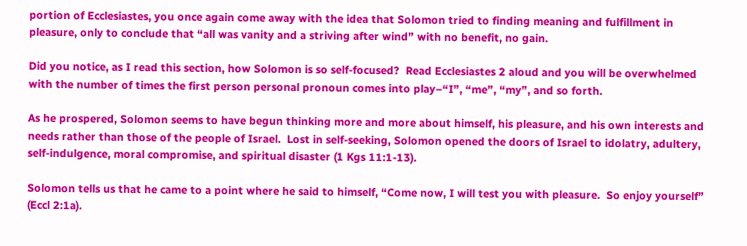portion of Ecclesiastes, you once again come away with the idea that Solomon tried to finding meaning and fulfillment in pleasure, only to conclude that “all was vanity and a striving after wind” with no benefit, no gain.

Did you notice, as I read this section, how Solomon is so self-focused?  Read Ecclesiastes 2 aloud and you will be overwhelmed with the number of times the first person personal pronoun comes into play–“I”, “me”, “my”, and so forth.

As he prospered, Solomon seems to have begun thinking more and more about himself, his pleasure, and his own interests and needs rather than those of the people of Israel.  Lost in self-seeking, Solomon opened the doors of Israel to idolatry, adultery, self-indulgence, moral compromise, and spiritual disaster (1 Kgs 11:1-13).

Solomon tells us that he came to a point where he said to himself, “Come now, I will test you with pleasure.  So enjoy yourself” (Eccl 2:1a).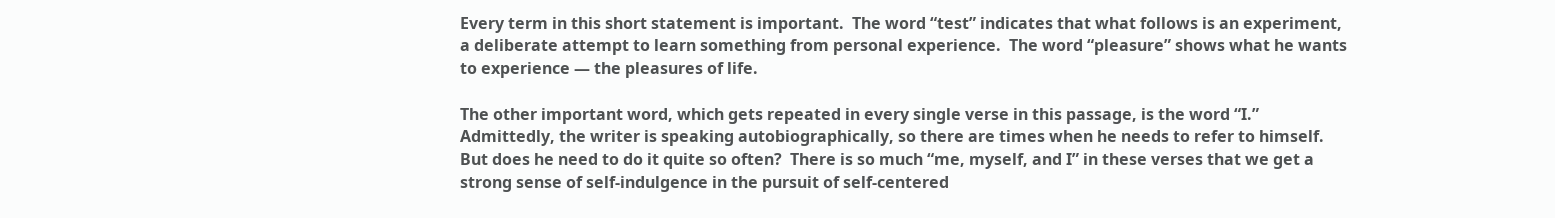Every term in this short statement is important.  The word “test” indicates that what follows is an experiment, a deliberate attempt to learn something from personal experience.  The word “pleasure” shows what he wants to experience — the pleasures of life.

The other important word, which gets repeated in every single verse in this passage, is the word “I.”  Admittedly, the writer is speaking autobiographically, so there are times when he needs to refer to himself.  But does he need to do it quite so often?  There is so much “me, myself, and I” in these verses that we get a strong sense of self-indulgence in the pursuit of self-centered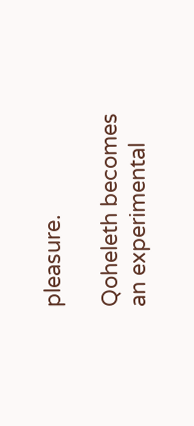pleasure.

Qoheleth becomes an experimental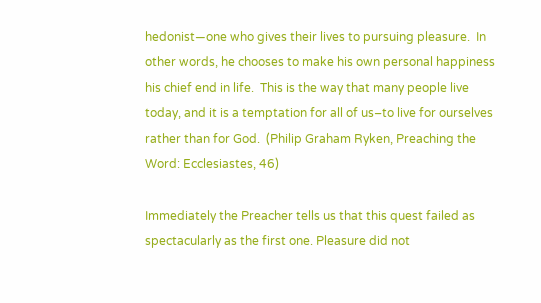hedonist—one who gives their lives to pursuing pleasure.  In other words, he chooses to make his own personal happiness his chief end in life.  This is the way that many people live today, and it is a temptation for all of us–to live for ourselves rather than for God.  (Philip Graham Ryken, Preaching the Word: Ecclesiastes, 46)

Immediately the Preacher tells us that this quest failed as spectacularly as the first one. Pleasure did not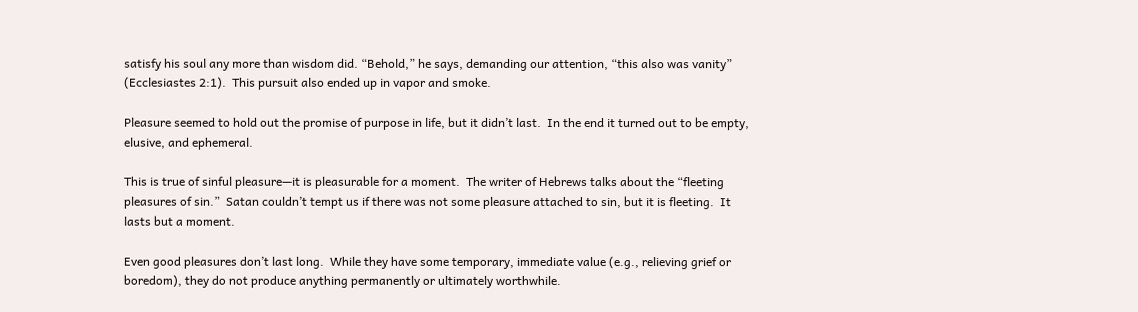satisfy his soul any more than wisdom did. “Behold,” he says, demanding our attention, “this also was vanity” (Ecclesiastes 2:1).  This pursuit also ended up in vapor and smoke.

Pleasure seemed to hold out the promise of purpose in life, but it didn’t last.  In the end it turned out to be empty, elusive, and ephemeral.

This is true of sinful pleasure—it is pleasurable for a moment.  The writer of Hebrews talks about the “fleeting pleasures of sin.”  Satan couldn’t tempt us if there was not some pleasure attached to sin, but it is fleeting.  It lasts but a moment.

Even good pleasures don’t last long.  While they have some temporary, immediate value (e.g., relieving grief or boredom), they do not produce anything permanently or ultimately worthwhile.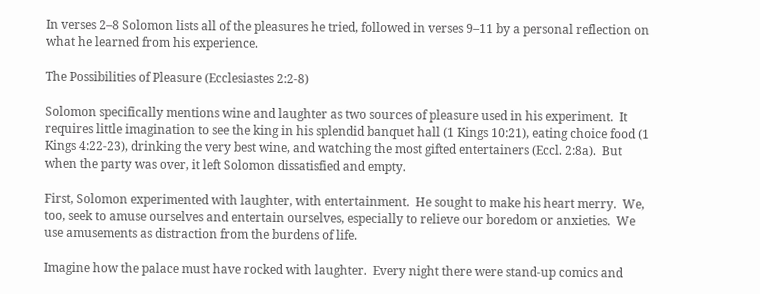In verses 2–8 Solomon lists all of the pleasures he tried, followed in verses 9–11 by a personal reflection on what he learned from his experience.

The Possibilities of Pleasure (Ecclesiastes 2:2-8)

Solomon specifically mentions wine and laughter as two sources of pleasure used in his experiment.  It requires little imagination to see the king in his splendid banquet hall (1 Kings 10:21), eating choice food (1 Kings 4:22-23), drinking the very best wine, and watching the most gifted entertainers (Eccl. 2:8a).  But when the party was over, it left Solomon dissatisfied and empty.

First, Solomon experimented with laughter, with entertainment.  He sought to make his heart merry.  We, too, seek to amuse ourselves and entertain ourselves, especially to relieve our boredom or anxieties.  We use amusements as distraction from the burdens of life.

Imagine how the palace must have rocked with laughter.  Every night there were stand-up comics and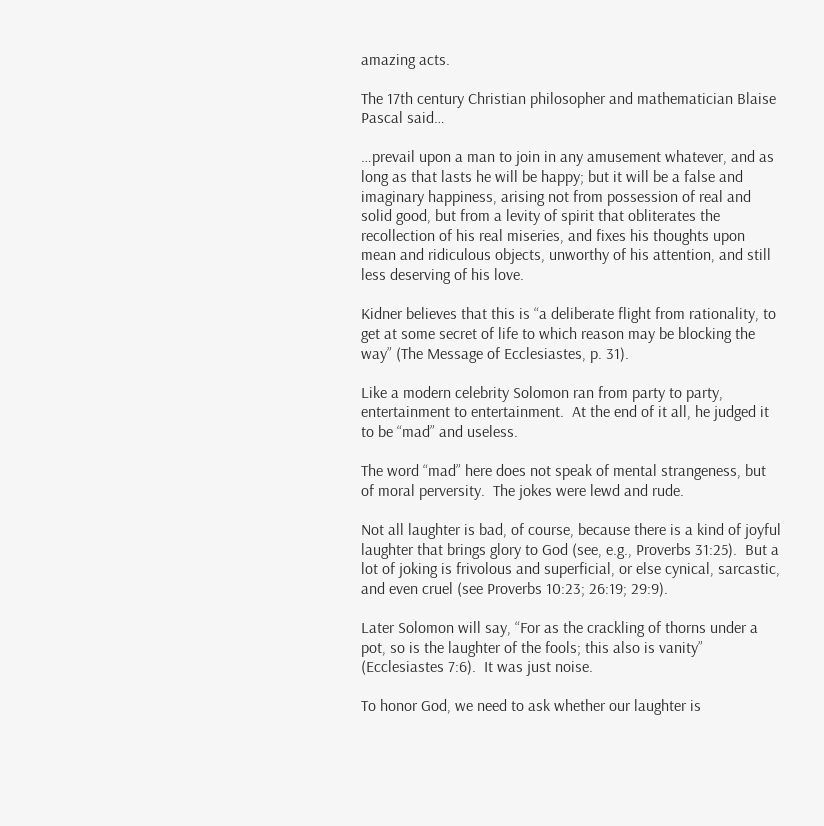amazing acts.

The 17th century Christian philosopher and mathematician Blaise Pascal said…

…prevail upon a man to join in any amusement whatever, and as long as that lasts he will be happy; but it will be a false and imaginary happiness, arising not from possession of real and solid good, but from a levity of spirit that obliterates the recollection of his real miseries, and fixes his thoughts upon mean and ridiculous objects, unworthy of his attention, and still less deserving of his love.

Kidner believes that this is “a deliberate flight from rationality, to get at some secret of life to which reason may be blocking the way” (The Message of Ecclesiastes, p. 31).

Like a modern celebrity Solomon ran from party to party, entertainment to entertainment.  At the end of it all, he judged it to be “mad” and useless.

The word “mad” here does not speak of mental strangeness, but of moral perversity.  The jokes were lewd and rude.

Not all laughter is bad, of course, because there is a kind of joyful laughter that brings glory to God (see, e.g., Proverbs 31:25).  But a lot of joking is frivolous and superficial, or else cynical, sarcastic, and even cruel (see Proverbs 10:23; 26:19; 29:9).

Later Solomon will say, “For as the crackling of thorns under a pot, so is the laughter of the fools; this also is vanity” (Ecclesiastes 7:6).  It was just noise.

To honor God, we need to ask whether our laughter is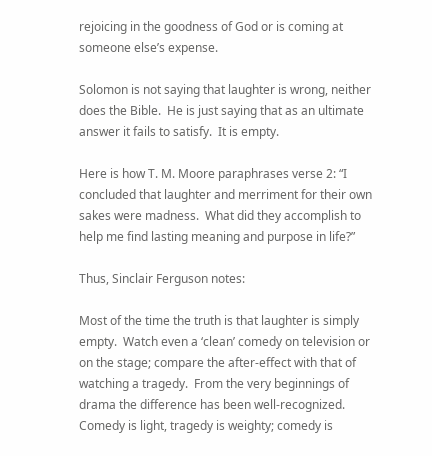rejoicing in the goodness of God or is coming at someone else’s expense.

Solomon is not saying that laughter is wrong, neither does the Bible.  He is just saying that as an ultimate answer it fails to satisfy.  It is empty.

Here is how T. M. Moore paraphrases verse 2: “I concluded that laughter and merriment for their own sakes were madness.  What did they accomplish to help me find lasting meaning and purpose in life?”

Thus, Sinclair Ferguson notes:

Most of the time the truth is that laughter is simply empty.  Watch even a ‘clean’ comedy on television or on the stage; compare the after-effect with that of watching a tragedy.  From the very beginnings of drama the difference has been well-recognized.  Comedy is light, tragedy is weighty; comedy is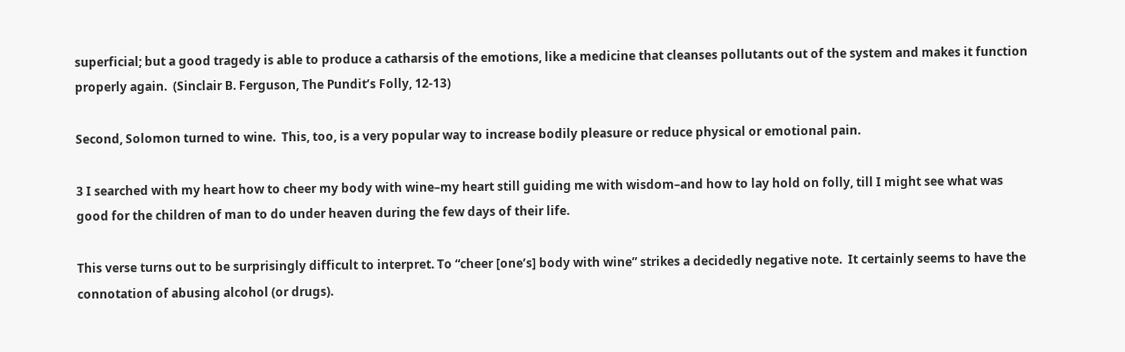superficial; but a good tragedy is able to produce a catharsis of the emotions, like a medicine that cleanses pollutants out of the system and makes it function properly again.  (Sinclair B. Ferguson, The Pundit’s Folly, 12-13)

Second, Solomon turned to wine.  This, too, is a very popular way to increase bodily pleasure or reduce physical or emotional pain.

3 I searched with my heart how to cheer my body with wine–my heart still guiding me with wisdom–and how to lay hold on folly, till I might see what was good for the children of man to do under heaven during the few days of their life.

This verse turns out to be surprisingly difficult to interpret. To “cheer [one’s] body with wine” strikes a decidedly negative note.  It certainly seems to have the connotation of abusing alcohol (or drugs).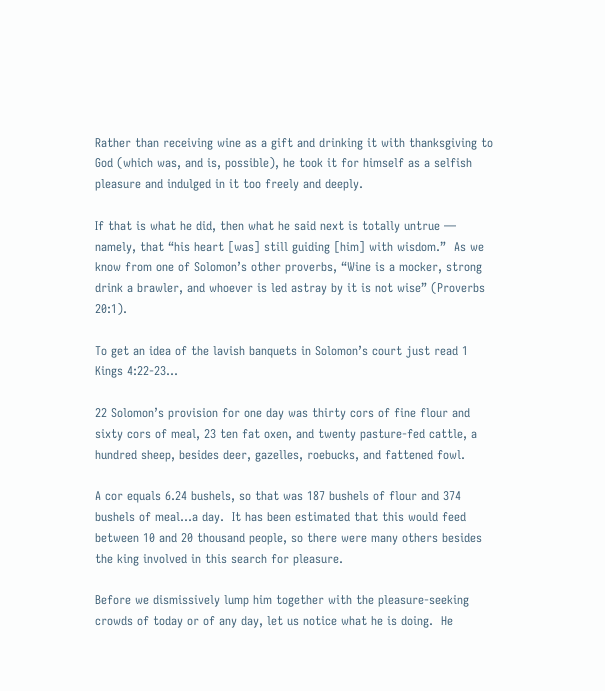Rather than receiving wine as a gift and drinking it with thanksgiving to God (which was, and is, possible), he took it for himself as a selfish pleasure and indulged in it too freely and deeply.

If that is what he did, then what he said next is totally untrue — namely, that “his heart [was] still guiding [him] with wisdom.”  As we know from one of Solomon’s other proverbs, “Wine is a mocker, strong drink a brawler, and whoever is led astray by it is not wise” (Proverbs 20:1).

To get an idea of the lavish banquets in Solomon’s court just read 1 Kings 4:22-23…

22 Solomon’s provision for one day was thirty cors of fine flour and sixty cors of meal, 23 ten fat oxen, and twenty pasture-fed cattle, a hundred sheep, besides deer, gazelles, roebucks, and fattened fowl.

A cor equals 6.24 bushels, so that was 187 bushels of flour and 374 bushels of meal…a day.  It has been estimated that this would feed between 10 and 20 thousand people, so there were many others besides the king involved in this search for pleasure.

Before we dismissively lump him together with the pleasure-seeking crowds of today or of any day, let us notice what he is doing.  He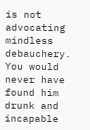is not advocating mindless debauchery.  You would never have found him drunk and incapable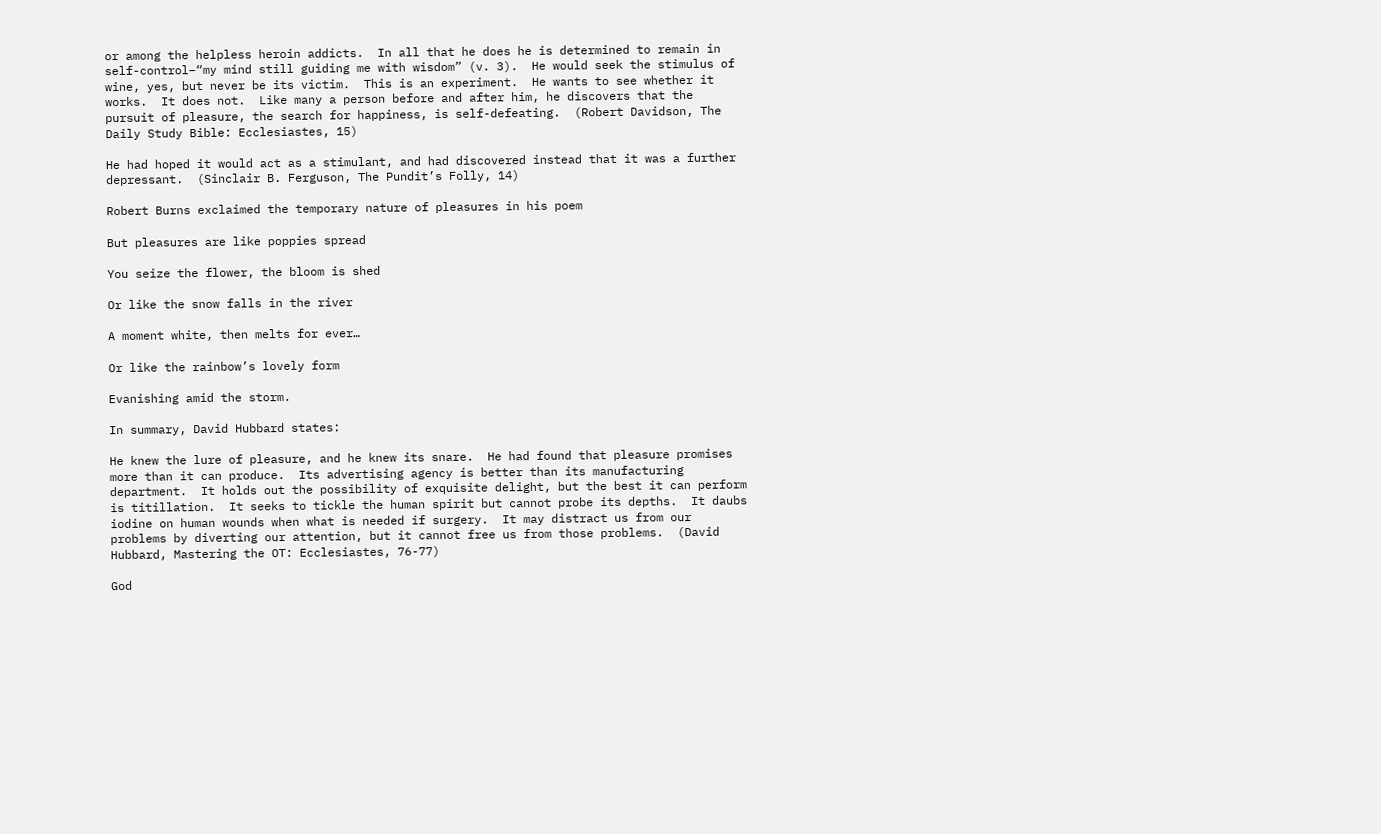or among the helpless heroin addicts.  In all that he does he is determined to remain in self-control–“my mind still guiding me with wisdom” (v. 3).  He would seek the stimulus of wine, yes, but never be its victim.  This is an experiment.  He wants to see whether it works.  It does not.  Like many a person before and after him, he discovers that the pursuit of pleasure, the search for happiness, is self-defeating.  (Robert Davidson, The Daily Study Bible: Ecclesiastes, 15)

He had hoped it would act as a stimulant, and had discovered instead that it was a further depressant.  (Sinclair B. Ferguson, The Pundit’s Folly, 14)

Robert Burns exclaimed the temporary nature of pleasures in his poem

But pleasures are like poppies spread

You seize the flower, the bloom is shed

Or like the snow falls in the river

A moment white, then melts for ever…

Or like the rainbow’s lovely form

Evanishing amid the storm.

In summary, David Hubbard states:

He knew the lure of pleasure, and he knew its snare.  He had found that pleasure promises more than it can produce.  Its advertising agency is better than its manufacturing department.  It holds out the possibility of exquisite delight, but the best it can perform is titillation.  It seeks to tickle the human spirit but cannot probe its depths.  It daubs iodine on human wounds when what is needed if surgery.  It may distract us from our problems by diverting our attention, but it cannot free us from those problems.  (David Hubbard, Mastering the OT: Ecclesiastes, 76-77)

God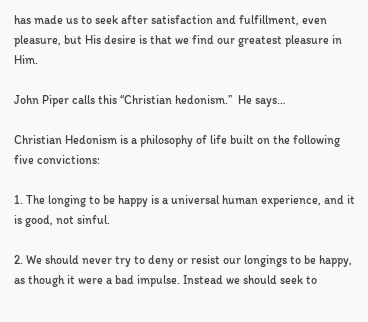has made us to seek after satisfaction and fulfillment, even pleasure, but His desire is that we find our greatest pleasure in Him.

John Piper calls this “Christian hedonism.”  He says…

Christian Hedonism is a philosophy of life built on the following five convictions:

1. The longing to be happy is a universal human experience, and it is good, not sinful.

2. We should never try to deny or resist our longings to be happy, as though it were a bad impulse. Instead we should seek to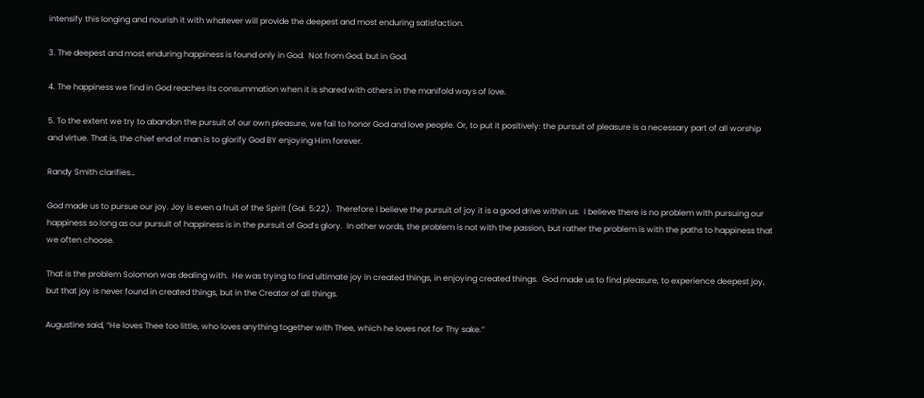intensify this longing and nourish it with whatever will provide the deepest and most enduring satisfaction.

3. The deepest and most enduring happiness is found only in God.  Not from God, but in God.

4. The happiness we find in God reaches its consummation when it is shared with others in the manifold ways of love.

5. To the extent we try to abandon the pursuit of our own pleasure, we fail to honor God and love people. Or, to put it positively: the pursuit of pleasure is a necessary part of all worship and virtue. That is, the chief end of man is to glorify God BY enjoying Him forever.

Randy Smith clarifies…

God made us to pursue our joy. Joy is even a fruit of the Spirit (Gal. 5:22).  Therefore I believe the pursuit of joy it is a good drive within us.  I believe there is no problem with pursuing our happiness so long as our pursuit of happiness is in the pursuit of God’s glory.  In other words, the problem is not with the passion, but rather the problem is with the paths to happiness that we often choose.

That is the problem Solomon was dealing with.  He was trying to find ultimate joy in created things, in enjoying created things.  God made us to find pleasure, to experience deepest joy, but that joy is never found in created things, but in the Creator of all things.

Augustine said, “He loves Thee too little, who loves anything together with Thee, which he loves not for Thy sake.”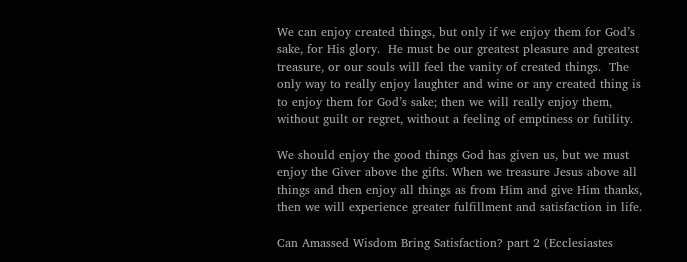We can enjoy created things, but only if we enjoy them for God’s sake, for His glory.  He must be our greatest pleasure and greatest treasure, or our souls will feel the vanity of created things.  The only way to really enjoy laughter and wine or any created thing is to enjoy them for God’s sake; then we will really enjoy them, without guilt or regret, without a feeling of emptiness or futility.

We should enjoy the good things God has given us, but we must enjoy the Giver above the gifts. When we treasure Jesus above all things and then enjoy all things as from Him and give Him thanks, then we will experience greater fulfillment and satisfaction in life.

Can Amassed Wisdom Bring Satisfaction? part 2 (Ecclesiastes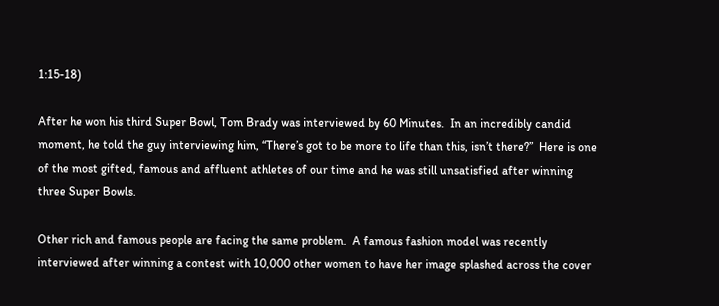1:15-18)

After he won his third Super Bowl, Tom Brady was interviewed by 60 Minutes.  In an incredibly candid moment, he told the guy interviewing him, “There’s got to be more to life than this, isn’t there?”  Here is one of the most gifted, famous and affluent athletes of our time and he was still unsatisfied after winning three Super Bowls.

Other rich and famous people are facing the same problem.  A famous fashion model was recently interviewed after winning a contest with 10,000 other women to have her image splashed across the cover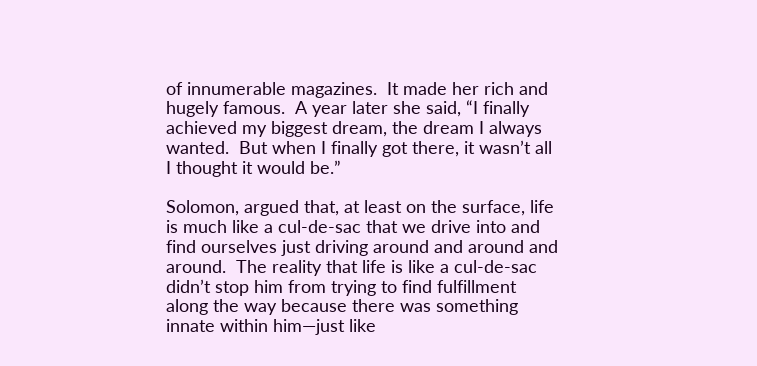of innumerable magazines.  It made her rich and hugely famous.  A year later she said, “I finally achieved my biggest dream, the dream I always wanted.  But when I finally got there, it wasn’t all I thought it would be.”

Solomon, argued that, at least on the surface, life is much like a cul-de-sac that we drive into and find ourselves just driving around and around and around.  The reality that life is like a cul-de-sac didn’t stop him from trying to find fulfillment along the way because there was something innate within him—just like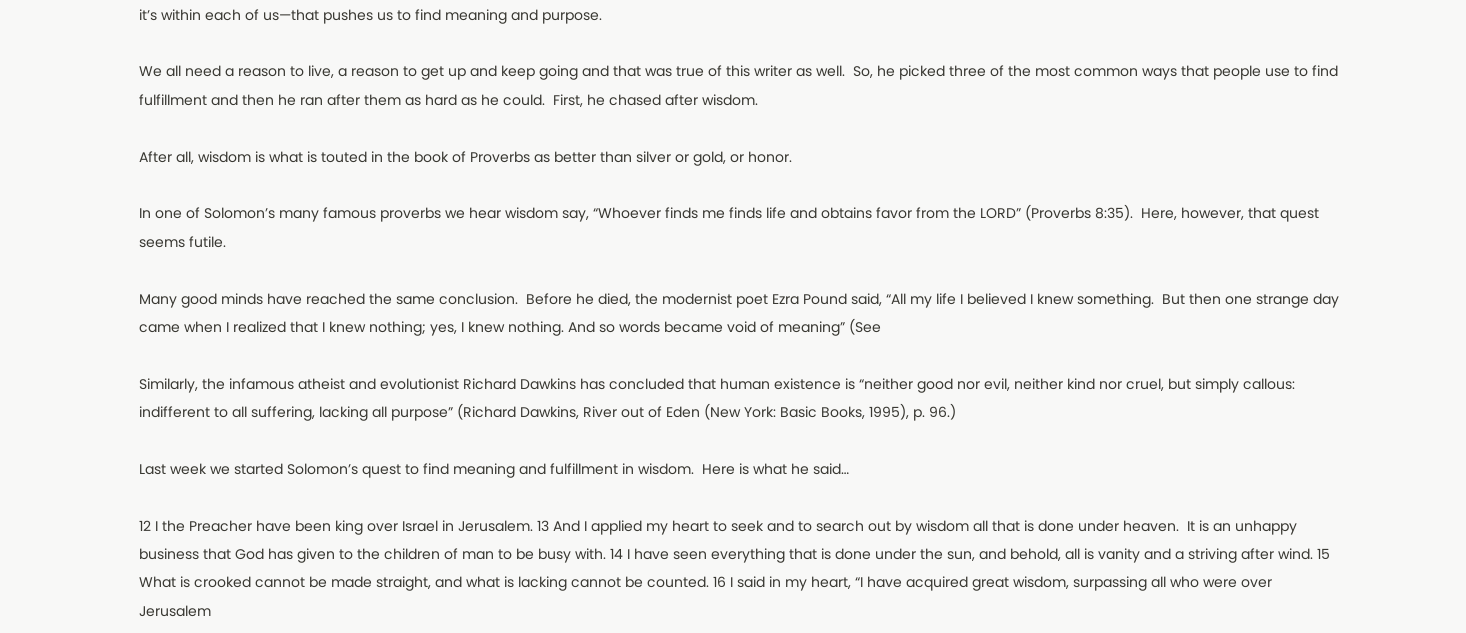it’s within each of us—that pushes us to find meaning and purpose.

We all need a reason to live, a reason to get up and keep going and that was true of this writer as well.  So, he picked three of the most common ways that people use to find fulfillment and then he ran after them as hard as he could.  First, he chased after wisdom.

After all, wisdom is what is touted in the book of Proverbs as better than silver or gold, or honor.

In one of Solomon’s many famous proverbs we hear wisdom say, “Whoever finds me finds life and obtains favor from the LORD” (Proverbs 8:35).  Here, however, that quest seems futile.

Many good minds have reached the same conclusion.  Before he died, the modernist poet Ezra Pound said, “All my life I believed I knew something.  But then one strange day came when I realized that I knew nothing; yes, I knew nothing. And so words became void of meaning” (See

Similarly, the infamous atheist and evolutionist Richard Dawkins has concluded that human existence is “neither good nor evil, neither kind nor cruel, but simply callous: indifferent to all suffering, lacking all purpose” (Richard Dawkins, River out of Eden (New York: Basic Books, 1995), p. 96.)

Last week we started Solomon’s quest to find meaning and fulfillment in wisdom.  Here is what he said…

12 I the Preacher have been king over Israel in Jerusalem. 13 And I applied my heart to seek and to search out by wisdom all that is done under heaven.  It is an unhappy business that God has given to the children of man to be busy with. 14 I have seen everything that is done under the sun, and behold, all is vanity and a striving after wind. 15 What is crooked cannot be made straight, and what is lacking cannot be counted. 16 I said in my heart, “I have acquired great wisdom, surpassing all who were over Jerusalem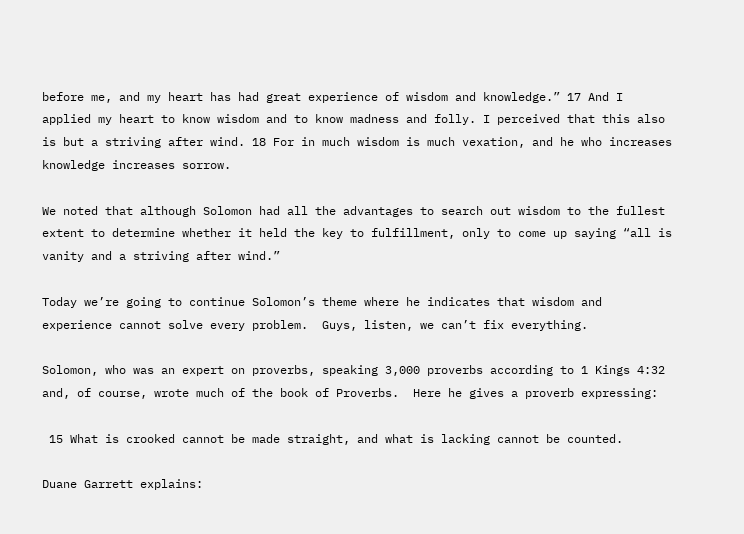before me, and my heart has had great experience of wisdom and knowledge.” 17 And I applied my heart to know wisdom and to know madness and folly. I perceived that this also is but a striving after wind. 18 For in much wisdom is much vexation, and he who increases knowledge increases sorrow.

We noted that although Solomon had all the advantages to search out wisdom to the fullest extent to determine whether it held the key to fulfillment, only to come up saying “all is vanity and a striving after wind.”

Today we’re going to continue Solomon’s theme where he indicates that wisdom and experience cannot solve every problem.  Guys, listen, we can’t fix everything.

Solomon, who was an expert on proverbs, speaking 3,000 proverbs according to 1 Kings 4:32 and, of course, wrote much of the book of Proverbs.  Here he gives a proverb expressing:

 15 What is crooked cannot be made straight, and what is lacking cannot be counted.

Duane Garrett explains: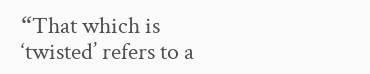“That which is ‘twisted’ refers to a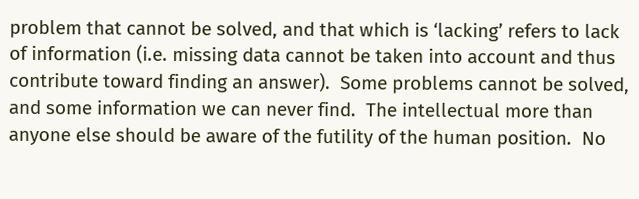problem that cannot be solved, and that which is ‘lacking’ refers to lack of information (i.e. missing data cannot be taken into account and thus contribute toward finding an answer).  Some problems cannot be solved, and some information we can never find.  The intellectual more than anyone else should be aware of the futility of the human position.  No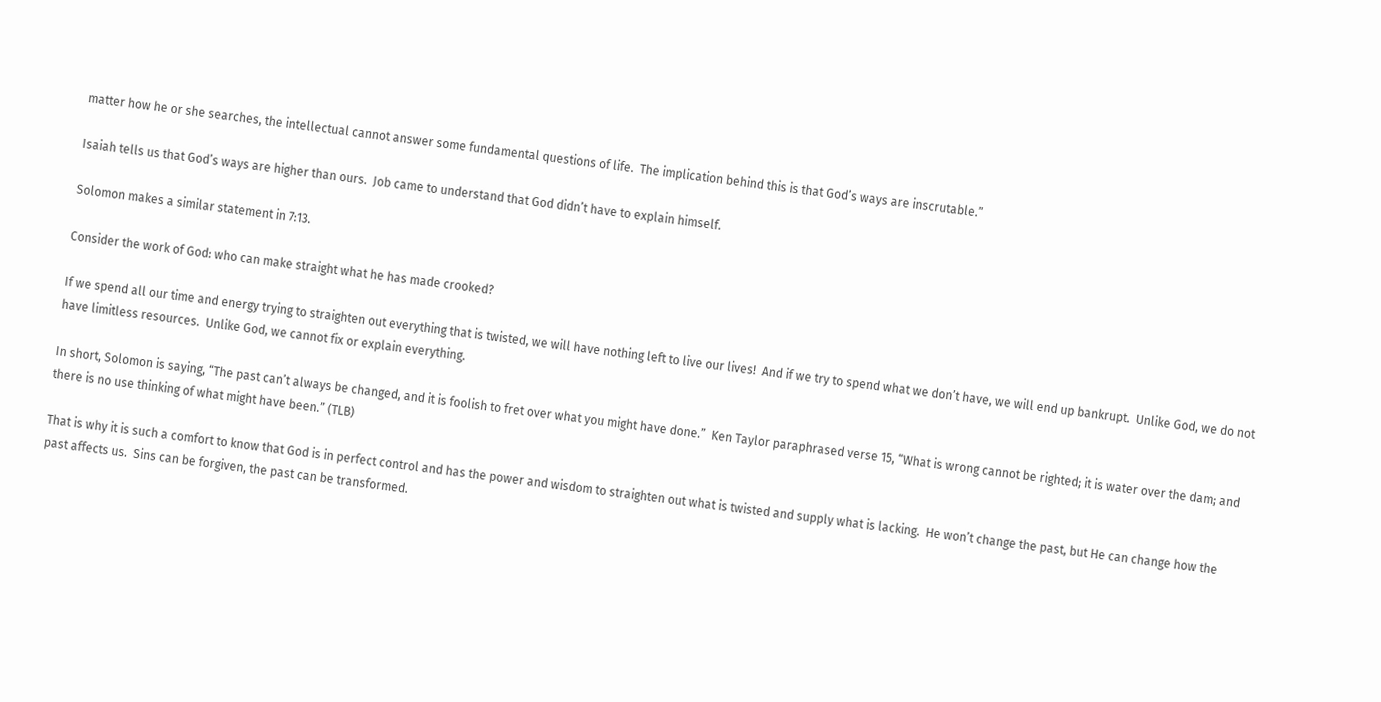matter how he or she searches, the intellectual cannot answer some fundamental questions of life.  The implication behind this is that God’s ways are inscrutable.”

Isaiah tells us that God’s ways are higher than ours.  Job came to understand that God didn’t have to explain himself.

Solomon makes a similar statement in 7:13.

Consider the work of God: who can make straight what he has made crooked?

If we spend all our time and energy trying to straighten out everything that is twisted, we will have nothing left to live our lives!  And if we try to spend what we don’t have, we will end up bankrupt.  Unlike God, we do not have limitless resources.  Unlike God, we cannot fix or explain everything.

In short, Solomon is saying, “The past can’t always be changed, and it is foolish to fret over what you might have done.”  Ken Taylor paraphrased verse 15, “What is wrong cannot be righted; it is water over the dam; and there is no use thinking of what might have been.” (TLB)

That is why it is such a comfort to know that God is in perfect control and has the power and wisdom to straighten out what is twisted and supply what is lacking.  He won’t change the past, but He can change how the past affects us.  Sins can be forgiven, the past can be transformed.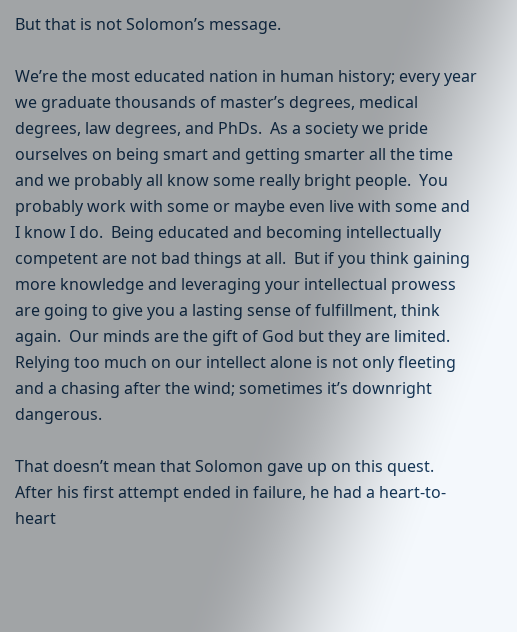But that is not Solomon’s message.

We’re the most educated nation in human history; every year we graduate thousands of master’s degrees, medical degrees, law degrees, and PhDs.  As a society we pride ourselves on being smart and getting smarter all the time and we probably all know some really bright people.  You probably work with some or maybe even live with some and I know I do.  Being educated and becoming intellectually competent are not bad things at all.  But if you think gaining more knowledge and leveraging your intellectual prowess are going to give you a lasting sense of fulfillment, think again.  Our minds are the gift of God but they are limited.  Relying too much on our intellect alone is not only fleeting and a chasing after the wind; sometimes it’s downright dangerous.

That doesn’t mean that Solomon gave up on this quest.  After his first attempt ended in failure, he had a heart-to-heart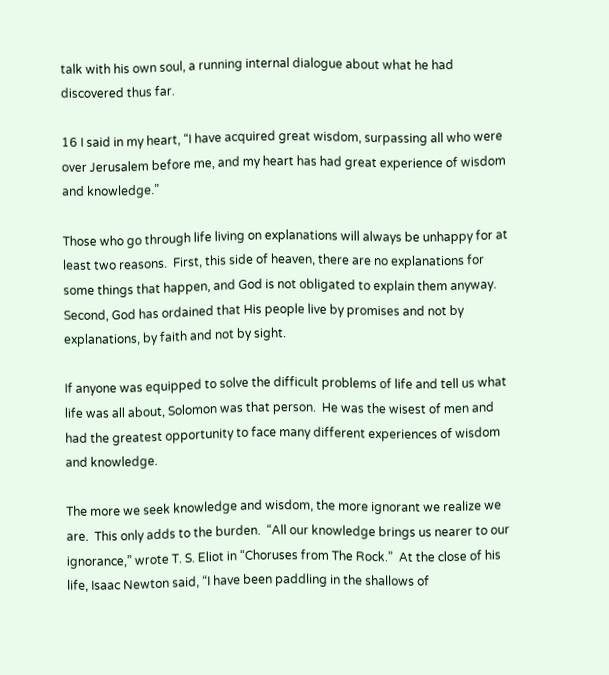talk with his own soul, a running internal dialogue about what he had discovered thus far.

16 I said in my heart, “I have acquired great wisdom, surpassing all who were over Jerusalem before me, and my heart has had great experience of wisdom and knowledge.”

Those who go through life living on explanations will always be unhappy for at least two reasons.  First, this side of heaven, there are no explanations for some things that happen, and God is not obligated to explain them anyway.  Second, God has ordained that His people live by promises and not by explanations, by faith and not by sight.

If anyone was equipped to solve the difficult problems of life and tell us what life was all about, Solomon was that person.  He was the wisest of men and had the greatest opportunity to face many different experiences of wisdom and knowledge.

The more we seek knowledge and wisdom, the more ignorant we realize we are.  This only adds to the burden.  “All our knowledge brings us nearer to our ignorance,” wrote T. S. Eliot in “Choruses from The Rock.”  At the close of his life, Isaac Newton said, “I have been paddling in the shallows of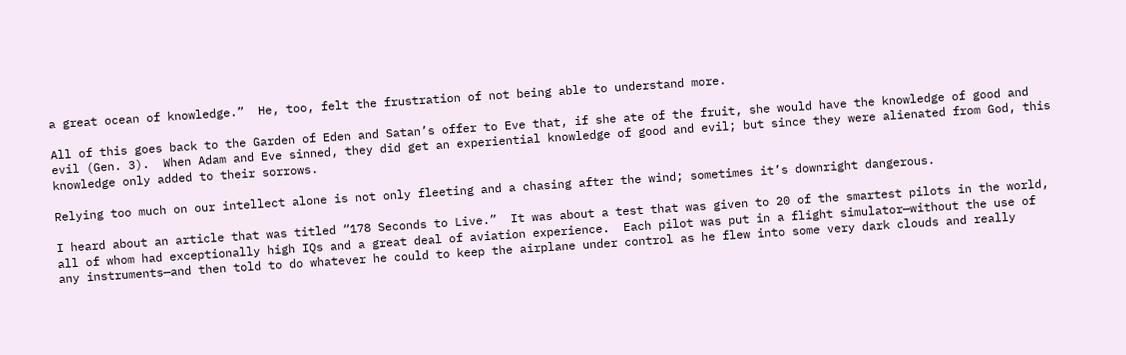a great ocean of knowledge.”  He, too, felt the frustration of not being able to understand more.

All of this goes back to the Garden of Eden and Satan’s offer to Eve that, if she ate of the fruit, she would have the knowledge of good and evil (Gen. 3).  When Adam and Eve sinned, they did get an experiential knowledge of good and evil; but since they were alienated from God, this knowledge only added to their sorrows.

Relying too much on our intellect alone is not only fleeting and a chasing after the wind; sometimes it’s downright dangerous.

I heard about an article that was titled “178 Seconds to Live.”  It was about a test that was given to 20 of the smartest pilots in the world, all of whom had exceptionally high IQs and a great deal of aviation experience.  Each pilot was put in a flight simulator—without the use of any instruments—and then told to do whatever he could to keep the airplane under control as he flew into some very dark clouds and really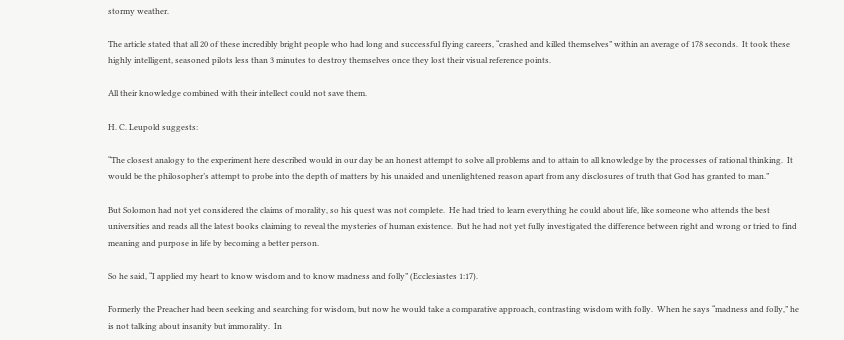stormy weather.

The article stated that all 20 of these incredibly bright people who had long and successful flying careers, “crashed and killed themselves” within an average of 178 seconds.  It took these highly intelligent, seasoned pilots less than 3 minutes to destroy themselves once they lost their visual reference points.

All their knowledge combined with their intellect could not save them.

H. C. Leupold suggests:

“The closest analogy to the experiment here described would in our day be an honest attempt to solve all problems and to attain to all knowledge by the processes of rational thinking.  It would be the philosopher’s attempt to probe into the depth of matters by his unaided and unenlightened reason apart from any disclosures of truth that God has granted to man.”

But Solomon had not yet considered the claims of morality, so his quest was not complete.  He had tried to learn everything he could about life, like someone who attends the best universities and reads all the latest books claiming to reveal the mysteries of human existence.  But he had not yet fully investigated the difference between right and wrong or tried to find meaning and purpose in life by becoming a better person.

So he said, “I applied my heart to know wisdom and to know madness and folly” (Ecclesiastes 1:17).

Formerly the Preacher had been seeking and searching for wisdom, but now he would take a comparative approach, contrasting wisdom with folly.  When he says “madness and folly,” he is not talking about insanity but immorality.  In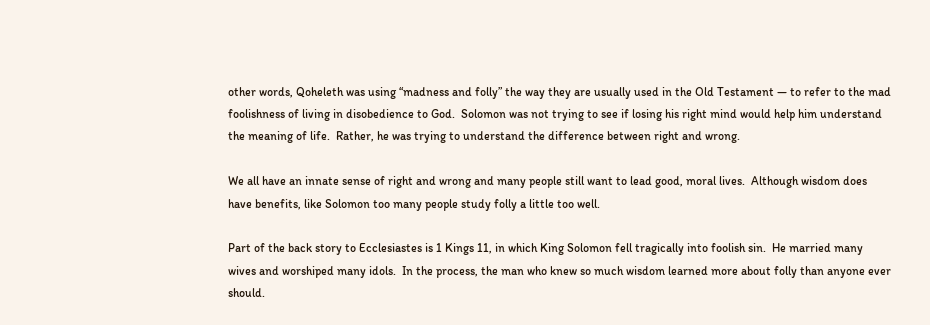other words, Qoheleth was using “madness and folly” the way they are usually used in the Old Testament — to refer to the mad foolishness of living in disobedience to God.  Solomon was not trying to see if losing his right mind would help him understand the meaning of life.  Rather, he was trying to understand the difference between right and wrong.

We all have an innate sense of right and wrong and many people still want to lead good, moral lives.  Although wisdom does have benefits, like Solomon too many people study folly a little too well.

Part of the back story to Ecclesiastes is 1 Kings 11, in which King Solomon fell tragically into foolish sin.  He married many wives and worshiped many idols.  In the process, the man who knew so much wisdom learned more about folly than anyone ever should.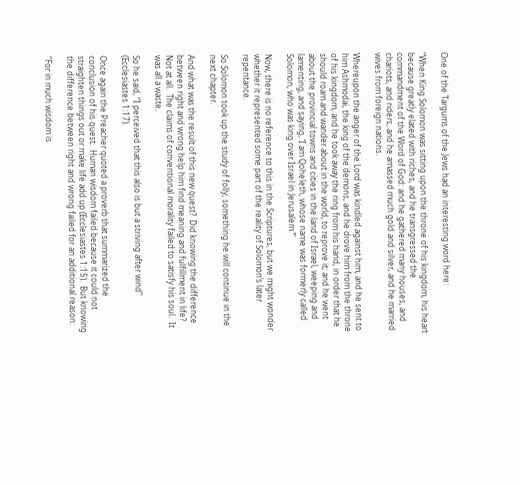One of the Targums of the Jews had an interesting word here:

“When King Solomon was sitting upon the throne of his kingdom, his heart because greatly elated with riches, and he transgressed the commandment of the Word of God: and he gathered many houses, and chariots, and riders, and he amassed much gold and silver, and he married wives from foreign nations.

Whereupon the anger of the Lord was kindled against him, and he sent to him Ashmodai, the king of the demons, and he drove him from the throne of his kingdom, and he took away the ring from his hand, in order that he should roam and wander about in the world, to reprove it; and he went about the provincial towns and cities in the land of Israel, weeping and lamenting, and saying, ‘I am Qoheleth, whose name was formerly called Solomon, who was king over Israel in Jerusalem.’”

Now, there is no reference to this in the Scriptures, but we might wonder whether it represented some part of the reality of Solomon’s later repentance.

So Solomon took up the study of folly, something he will continue in the next chapter.

And what was the result of this new quest?  Did knowing the difference between right and wrong help him find meaning and fulfillment in life?  Not at all.  The claims of conventional morality failed to satisfy his soul.  It was all a waste.

So he said, “I perceived that this also is but a striving after wind” (Ecclesiastes 1:17).

Once again the Preacher quoted a proverb that summarized the conclusion of his quest.  Human wisdom failed because it could not straighten things out or make life add up (Ecclesiastes 1:15).  But knowing the difference between right and wrong failed for an additional reason:

“For in much wisdom is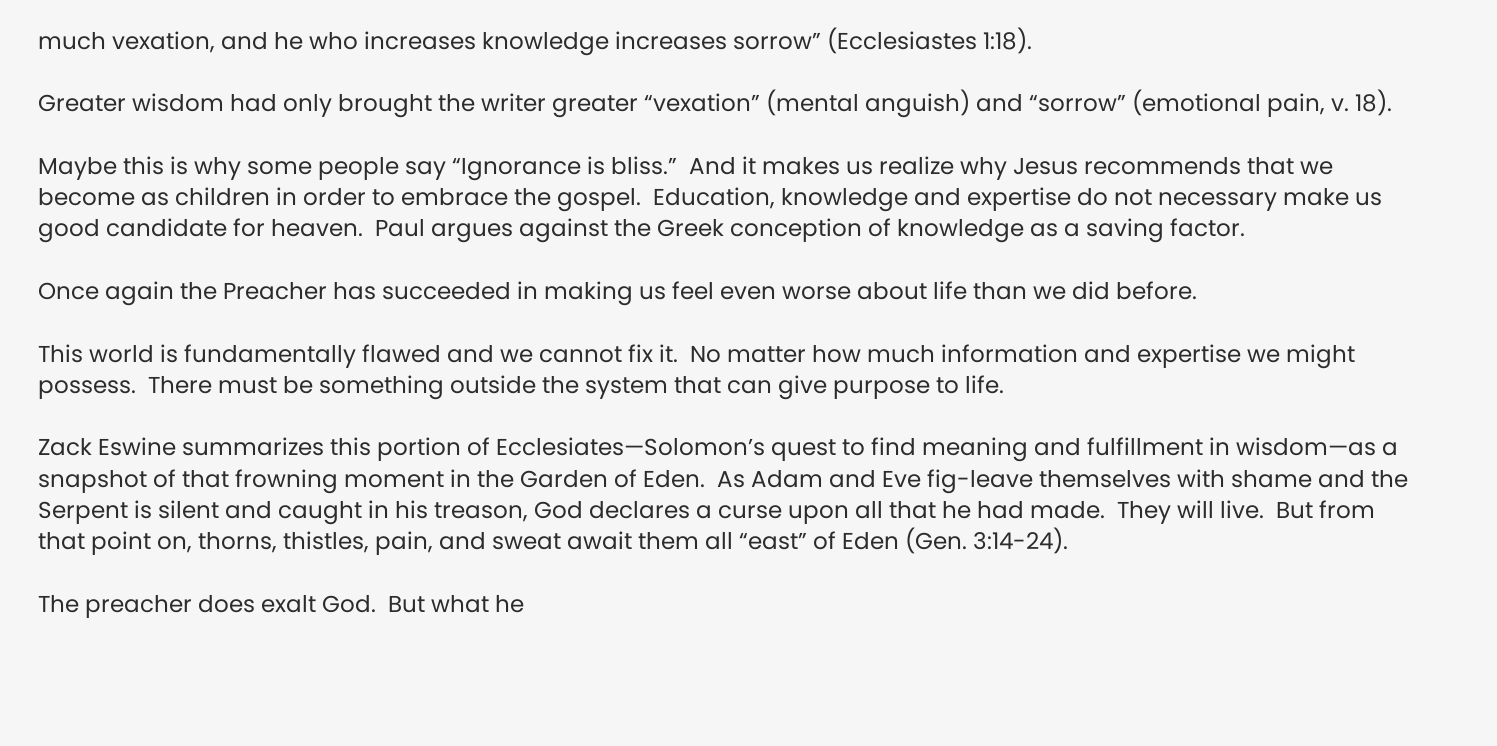much vexation, and he who increases knowledge increases sorrow” (Ecclesiastes 1:18).

Greater wisdom had only brought the writer greater “vexation” (mental anguish) and “sorrow” (emotional pain, v. 18).

Maybe this is why some people say “Ignorance is bliss.”  And it makes us realize why Jesus recommends that we become as children in order to embrace the gospel.  Education, knowledge and expertise do not necessary make us good candidate for heaven.  Paul argues against the Greek conception of knowledge as a saving factor.

Once again the Preacher has succeeded in making us feel even worse about life than we did before.

This world is fundamentally flawed and we cannot fix it.  No matter how much information and expertise we might possess.  There must be something outside the system that can give purpose to life.

Zack Eswine summarizes this portion of Ecclesiates—Solomon’s quest to find meaning and fulfillment in wisdom—as a snapshot of that frowning moment in the Garden of Eden.  As Adam and Eve fig-leave themselves with shame and the Serpent is silent and caught in his treason, God declares a curse upon all that he had made.  They will live.  But from that point on, thorns, thistles, pain, and sweat await them all “east” of Eden (Gen. 3:14-24).

The preacher does exalt God.  But what he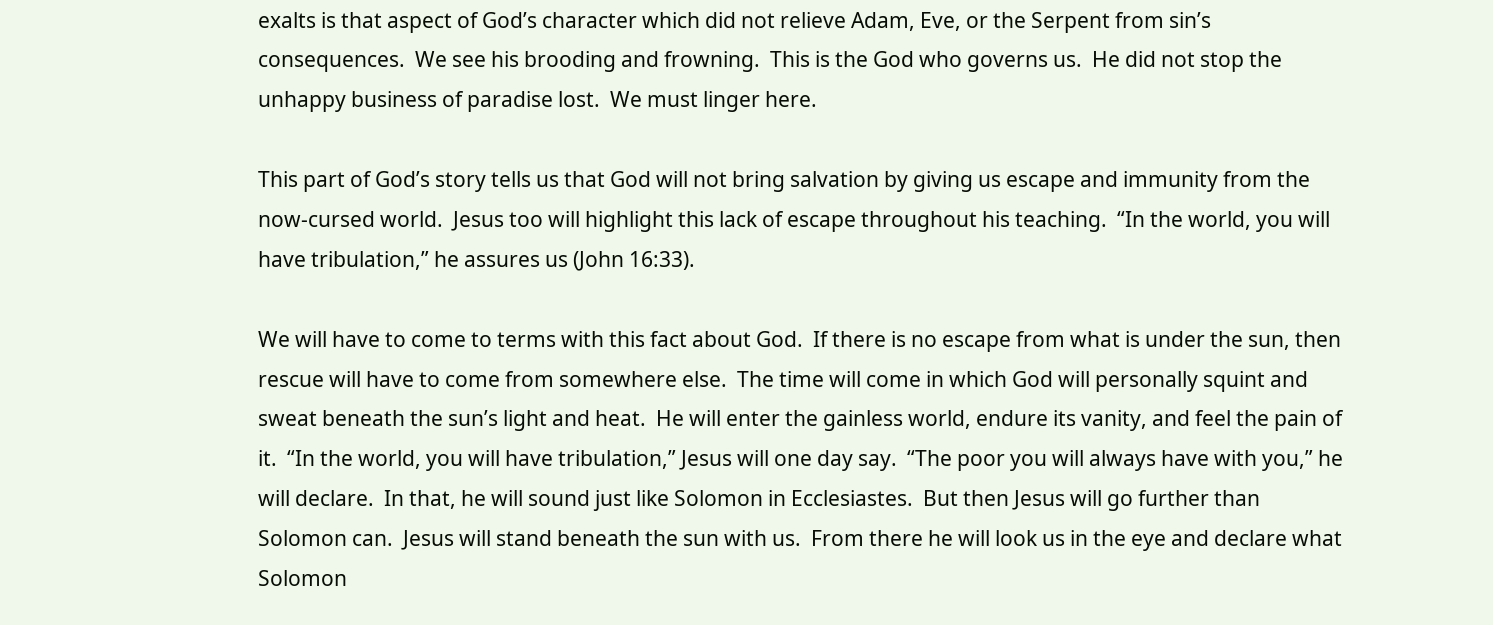exalts is that aspect of God’s character which did not relieve Adam, Eve, or the Serpent from sin’s consequences.  We see his brooding and frowning.  This is the God who governs us.  He did not stop the unhappy business of paradise lost.  We must linger here.

This part of God’s story tells us that God will not bring salvation by giving us escape and immunity from the now-cursed world.  Jesus too will highlight this lack of escape throughout his teaching.  “In the world, you will have tribulation,” he assures us (John 16:33).

We will have to come to terms with this fact about God.  If there is no escape from what is under the sun, then rescue will have to come from somewhere else.  The time will come in which God will personally squint and sweat beneath the sun’s light and heat.  He will enter the gainless world, endure its vanity, and feel the pain of it.  “In the world, you will have tribulation,” Jesus will one day say.  “The poor you will always have with you,” he will declare.  In that, he will sound just like Solomon in Ecclesiastes.  But then Jesus will go further than Solomon can.  Jesus will stand beneath the sun with us.  From there he will look us in the eye and declare what Solomon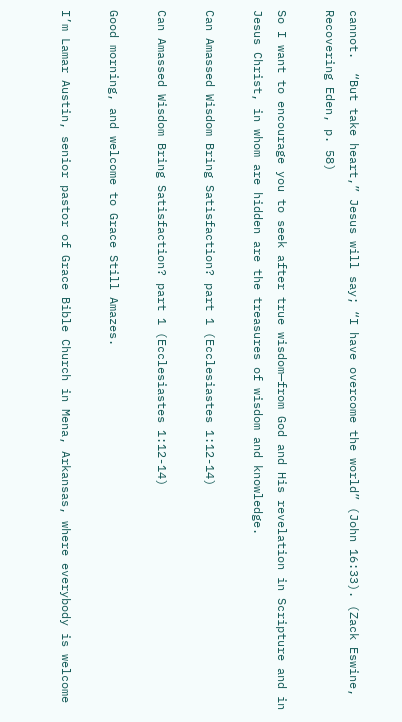cannot.  “But take heart,” Jesus will say; “I have overcome the world” (John 16:33). (Zack Eswine, Recovering Eden, p. 58)

So I want to encourage you to seek after true wisdom—from God and His revelation in Scripture and in Jesus Christ, in whom are hidden are the treasures of wisdom and knowledge.

Can Amassed Wisdom Bring Satisfaction? part 1 (Ecclesiastes 1:12-14)

Can Amassed Wisdom Bring Satisfaction? part 1 (Ecclesiastes 1:12-14)

Good morning, and welcome to Grace Still Amazes.

I’m Lamar Austin, senior pastor of Grace Bible Church in Mena, Arkansas, where everybody is welcome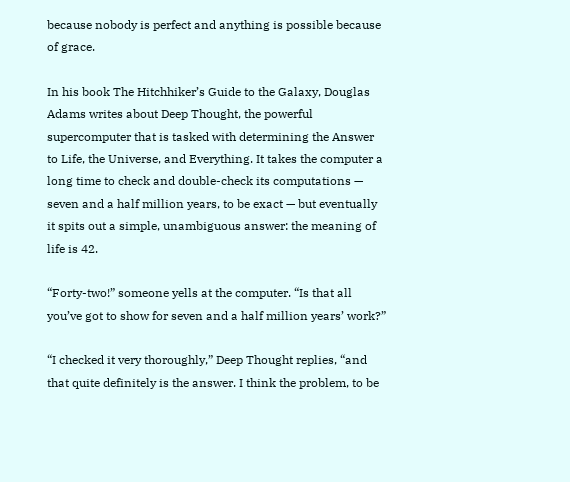because nobody is perfect and anything is possible because of grace.

In his book The Hitchhiker’s Guide to the Galaxy, Douglas Adams writes about Deep Thought, the powerful supercomputer that is tasked with determining the Answer to Life, the Universe, and Everything. It takes the computer a long time to check and double-check its computations — seven and a half million years, to be exact — but eventually it spits out a simple, unambiguous answer: the meaning of life is 42.

“Forty-two!” someone yells at the computer. “Is that all you’ve got to show for seven and a half million years’ work?”

“I checked it very thoroughly,” Deep Thought replies, “and that quite definitely is the answer. I think the problem, to be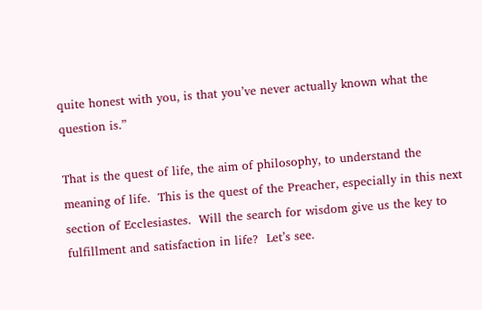quite honest with you, is that you’ve never actually known what the question is.”

That is the quest of life, the aim of philosophy, to understand the meaning of life.  This is the quest of the Preacher, especially in this next section of Ecclesiastes.  Will the search for wisdom give us the key to fulfillment and satisfaction in life?  Let’s see.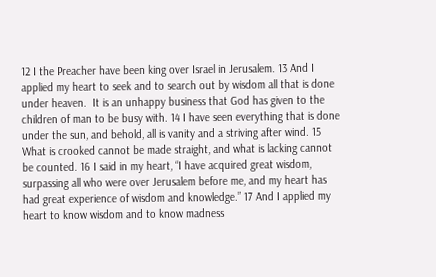12 I the Preacher have been king over Israel in Jerusalem. 13 And I applied my heart to seek and to search out by wisdom all that is done under heaven.  It is an unhappy business that God has given to the children of man to be busy with. 14 I have seen everything that is done under the sun, and behold, all is vanity and a striving after wind. 15 What is crooked cannot be made straight, and what is lacking cannot be counted. 16 I said in my heart, “I have acquired great wisdom, surpassing all who were over Jerusalem before me, and my heart has had great experience of wisdom and knowledge.” 17 And I applied my heart to know wisdom and to know madness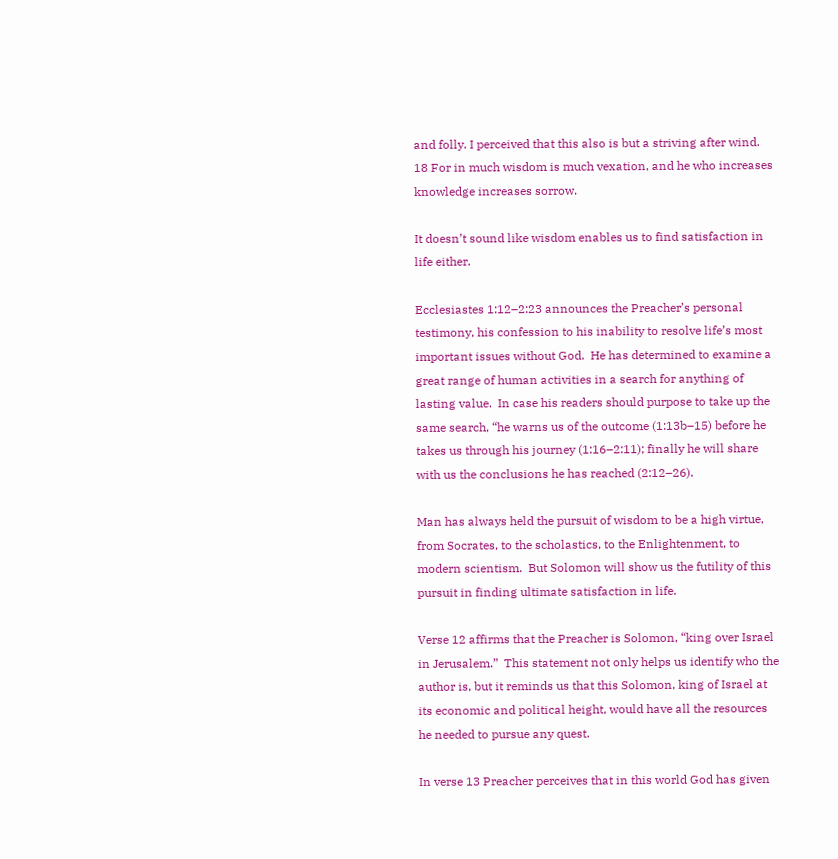and folly. I perceived that this also is but a striving after wind. 18 For in much wisdom is much vexation, and he who increases knowledge increases sorrow.

It doesn’t sound like wisdom enables us to find satisfaction in life either.

Ecclesiastes 1:12–2:23 announces the Preacher’s personal testimony, his confession to his inability to resolve life’s most important issues without God.  He has determined to examine a great range of human activities in a search for anything of lasting value.  In case his readers should purpose to take up the same search, “he warns us of the outcome (1:13b–15) before he takes us through his journey (1:16–2:11); finally he will share with us the conclusions he has reached (2:12–26).

Man has always held the pursuit of wisdom to be a high virtue, from Socrates, to the scholastics, to the Enlightenment, to modern scientism.  But Solomon will show us the futility of this pursuit in finding ultimate satisfaction in life.

Verse 12 affirms that the Preacher is Solomon, “king over Israel in Jerusalem.”  This statement not only helps us identify who the author is, but it reminds us that this Solomon, king of Israel at its economic and political height, would have all the resources he needed to pursue any quest.

In verse 13 Preacher perceives that in this world God has given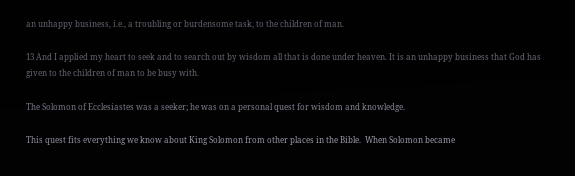an unhappy business, i.e., a troubling or burdensome task, to the children of man.

13 And I applied my heart to seek and to search out by wisdom all that is done under heaven. It is an unhappy business that God has given to the children of man to be busy with.

The Solomon of Ecclesiastes was a seeker; he was on a personal quest for wisdom and knowledge.

This quest fits everything we know about King Solomon from other places in the Bible.  When Solomon became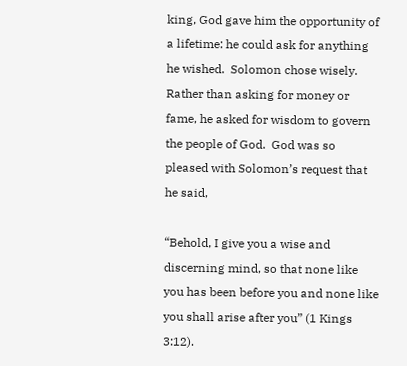king, God gave him the opportunity of a lifetime: he could ask for anything he wished.  Solomon chose wisely.  Rather than asking for money or fame, he asked for wisdom to govern the people of God.  God was so pleased with Solomon’s request that he said,

“Behold, I give you a wise and discerning mind, so that none like you has been before you and none like you shall arise after you” (1 Kings 3:12).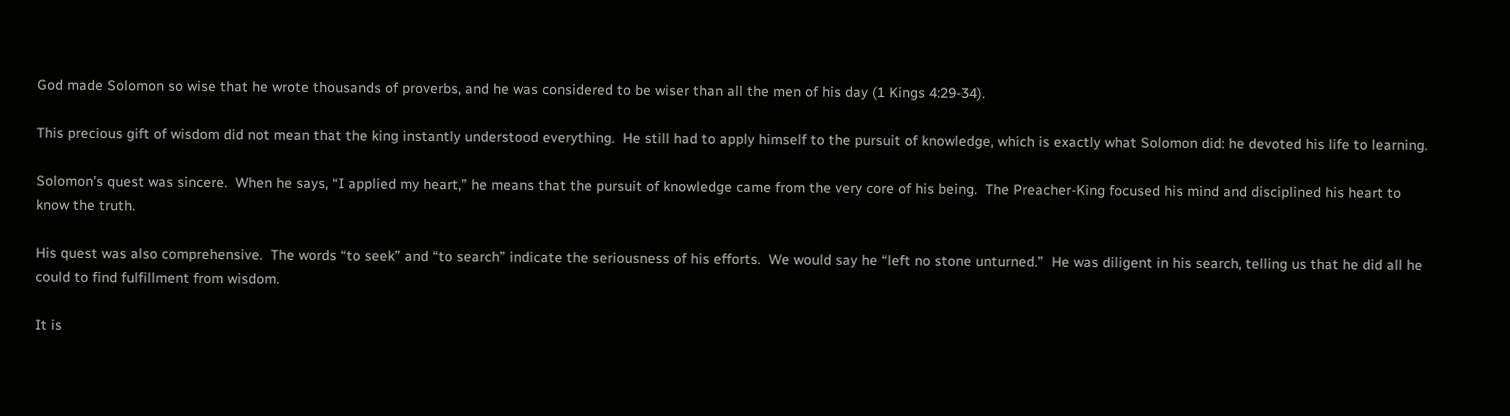God made Solomon so wise that he wrote thousands of proverbs, and he was considered to be wiser than all the men of his day (1 Kings 4:29-34).

This precious gift of wisdom did not mean that the king instantly understood everything.  He still had to apply himself to the pursuit of knowledge, which is exactly what Solomon did: he devoted his life to learning.

Solomon’s quest was sincere.  When he says, “I applied my heart,” he means that the pursuit of knowledge came from the very core of his being.  The Preacher-King focused his mind and disciplined his heart to know the truth.

His quest was also comprehensive.  The words “to seek” and “to search” indicate the seriousness of his efforts.  We would say he “left no stone unturned.”  He was diligent in his search, telling us that he did all he could to find fulfillment from wisdom.

It is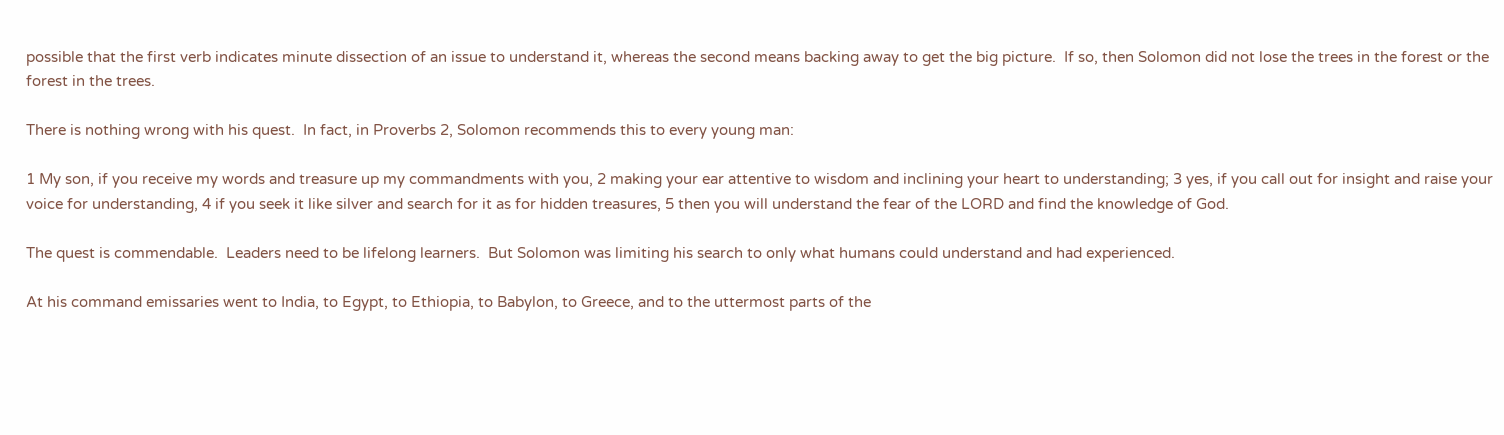possible that the first verb indicates minute dissection of an issue to understand it, whereas the second means backing away to get the big picture.  If so, then Solomon did not lose the trees in the forest or the forest in the trees.

There is nothing wrong with his quest.  In fact, in Proverbs 2, Solomon recommends this to every young man:

1 My son, if you receive my words and treasure up my commandments with you, 2 making your ear attentive to wisdom and inclining your heart to understanding; 3 yes, if you call out for insight and raise your voice for understanding, 4 if you seek it like silver and search for it as for hidden treasures, 5 then you will understand the fear of the LORD and find the knowledge of God.

The quest is commendable.  Leaders need to be lifelong learners.  But Solomon was limiting his search to only what humans could understand and had experienced.

At his command emissaries went to India, to Egypt, to Ethiopia, to Babylon, to Greece, and to the uttermost parts of the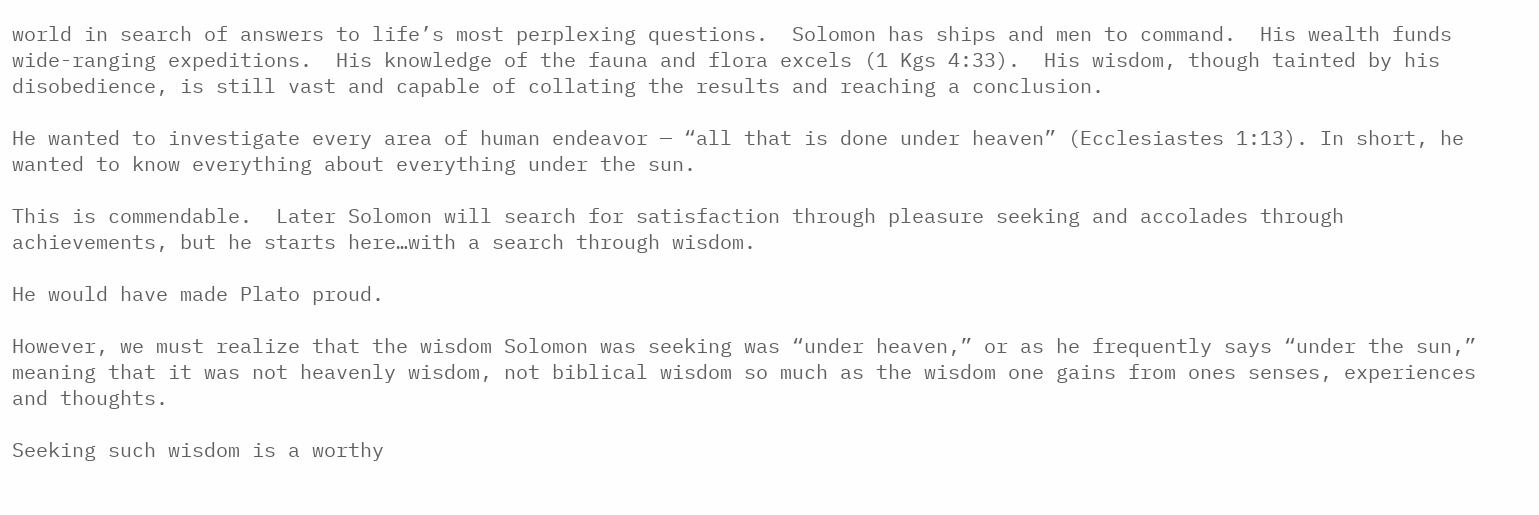world in search of answers to life’s most perplexing questions.  Solomon has ships and men to command.  His wealth funds wide-ranging expeditions.  His knowledge of the fauna and flora excels (1 Kgs 4:33).  His wisdom, though tainted by his disobedience, is still vast and capable of collating the results and reaching a conclusion.

He wanted to investigate every area of human endeavor — “all that is done under heaven” (Ecclesiastes 1:13). In short, he wanted to know everything about everything under the sun.

This is commendable.  Later Solomon will search for satisfaction through pleasure seeking and accolades through achievements, but he starts here…with a search through wisdom.

He would have made Plato proud.

However, we must realize that the wisdom Solomon was seeking was “under heaven,” or as he frequently says “under the sun,” meaning that it was not heavenly wisdom, not biblical wisdom so much as the wisdom one gains from ones senses, experiences and thoughts.

Seeking such wisdom is a worthy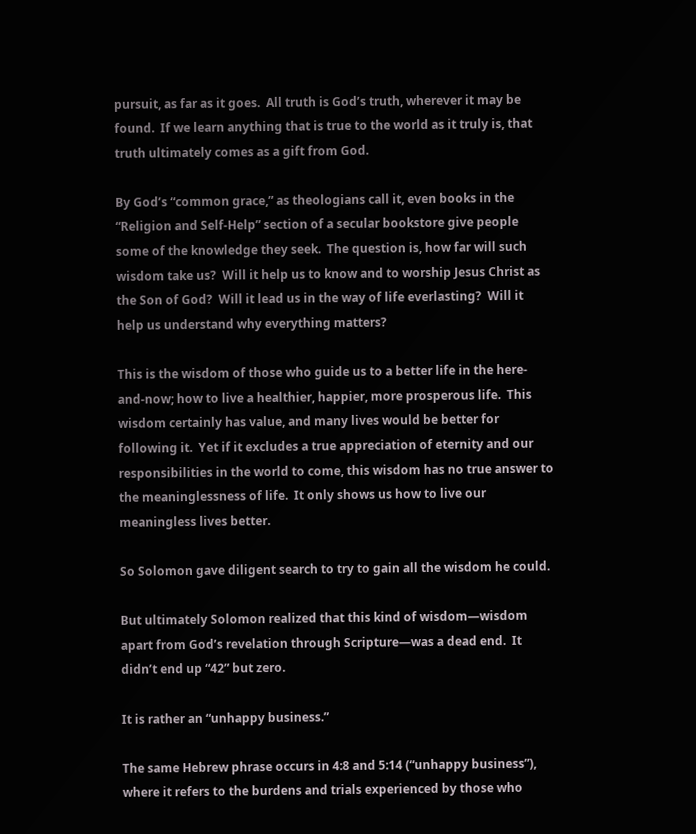pursuit, as far as it goes.  All truth is God’s truth, wherever it may be found.  If we learn anything that is true to the world as it truly is, that truth ultimately comes as a gift from God.

By God’s “common grace,” as theologians call it, even books in the “Religion and Self-Help” section of a secular bookstore give people some of the knowledge they seek.  The question is, how far will such wisdom take us?  Will it help us to know and to worship Jesus Christ as the Son of God?  Will it lead us in the way of life everlasting?  Will it help us understand why everything matters?

This is the wisdom of those who guide us to a better life in the here-and-now; how to live a healthier, happier, more prosperous life.  This wisdom certainly has value, and many lives would be better for following it.  Yet if it excludes a true appreciation of eternity and our responsibilities in the world to come, this wisdom has no true answer to the meaninglessness of life.  It only shows us how to live our meaningless lives better.

So Solomon gave diligent search to try to gain all the wisdom he could.

But ultimately Solomon realized that this kind of wisdom—wisdom apart from God’s revelation through Scripture—was a dead end.  It didn’t end up “42” but zero.

It is rather an “unhappy business.”

The same Hebrew phrase occurs in 4:8 and 5:14 (“unhappy business”), where it refers to the burdens and trials experienced by those who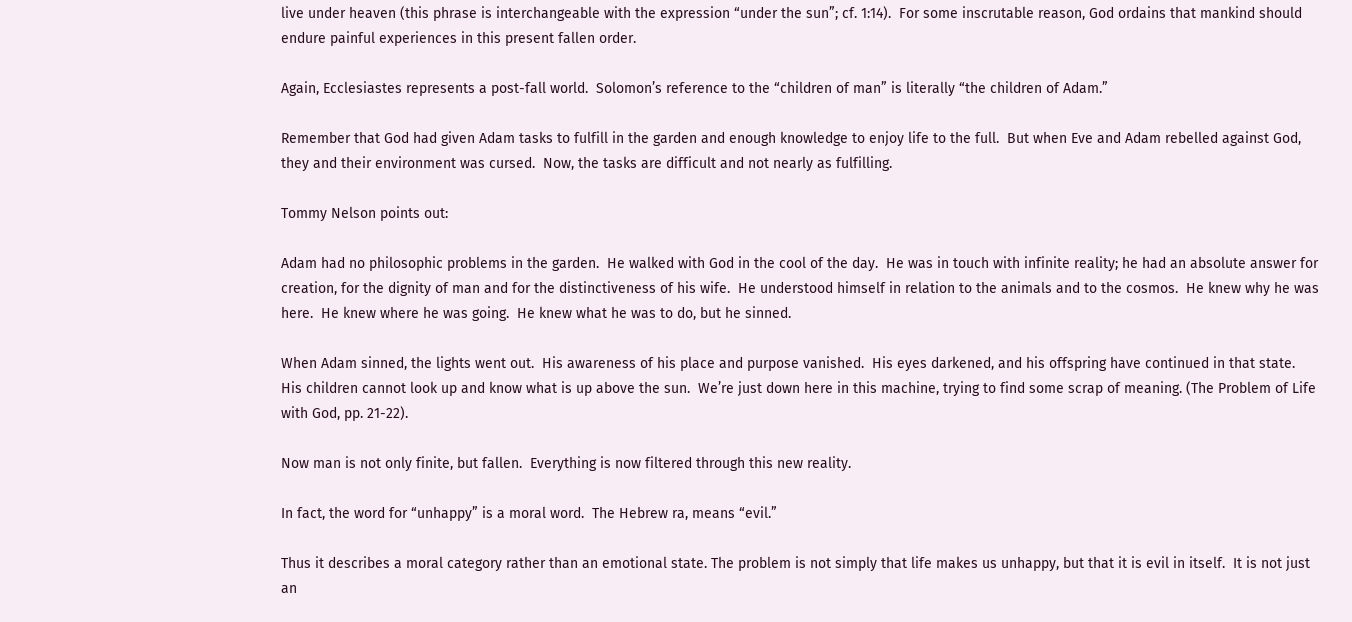live under heaven (this phrase is interchangeable with the expression “under the sun”; cf. 1:14).  For some inscrutable reason, God ordains that mankind should endure painful experiences in this present fallen order.

Again, Ecclesiastes represents a post-fall world.  Solomon’s reference to the “children of man” is literally “the children of Adam.”

Remember that God had given Adam tasks to fulfill in the garden and enough knowledge to enjoy life to the full.  But when Eve and Adam rebelled against God, they and their environment was cursed.  Now, the tasks are difficult and not nearly as fulfilling.

Tommy Nelson points out:

Adam had no philosophic problems in the garden.  He walked with God in the cool of the day.  He was in touch with infinite reality; he had an absolute answer for creation, for the dignity of man and for the distinctiveness of his wife.  He understood himself in relation to the animals and to the cosmos.  He knew why he was here.  He knew where he was going.  He knew what he was to do, but he sinned.

When Adam sinned, the lights went out.  His awareness of his place and purpose vanished.  His eyes darkened, and his offspring have continued in that state.  His children cannot look up and know what is up above the sun.  We’re just down here in this machine, trying to find some scrap of meaning. (The Problem of Life with God, pp. 21-22).

Now man is not only finite, but fallen.  Everything is now filtered through this new reality.

In fact, the word for “unhappy” is a moral word.  The Hebrew ra, means “evil.”

Thus it describes a moral category rather than an emotional state. The problem is not simply that life makes us unhappy, but that it is evil in itself.  It is not just an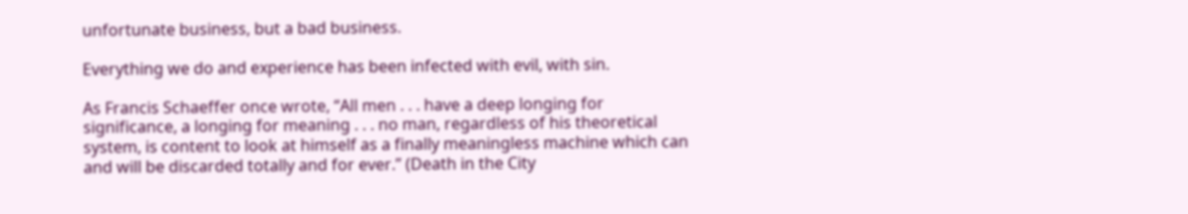unfortunate business, but a bad business.

Everything we do and experience has been infected with evil, with sin.

As Francis Schaeffer once wrote, “All men . . . have a deep longing for significance, a longing for meaning . . . no man, regardless of his theoretical system, is content to look at himself as a finally meaningless machine which can and will be discarded totally and for ever.” (Death in the City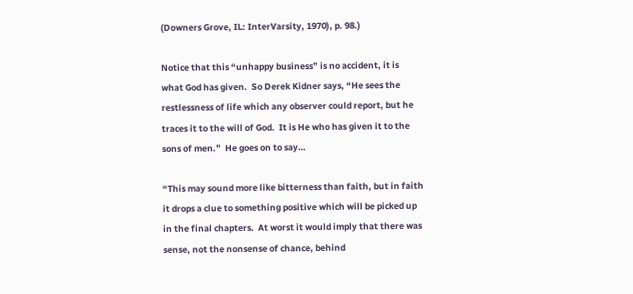(Downers Grove, IL: InterVarsity, 1970), p. 98.)

Notice that this “unhappy business” is no accident, it is what God has given.  So Derek Kidner says, “He sees the restlessness of life which any observer could report, but he traces it to the will of God.  It is He who has given it to the sons of men.”  He goes on to say…

“This may sound more like bitterness than faith, but in faith it drops a clue to something positive which will be picked up in the final chapters.  At worst it would imply that there was sense, not the nonsense of chance, behind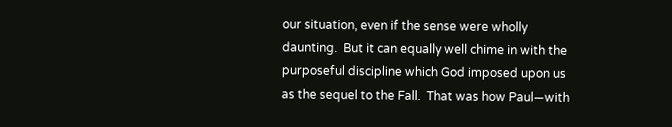our situation, even if the sense were wholly daunting.  But it can equally well chime in with the purposeful discipline which God imposed upon us as the sequel to the Fall.  That was how Paul—with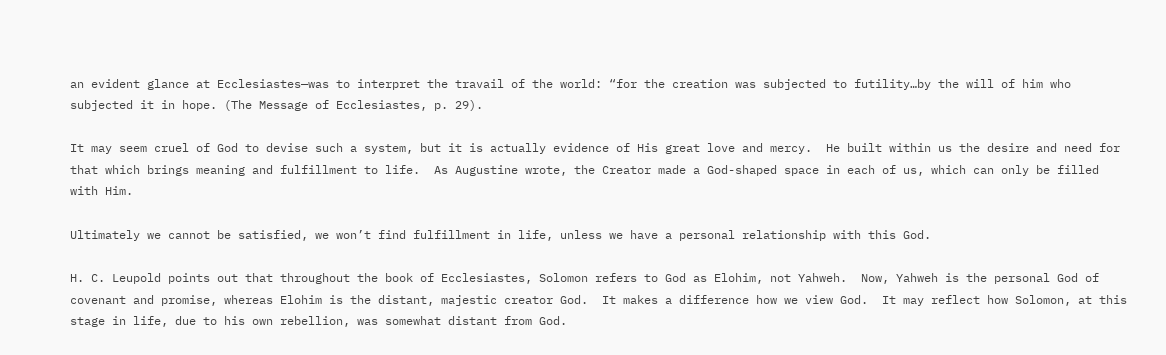an evident glance at Ecclesiastes—was to interpret the travail of the world: “for the creation was subjected to futility…by the will of him who subjected it in hope. (The Message of Ecclesiastes, p. 29).

It may seem cruel of God to devise such a system, but it is actually evidence of His great love and mercy.  He built within us the desire and need for that which brings meaning and fulfillment to life.  As Augustine wrote, the Creator made a God-shaped space in each of us, which can only be filled with Him.

Ultimately we cannot be satisfied, we won’t find fulfillment in life, unless we have a personal relationship with this God.

H. C. Leupold points out that throughout the book of Ecclesiastes, Solomon refers to God as Elohim, not Yahweh.  Now, Yahweh is the personal God of covenant and promise, whereas Elohim is the distant, majestic creator God.  It makes a difference how we view God.  It may reflect how Solomon, at this stage in life, due to his own rebellion, was somewhat distant from God.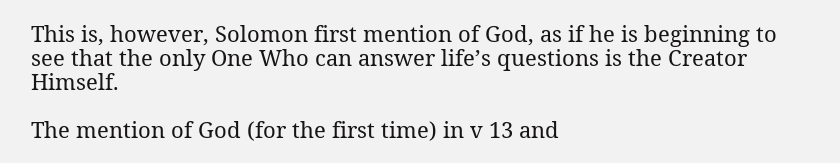This is, however, Solomon first mention of God, as if he is beginning to see that the only One Who can answer life’s questions is the Creator Himself.

The mention of God (for the first time) in v 13 and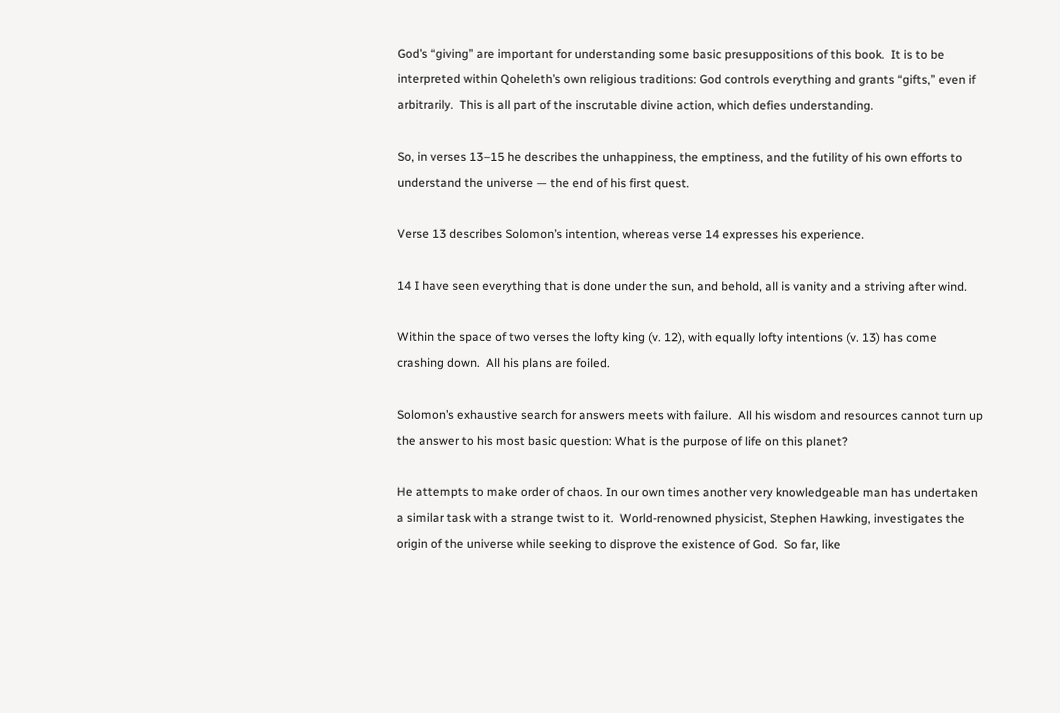God’s “giving” are important for understanding some basic presuppositions of this book.  It is to be interpreted within Qoheleth’s own religious traditions: God controls everything and grants “gifts,” even if arbitrarily.  This is all part of the inscrutable divine action, which defies understanding.

So, in verses 13–15 he describes the unhappiness, the emptiness, and the futility of his own efforts to understand the universe — the end of his first quest.

Verse 13 describes Solomon’s intention, whereas verse 14 expresses his experience.

14 I have seen everything that is done under the sun, and behold, all is vanity and a striving after wind.

Within the space of two verses the lofty king (v. 12), with equally lofty intentions (v. 13) has come crashing down.  All his plans are foiled.

Solomon’s exhaustive search for answers meets with failure.  All his wisdom and resources cannot turn up the answer to his most basic question: What is the purpose of life on this planet?

He attempts to make order of chaos. In our own times another very knowledgeable man has undertaken a similar task with a strange twist to it.  World-renowned physicist, Stephen Hawking, investigates the origin of the universe while seeking to disprove the existence of God.  So far, like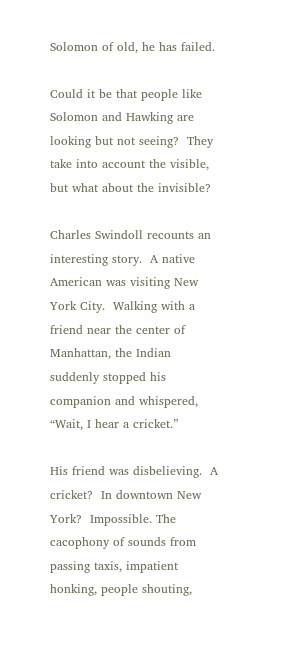Solomon of old, he has failed.

Could it be that people like Solomon and Hawking are looking but not seeing?  They take into account the visible, but what about the invisible?

Charles Swindoll recounts an interesting story.  A native American was visiting New York City.  Walking with a friend near the center of Manhattan, the Indian suddenly stopped his companion and whispered, “Wait, I hear a cricket.”

His friend was disbelieving.  A cricket?  In downtown New York?  Impossible. The cacophony of sounds from passing taxis, impatient honking, people shouting,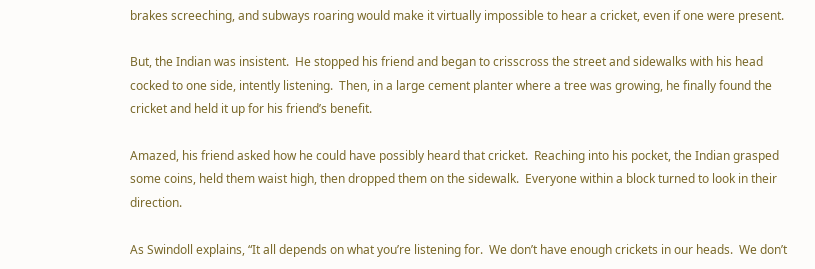brakes screeching, and subways roaring would make it virtually impossible to hear a cricket, even if one were present.

But, the Indian was insistent.  He stopped his friend and began to crisscross the street and sidewalks with his head cocked to one side, intently listening.  Then, in a large cement planter where a tree was growing, he finally found the cricket and held it up for his friend’s benefit.

Amazed, his friend asked how he could have possibly heard that cricket.  Reaching into his pocket, the Indian grasped some coins, held them waist high, then dropped them on the sidewalk.  Everyone within a block turned to look in their direction.

As Swindoll explains, “It all depends on what you’re listening for.  We don’t have enough crickets in our heads.  We don’t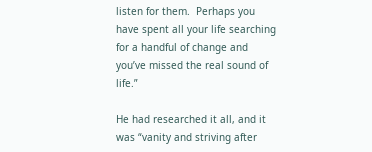listen for them.  Perhaps you have spent all your life searching for a handful of change and you’ve missed the real sound of life.”

He had researched it all, and it was “vanity and striving after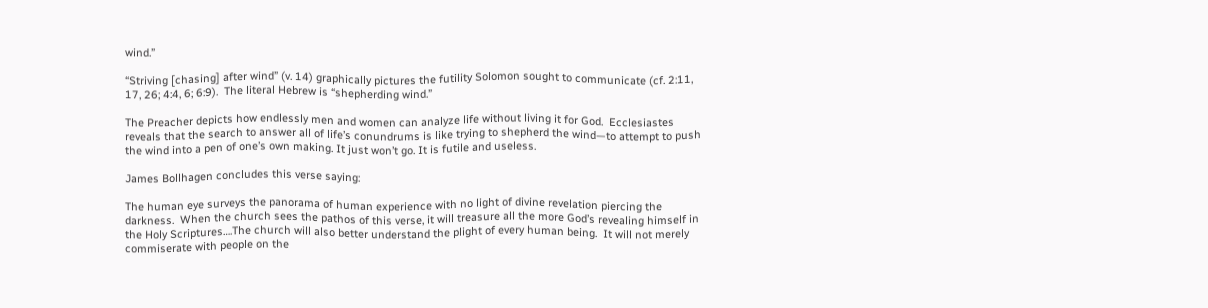wind.”

“Striving [chasing] after wind” (v. 14) graphically pictures the futility Solomon sought to communicate (cf. 2:11, 17, 26; 4:4, 6; 6:9).  The literal Hebrew is “shepherding wind.”

The Preacher depicts how endlessly men and women can analyze life without living it for God.  Ecclesiastes reveals that the search to answer all of life’s conundrums is like trying to shepherd the wind—to attempt to push the wind into a pen of one’s own making. It just won’t go. It is futile and useless.

James Bollhagen concludes this verse saying:

The human eye surveys the panorama of human experience with no light of divine revelation piercing the darkness.  When the church sees the pathos of this verse, it will treasure all the more God’s revealing himself in the Holy Scriptures….The church will also better understand the plight of every human being.  It will not merely commiserate with people on the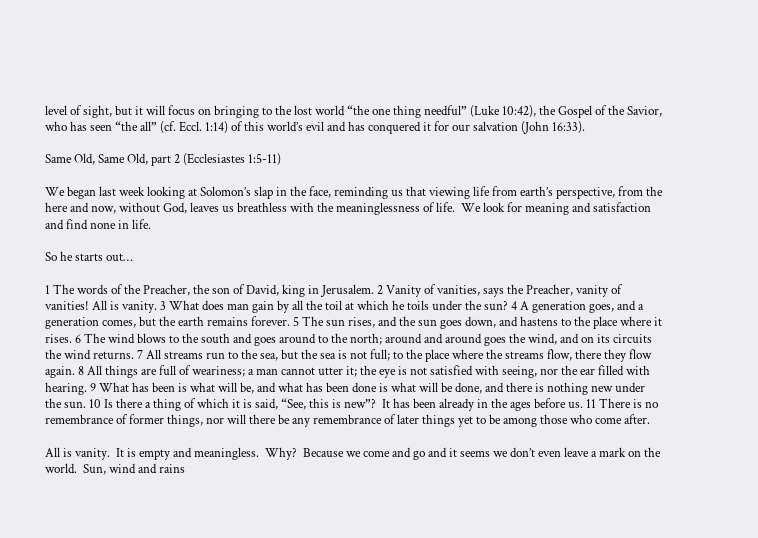level of sight, but it will focus on bringing to the lost world “the one thing needful” (Luke 10:42), the Gospel of the Savior, who has seen “the all” (cf. Eccl. 1:14) of this world’s evil and has conquered it for our salvation (John 16:33).

Same Old, Same Old, part 2 (Ecclesiastes 1:5-11)

We began last week looking at Solomon’s slap in the face, reminding us that viewing life from earth’s perspective, from the here and now, without God, leaves us breathless with the meaninglessness of life.  We look for meaning and satisfaction and find none in life.

So he starts out…

1 The words of the Preacher, the son of David, king in Jerusalem. 2 Vanity of vanities, says the Preacher, vanity of vanities! All is vanity. 3 What does man gain by all the toil at which he toils under the sun? 4 A generation goes, and a generation comes, but the earth remains forever. 5 The sun rises, and the sun goes down, and hastens to the place where it rises. 6 The wind blows to the south and goes around to the north; around and around goes the wind, and on its circuits the wind returns. 7 All streams run to the sea, but the sea is not full; to the place where the streams flow, there they flow again. 8 All things are full of weariness; a man cannot utter it; the eye is not satisfied with seeing, nor the ear filled with hearing. 9 What has been is what will be, and what has been done is what will be done, and there is nothing new under the sun. 10 Is there a thing of which it is said, “See, this is new”?  It has been already in the ages before us. 11 There is no remembrance of former things, nor will there be any remembrance of later things yet to be among those who come after.

All is vanity.  It is empty and meaningless.  Why?  Because we come and go and it seems we don’t even leave a mark on the world.  Sun, wind and rains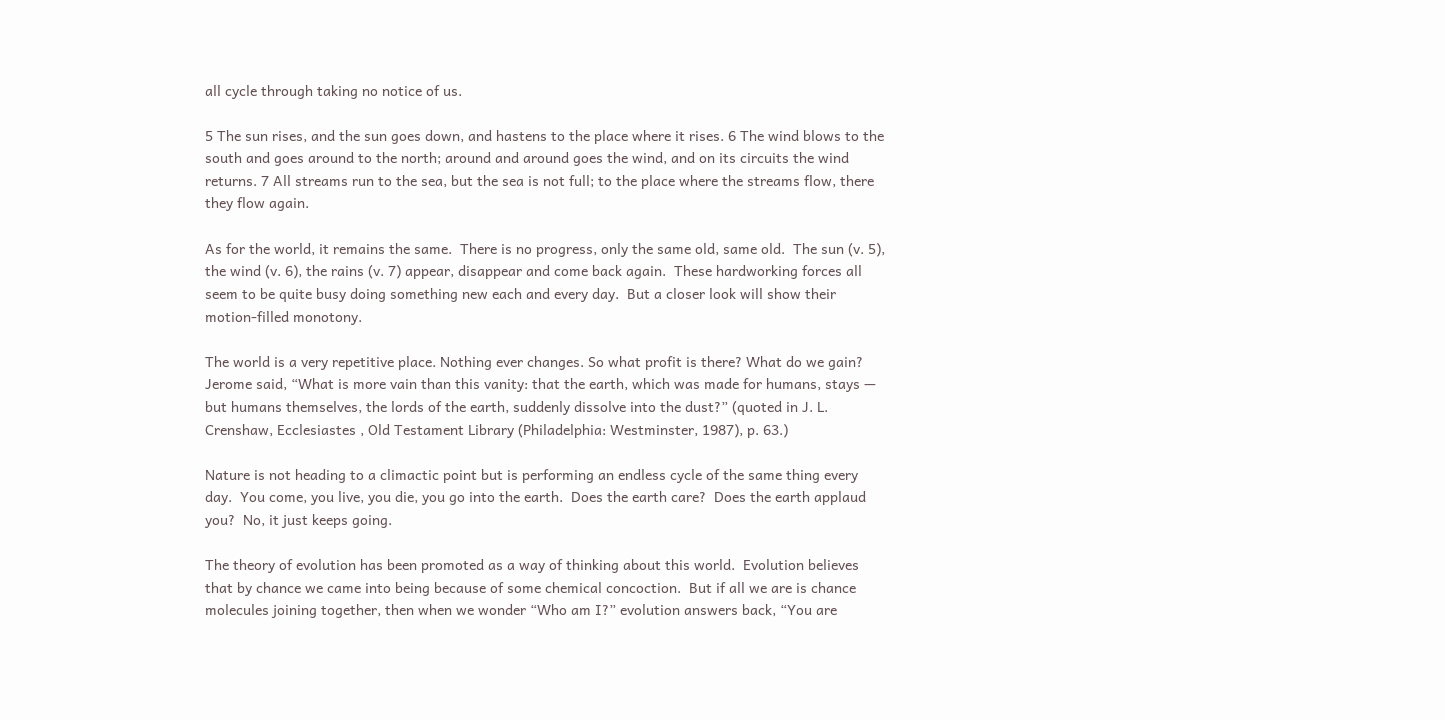all cycle through taking no notice of us.

5 The sun rises, and the sun goes down, and hastens to the place where it rises. 6 The wind blows to the south and goes around to the north; around and around goes the wind, and on its circuits the wind returns. 7 All streams run to the sea, but the sea is not full; to the place where the streams flow, there they flow again.

As for the world, it remains the same.  There is no progress, only the same old, same old.  The sun (v. 5), the wind (v. 6), the rains (v. 7) appear, disappear and come back again.  These hardworking forces all seem to be quite busy doing something new each and every day.  But a closer look will show their motion-filled monotony.

The world is a very repetitive place. Nothing ever changes. So what profit is there? What do we gain?  Jerome said, “What is more vain than this vanity: that the earth, which was made for humans, stays — but humans themselves, the lords of the earth, suddenly dissolve into the dust?” (quoted in J. L. Crenshaw, Ecclesiastes , Old Testament Library (Philadelphia: Westminster, 1987), p. 63.)

Nature is not heading to a climactic point but is performing an endless cycle of the same thing every day.  You come, you live, you die, you go into the earth.  Does the earth care?  Does the earth applaud you?  No, it just keeps going.

The theory of evolution has been promoted as a way of thinking about this world.  Evolution believes that by chance we came into being because of some chemical concoction.  But if all we are is chance molecules joining together, then when we wonder “Who am I?” evolution answers back, “You are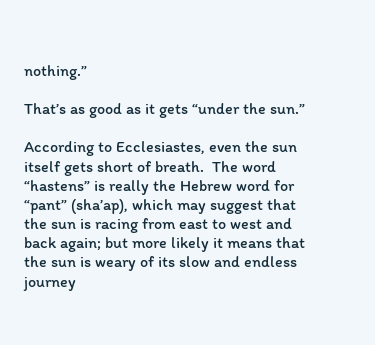nothing.”

That’s as good as it gets “under the sun.”

According to Ecclesiastes, even the sun itself gets short of breath.  The word “hastens” is really the Hebrew word for “pant” (sha’ap), which may suggest that the sun is racing from east to west and back again; but more likely it means that the sun is weary of its slow and endless journey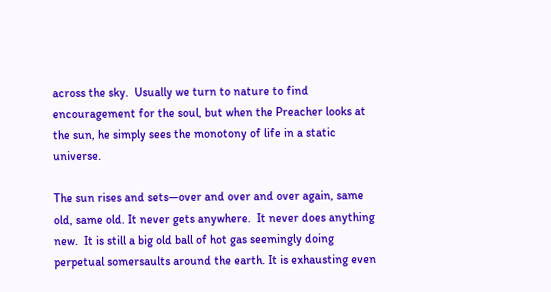across the sky.  Usually we turn to nature to find encouragement for the soul, but when the Preacher looks at the sun, he simply sees the monotony of life in a static universe.

The sun rises and sets—over and over and over again, same old, same old. It never gets anywhere.  It never does anything new.  It is still a big old ball of hot gas seemingly doing perpetual somersaults around the earth. It is exhausting even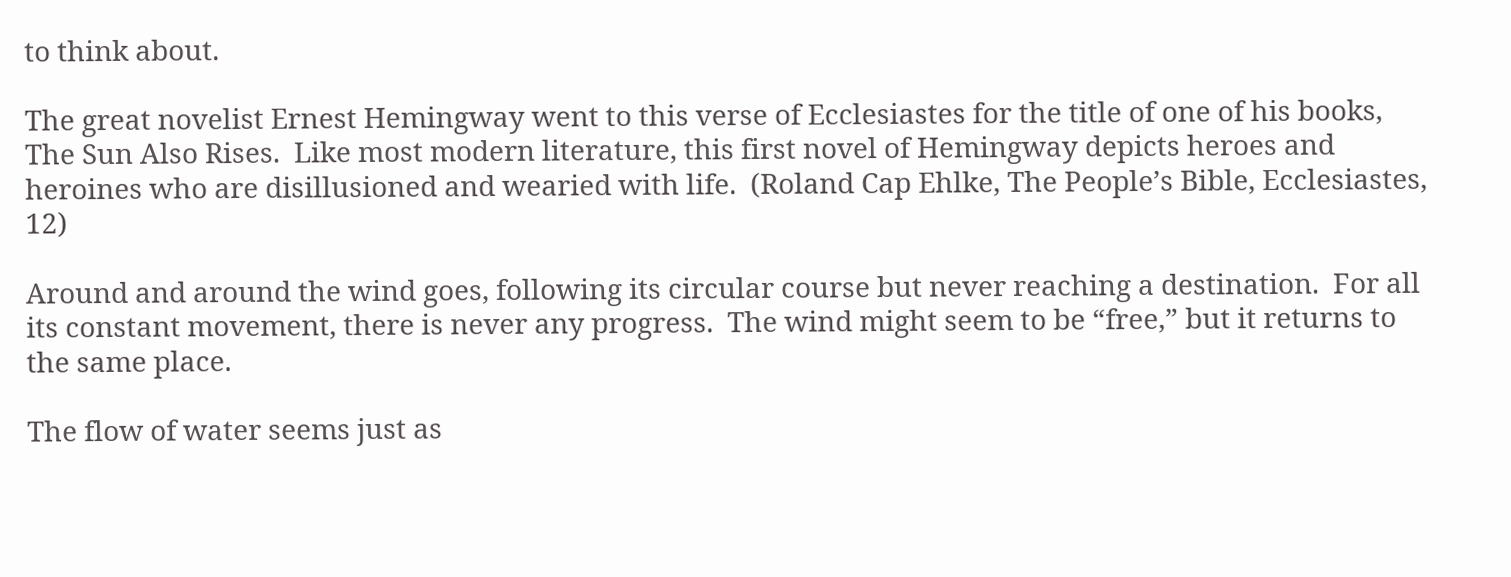to think about.

The great novelist Ernest Hemingway went to this verse of Ecclesiastes for the title of one of his books, The Sun Also Rises.  Like most modern literature, this first novel of Hemingway depicts heroes and heroines who are disillusioned and wearied with life.  (Roland Cap Ehlke, The People’s Bible, Ecclesiastes, 12)

Around and around the wind goes, following its circular course but never reaching a destination.  For all its constant movement, there is never any progress.  The wind might seem to be “free,” but it returns to the same place.

The flow of water seems just as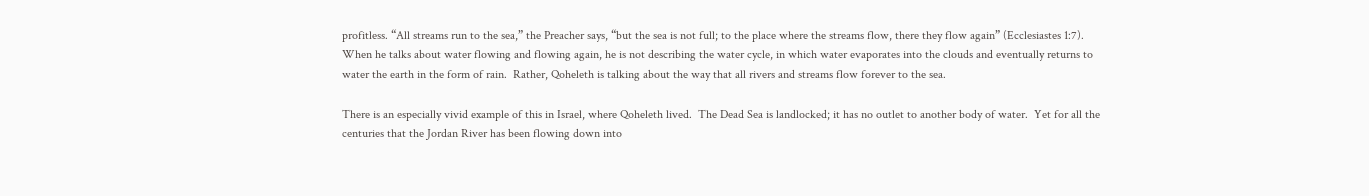profitless. “All streams run to the sea,” the Preacher says, “but the sea is not full; to the place where the streams flow, there they flow again” (Ecclesiastes 1:7).  When he talks about water flowing and flowing again, he is not describing the water cycle, in which water evaporates into the clouds and eventually returns to water the earth in the form of rain.  Rather, Qoheleth is talking about the way that all rivers and streams flow forever to the sea.

There is an especially vivid example of this in Israel, where Qoheleth lived.  The Dead Sea is landlocked; it has no outlet to another body of water.  Yet for all the centuries that the Jordan River has been flowing down into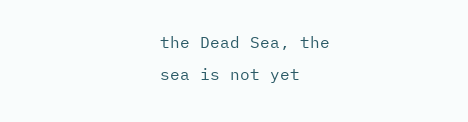the Dead Sea, the sea is not yet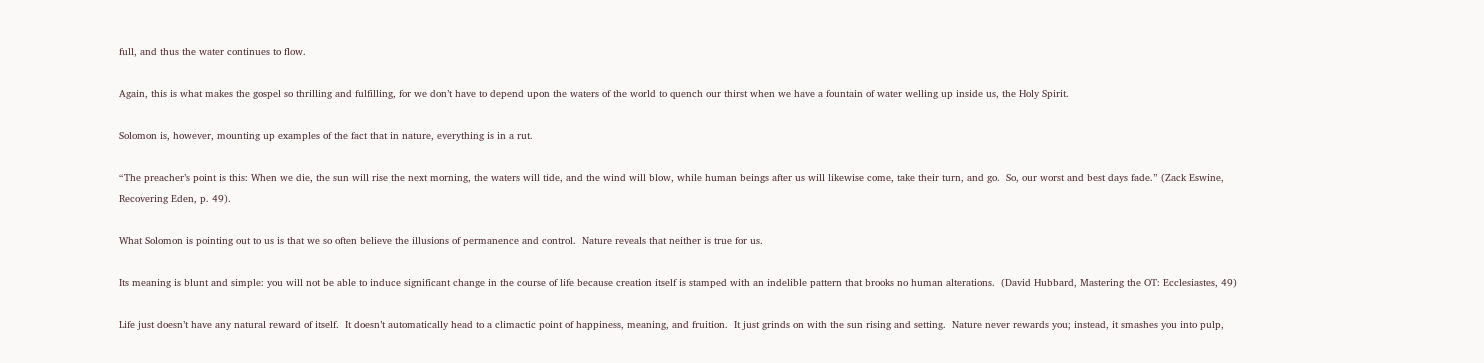full, and thus the water continues to flow.

Again, this is what makes the gospel so thrilling and fulfilling, for we don’t have to depend upon the waters of the world to quench our thirst when we have a fountain of water welling up inside us, the Holy Spirit.

Solomon is, however, mounting up examples of the fact that in nature, everything is in a rut.

“The preacher’s point is this: When we die, the sun will rise the next morning, the waters will tide, and the wind will blow, while human beings after us will likewise come, take their turn, and go.  So, our worst and best days fade.” (Zack Eswine, Recovering Eden, p. 49).

What Solomon is pointing out to us is that we so often believe the illusions of permanence and control.  Nature reveals that neither is true for us.

Its meaning is blunt and simple: you will not be able to induce significant change in the course of life because creation itself is stamped with an indelible pattern that brooks no human alterations.  (David Hubbard, Mastering the OT: Ecclesiastes, 49)

Life just doesn’t have any natural reward of itself.  It doesn’t automatically head to a climactic point of happiness, meaning, and fruition.  It just grinds on with the sun rising and setting.  Nature never rewards you; instead, it smashes you into pulp,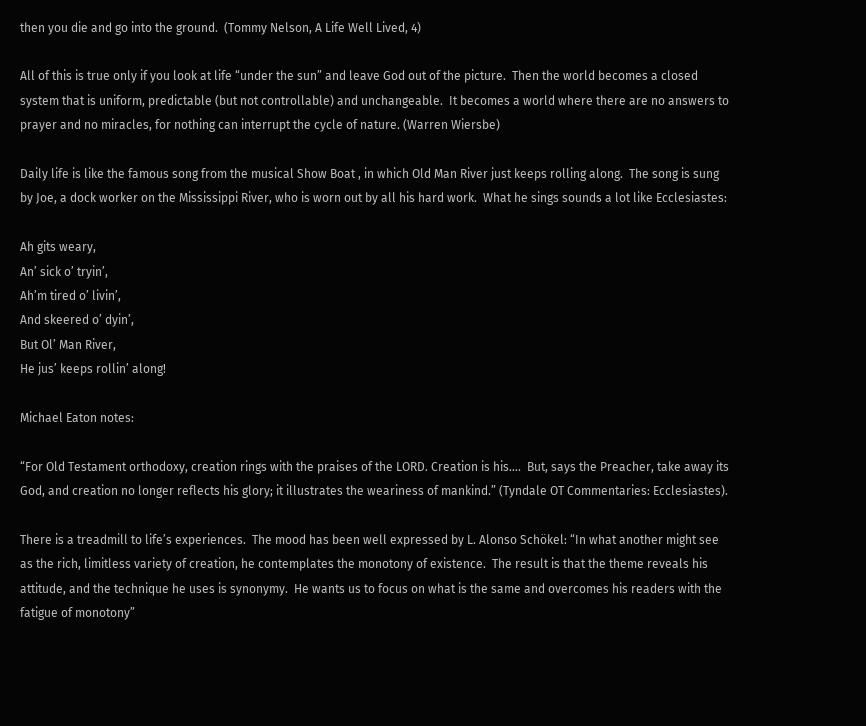then you die and go into the ground.  (Tommy Nelson, A Life Well Lived, 4)

All of this is true only if you look at life “under the sun” and leave God out of the picture.  Then the world becomes a closed system that is uniform, predictable (but not controllable) and unchangeable.  It becomes a world where there are no answers to prayer and no miracles, for nothing can interrupt the cycle of nature. (Warren Wiersbe)

Daily life is like the famous song from the musical Show Boat , in which Old Man River just keeps rolling along.  The song is sung by Joe, a dock worker on the Mississippi River, who is worn out by all his hard work.  What he sings sounds a lot like Ecclesiastes:

Ah gits weary,
An’ sick o’ tryin’,
Ah’m tired o’ livin’,
And skeered o’ dyin’,
But Ol’ Man River,
He jus’ keeps rollin’ along!

Michael Eaton notes:

“For Old Testament orthodoxy, creation rings with the praises of the LORD. Creation is his….  But, says the Preacher, take away its God, and creation no longer reflects his glory; it illustrates the weariness of mankind.” (Tyndale OT Commentaries: Ecclesiastes).

There is a treadmill to life’s experiences.  The mood has been well expressed by L. Alonso Schökel: “In what another might see as the rich, limitless variety of creation, he contemplates the monotony of existence.  The result is that the theme reveals his attitude, and the technique he uses is synonymy.  He wants us to focus on what is the same and overcomes his readers with the fatigue of monotony”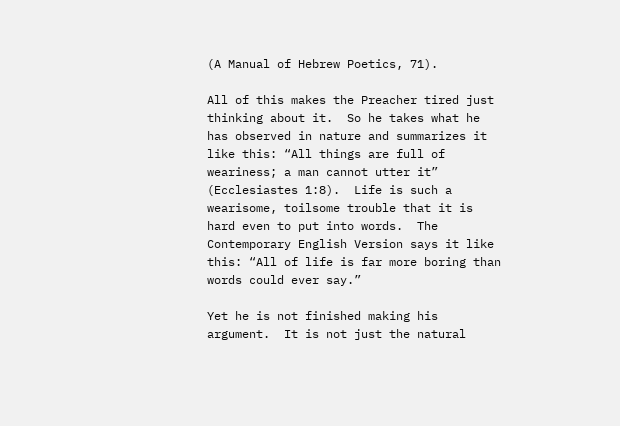(A Manual of Hebrew Poetics, 71).

All of this makes the Preacher tired just thinking about it.  So he takes what he has observed in nature and summarizes it like this: “All things are full of weariness; a man cannot utter it” (Ecclesiastes 1:8).  Life is such a wearisome, toilsome trouble that it is hard even to put into words.  The Contemporary English Version says it like this: “All of life is far more boring than words could ever say.”

Yet he is not finished making his argument.  It is not just the natural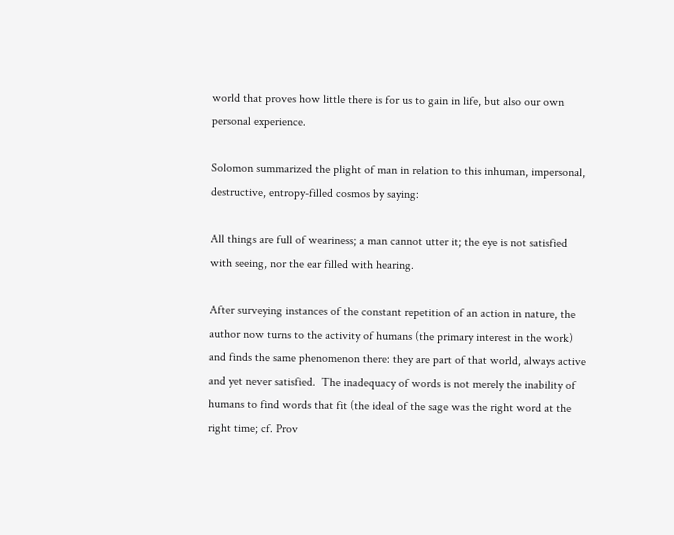world that proves how little there is for us to gain in life, but also our own personal experience.

Solomon summarized the plight of man in relation to this inhuman, impersonal, destructive, entropy-filled cosmos by saying:

All things are full of weariness; a man cannot utter it; the eye is not satisfied with seeing, nor the ear filled with hearing.

After surveying instances of the constant repetition of an action in nature, the author now turns to the activity of humans (the primary interest in the work) and finds the same phenomenon there: they are part of that world, always active and yet never satisfied.  The inadequacy of words is not merely the inability of humans to find words that fit (the ideal of the sage was the right word at the right time; cf. Prov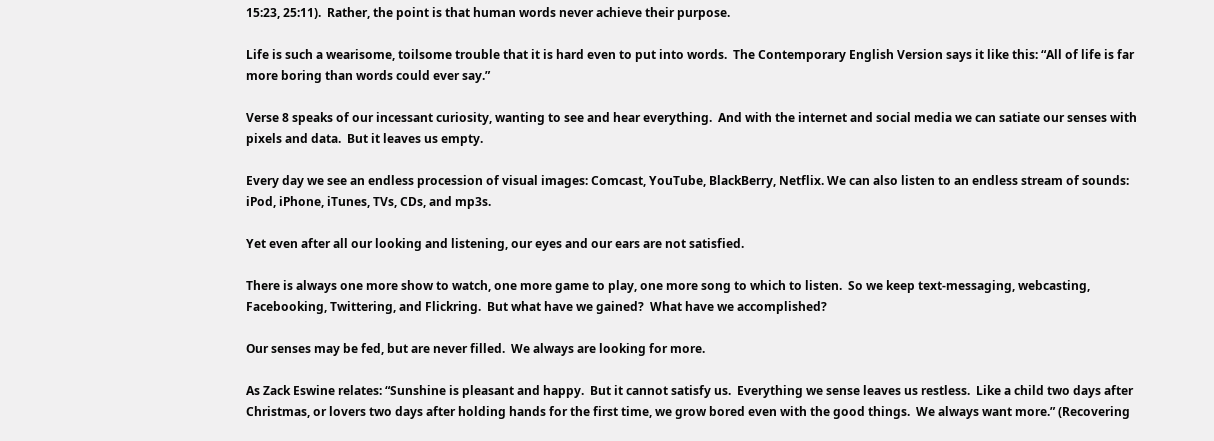15:23, 25:11).  Rather, the point is that human words never achieve their purpose.

Life is such a wearisome, toilsome trouble that it is hard even to put into words.  The Contemporary English Version says it like this: “All of life is far more boring than words could ever say.”

Verse 8 speaks of our incessant curiosity, wanting to see and hear everything.  And with the internet and social media we can satiate our senses with pixels and data.  But it leaves us empty.

Every day we see an endless procession of visual images: Comcast, YouTube, BlackBerry, Netflix. We can also listen to an endless stream of sounds: iPod, iPhone, iTunes, TVs, CDs, and mp3s.

Yet even after all our looking and listening, our eyes and our ears are not satisfied.

There is always one more show to watch, one more game to play, one more song to which to listen.  So we keep text-messaging, webcasting, Facebooking, Twittering, and Flickring.  But what have we gained?  What have we accomplished?

Our senses may be fed, but are never filled.  We always are looking for more.

As Zack Eswine relates: “Sunshine is pleasant and happy.  But it cannot satisfy us.  Everything we sense leaves us restless.  Like a child two days after Christmas, or lovers two days after holding hands for the first time, we grow bored even with the good things.  We always want more.” (Recovering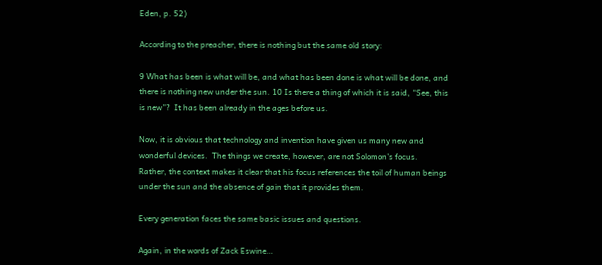Eden, p. 52)

According to the preacher, there is nothing but the same old story:

9 What has been is what will be, and what has been done is what will be done, and there is nothing new under the sun. 10 Is there a thing of which it is said, “See, this is new”?  It has been already in the ages before us.

Now, it is obvious that technology and invention have given us many new and wonderful devices.  The things we create, however, are not Solomon’s focus.  Rather, the context makes it clear that his focus references the toil of human beings under the sun and the absence of gain that it provides them.

Every generation faces the same basic issues and questions.

Again, in the words of Zack Eswine…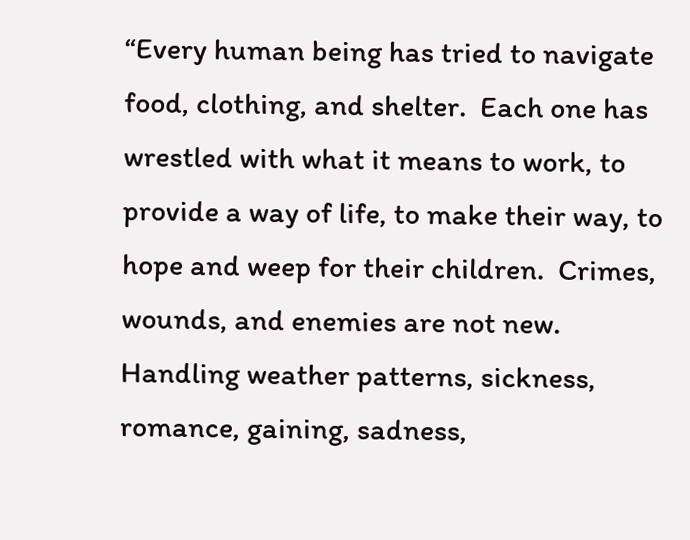“Every human being has tried to navigate food, clothing, and shelter.  Each one has wrestled with what it means to work, to provide a way of life, to make their way, to hope and weep for their children.  Crimes, wounds, and enemies are not new.  Handling weather patterns, sickness, romance, gaining, sadness,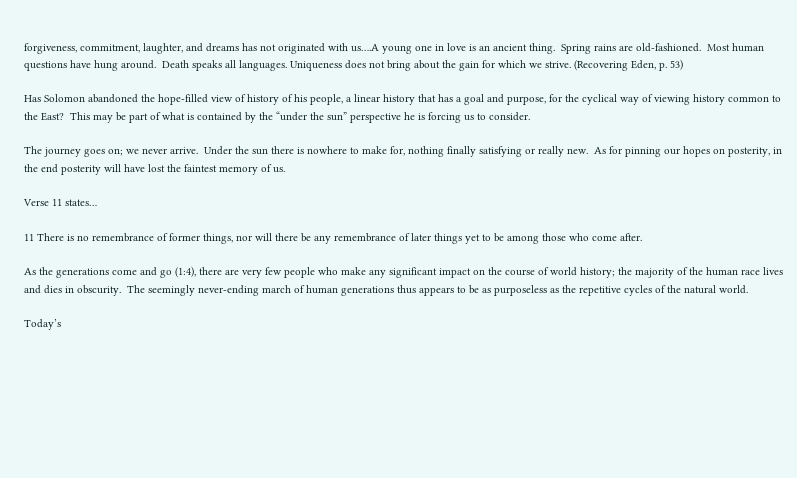forgiveness, commitment, laughter, and dreams has not originated with us….A young one in love is an ancient thing.  Spring rains are old-fashioned.  Most human questions have hung around.  Death speaks all languages. Uniqueness does not bring about the gain for which we strive. (Recovering Eden, p. 53)

Has Solomon abandoned the hope-filled view of history of his people, a linear history that has a goal and purpose, for the cyclical way of viewing history common to the East?  This may be part of what is contained by the “under the sun” perspective he is forcing us to consider.

The journey goes on; we never arrive.  Under the sun there is nowhere to make for, nothing finally satisfying or really new.  As for pinning our hopes on posterity, in the end posterity will have lost the faintest memory of us.

Verse 11 states…

11 There is no remembrance of former things, nor will there be any remembrance of later things yet to be among those who come after.

As the generations come and go (1:4), there are very few people who make any significant impact on the course of world history; the majority of the human race lives and dies in obscurity.  The seemingly never-ending march of human generations thus appears to be as purposeless as the repetitive cycles of the natural world.

Today’s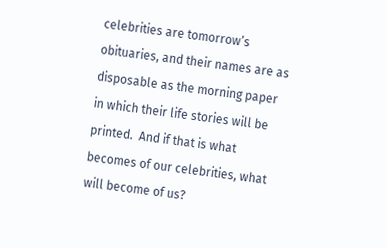celebrities are tomorrow’s obituaries, and their names are as disposable as the morning paper in which their life stories will be printed.  And if that is what becomes of our celebrities, what will become of us?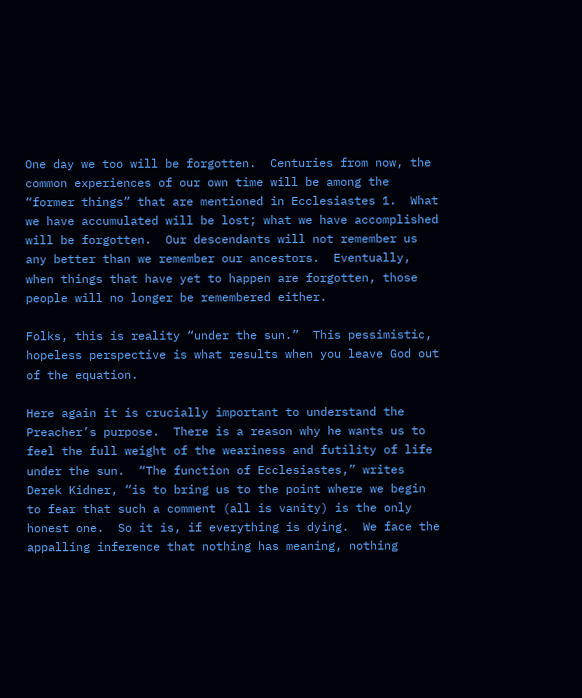One day we too will be forgotten.  Centuries from now, the common experiences of our own time will be among the “former things” that are mentioned in Ecclesiastes 1.  What we have accumulated will be lost; what we have accomplished will be forgotten.  Our descendants will not remember us any better than we remember our ancestors.  Eventually, when things that have yet to happen are forgotten, those people will no longer be remembered either.

Folks, this is reality “under the sun.”  This pessimistic, hopeless perspective is what results when you leave God out of the equation.

Here again it is crucially important to understand the Preacher’s purpose.  There is a reason why he wants us to feel the full weight of the weariness and futility of life under the sun.  “The function of Ecclesiastes,” writes Derek Kidner, “is to bring us to the point where we begin to fear that such a comment (all is vanity) is the only honest one.  So it is, if everything is dying.  We face the appalling inference that nothing has meaning, nothing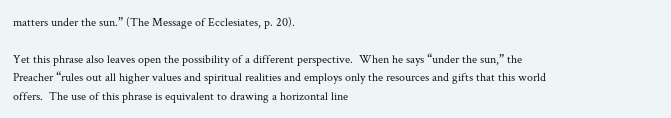matters under the sun.” (The Message of Ecclesiates, p. 20).

Yet this phrase also leaves open the possibility of a different perspective.  When he says “under the sun,” the Preacher “rules out all higher values and spiritual realities and employs only the resources and gifts that this world offers.  The use of this phrase is equivalent to drawing a horizontal line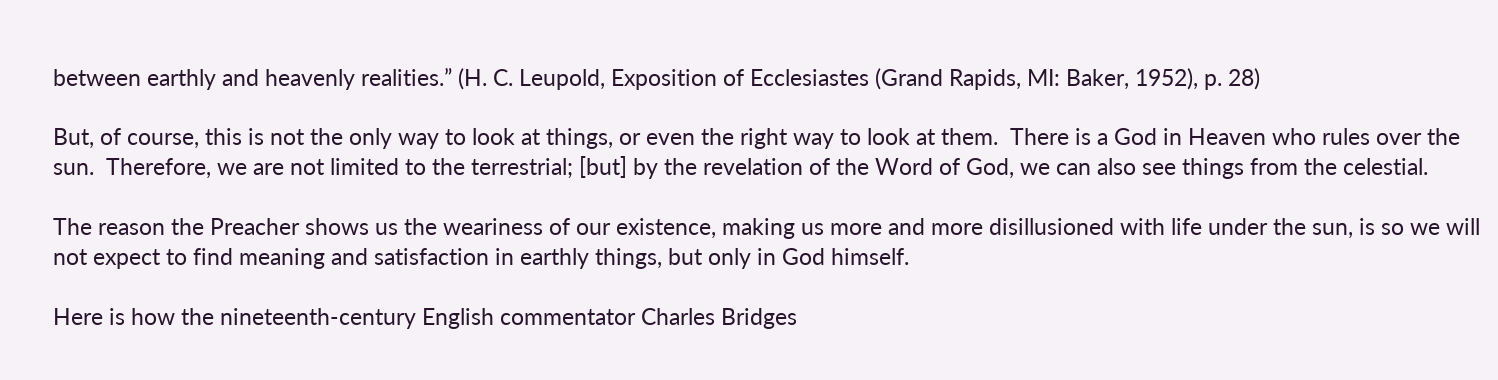between earthly and heavenly realities.” (H. C. Leupold, Exposition of Ecclesiastes (Grand Rapids, MI: Baker, 1952), p. 28)

But, of course, this is not the only way to look at things, or even the right way to look at them.  There is a God in Heaven who rules over the sun.  Therefore, we are not limited to the terrestrial; [but] by the revelation of the Word of God, we can also see things from the celestial.

The reason the Preacher shows us the weariness of our existence, making us more and more disillusioned with life under the sun, is so we will not expect to find meaning and satisfaction in earthly things, but only in God himself.

Here is how the nineteenth-century English commentator Charles Bridges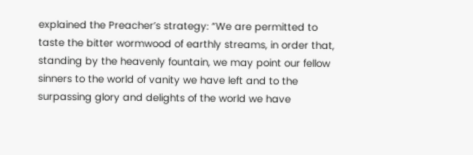explained the Preacher’s strategy: “We are permitted to taste the bitter wormwood of earthly streams, in order that, standing by the heavenly fountain, we may point our fellow sinners to the world of vanity we have left and to the surpassing glory and delights of the world we have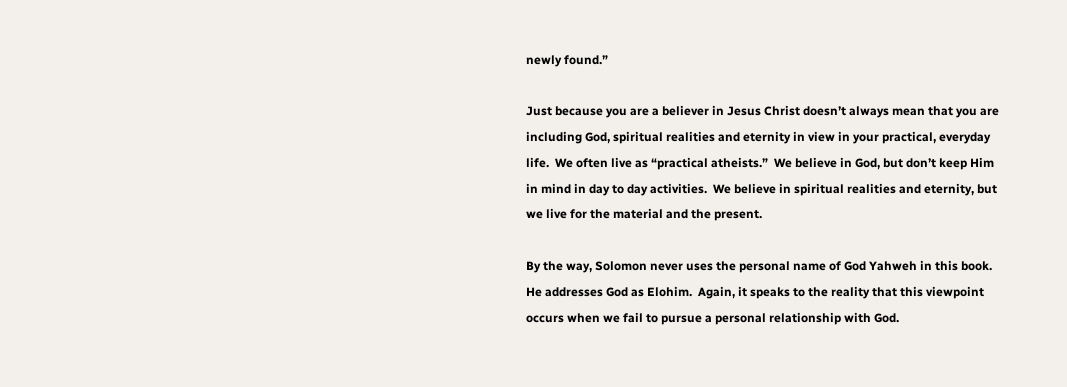newly found.”

Just because you are a believer in Jesus Christ doesn’t always mean that you are including God, spiritual realities and eternity in view in your practical, everyday life.  We often live as “practical atheists.”  We believe in God, but don’t keep Him in mind in day to day activities.  We believe in spiritual realities and eternity, but we live for the material and the present.

By the way, Solomon never uses the personal name of God Yahweh in this book.  He addresses God as Elohim.  Again, it speaks to the reality that this viewpoint occurs when we fail to pursue a personal relationship with God.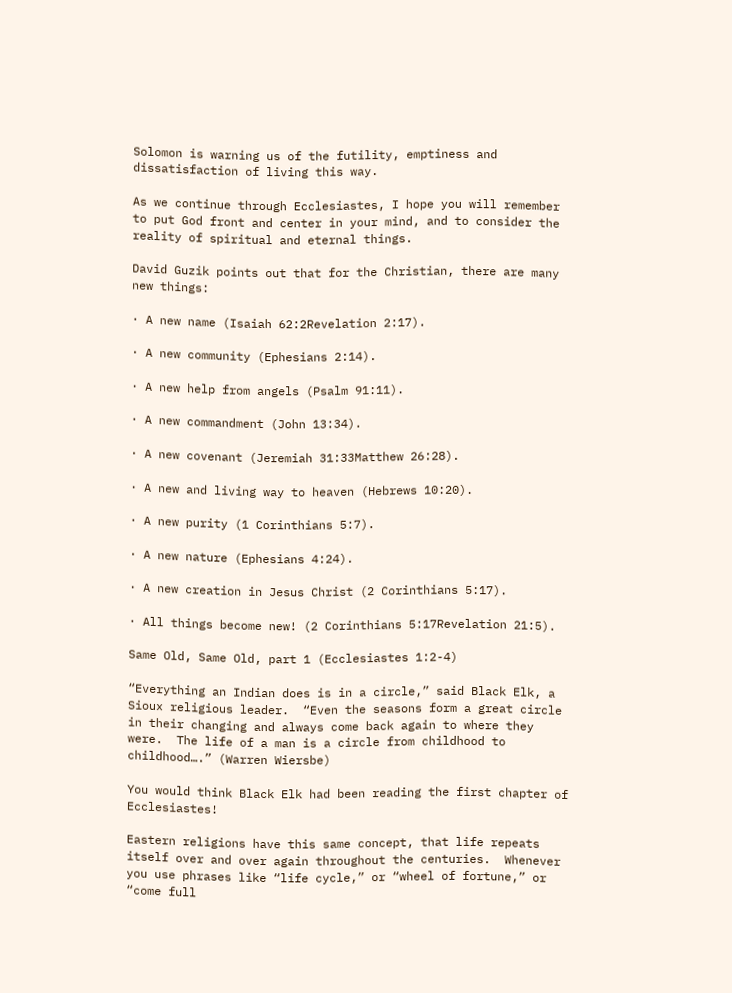Solomon is warning us of the futility, emptiness and dissatisfaction of living this way.

As we continue through Ecclesiastes, I hope you will remember to put God front and center in your mind, and to consider the reality of spiritual and eternal things.

David Guzik points out that for the Christian, there are many new things:

· A new name (Isaiah 62:2Revelation 2:17).

· A new community (Ephesians 2:14).

· A new help from angels (Psalm 91:11).

· A new commandment (John 13:34).

· A new covenant (Jeremiah 31:33Matthew 26:28).

· A new and living way to heaven (Hebrews 10:20).

· A new purity (1 Corinthians 5:7).

· A new nature (Ephesians 4:24).

· A new creation in Jesus Christ (2 Corinthians 5:17).

· All things become new! (2 Corinthians 5:17Revelation 21:5).

Same Old, Same Old, part 1 (Ecclesiastes 1:2-4)

“Everything an Indian does is in a circle,” said Black Elk, a Sioux religious leader.  “Even the seasons form a great circle in their changing and always come back again to where they were.  The life of a man is a circle from childhood to childhood….” (Warren Wiersbe)

You would think Black Elk had been reading the first chapter of Ecclesiastes!

Eastern religions have this same concept, that life repeats itself over and over again throughout the centuries.  Whenever you use phrases like “life cycle,” or “wheel of fortune,” or “come full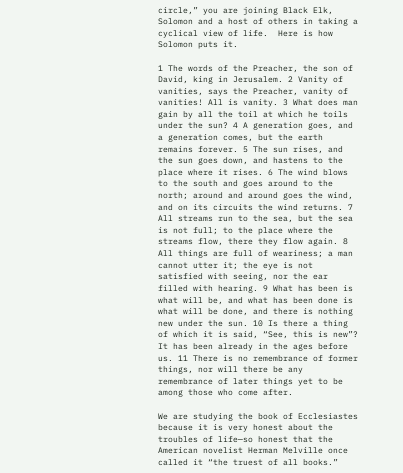circle,” you are joining Black Elk, Solomon and a host of others in taking a cyclical view of life.  Here is how Solomon puts it.

1 The words of the Preacher, the son of David, king in Jerusalem. 2 Vanity of vanities, says the Preacher, vanity of vanities! All is vanity. 3 What does man gain by all the toil at which he toils under the sun? 4 A generation goes, and a generation comes, but the earth remains forever. 5 The sun rises, and the sun goes down, and hastens to the place where it rises. 6 The wind blows to the south and goes around to the north; around and around goes the wind, and on its circuits the wind returns. 7 All streams run to the sea, but the sea is not full; to the place where the streams flow, there they flow again. 8 All things are full of weariness; a man cannot utter it; the eye is not satisfied with seeing, nor the ear filled with hearing. 9 What has been is what will be, and what has been done is what will be done, and there is nothing new under the sun. 10 Is there a thing of which it is said, “See, this is new”?  It has been already in the ages before us. 11 There is no remembrance of former things, nor will there be any remembrance of later things yet to be among those who come after.

We are studying the book of Ecclesiastes because it is very honest about the troubles of life—so honest that the American novelist Herman Melville once called it “the truest of all books.”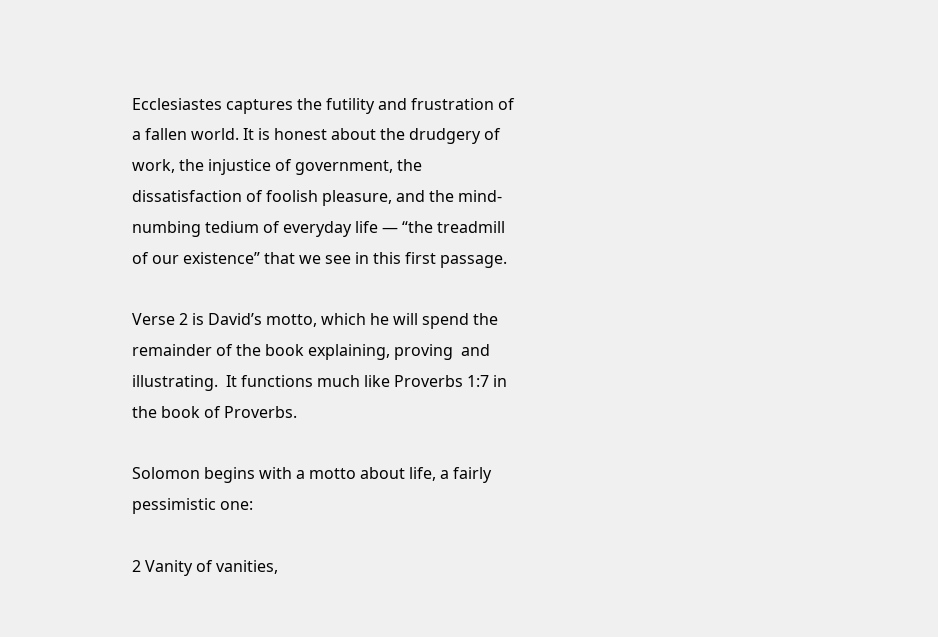Ecclesiastes captures the futility and frustration of a fallen world. It is honest about the drudgery of work, the injustice of government, the dissatisfaction of foolish pleasure, and the mind-numbing tedium of everyday life — “the treadmill of our existence” that we see in this first passage.

Verse 2 is David’s motto, which he will spend the remainder of the book explaining, proving  and illustrating.  It functions much like Proverbs 1:7 in the book of Proverbs.

Solomon begins with a motto about life, a fairly pessimistic one:

2 Vanity of vanities,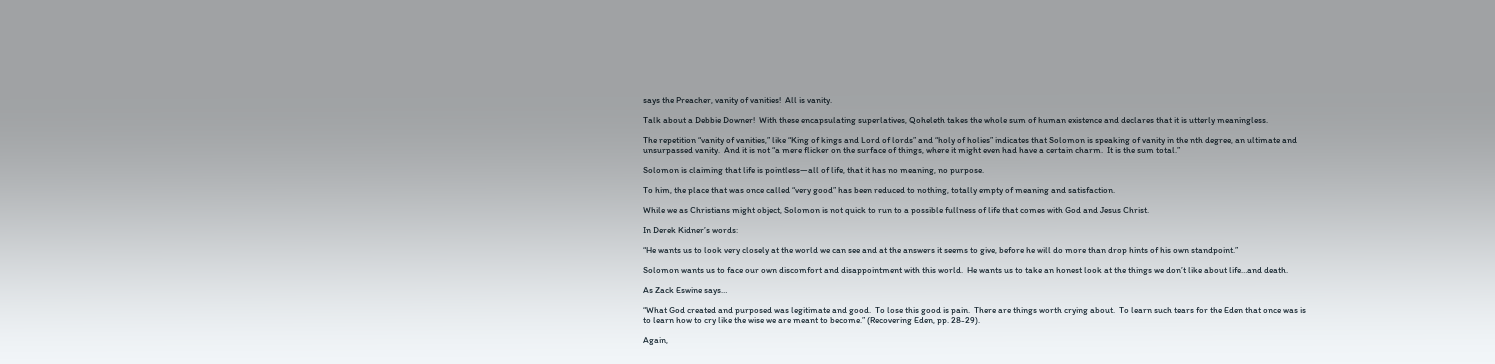says the Preacher, vanity of vanities!  All is vanity.

Talk about a Debbie Downer!  With these encapsulating superlatives, Qoheleth takes the whole sum of human existence and declares that it is utterly meaningless.

The repetition “vanity of vanities,” like “King of kings and Lord of lords” and “holy of holies” indicates that Solomon is speaking of vanity in the nth degree, an ultimate and unsurpassed vanity.  And it is not “a mere flicker on the surface of things, where it might even had have a certain charm.  It is the sum total.”

Solomon is claiming that life is pointless—all of life, that it has no meaning, no purpose.

To him, the place that was once called “very good” has been reduced to nothing, totally empty of meaning and satisfaction.

While we as Christians might object, Solomon is not quick to run to a possible fullness of life that comes with God and Jesus Christ.

In Derek Kidner’s words:

“He wants us to look very closely at the world we can see and at the answers it seems to give, before he will do more than drop hints of his own standpoint.”

Solomon wants us to face our own discomfort and disappointment with this world.  He wants us to take an honest look at the things we don’t like about life…and death.

As Zack Eswine says…

“What God created and purposed was legitimate and good.  To lose this good is pain.  There are things worth crying about.  To learn such tears for the Eden that once was is to learn how to cry like the wise we are meant to become.” (Recovering Eden, pp. 28-29).

Again,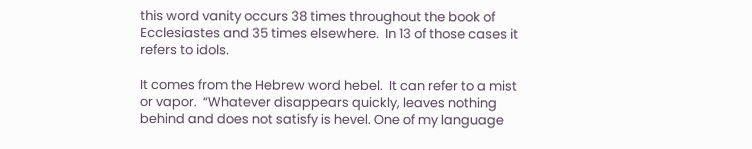this word vanity occurs 38 times throughout the book of Ecclesiastes and 35 times elsewhere.  In 13 of those cases it refers to idols.

It comes from the Hebrew word hebel.  It can refer to a mist or vapor.  “Whatever disappears quickly, leaves nothing behind and does not satisfy is hevel. One of my language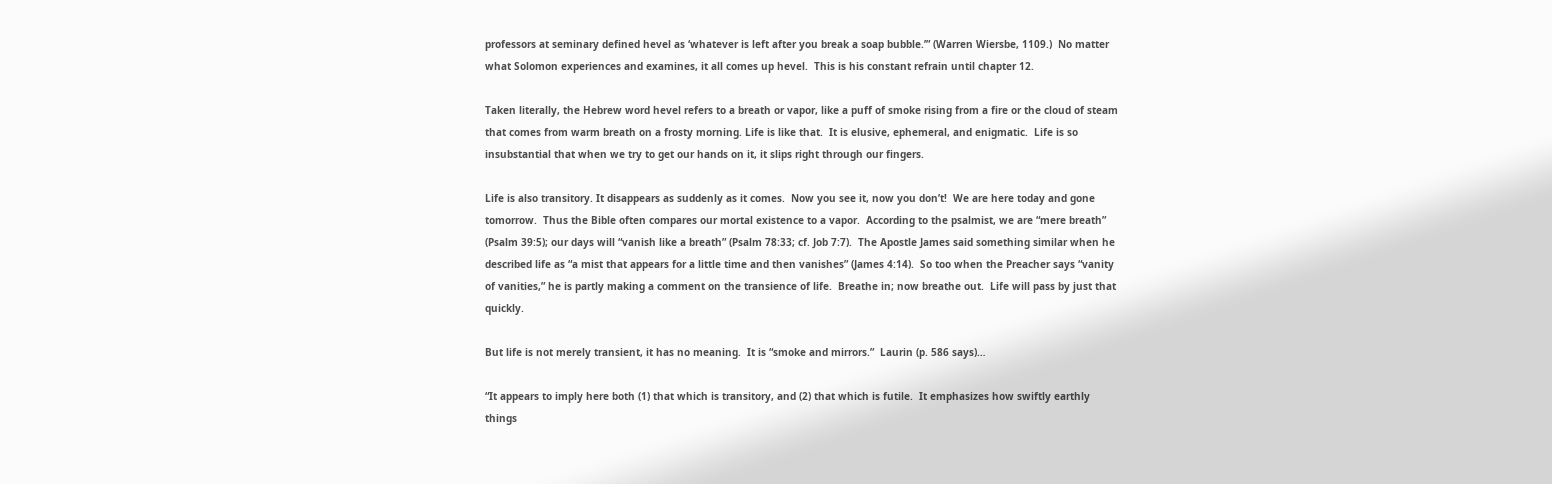professors at seminary defined hevel as ‘whatever is left after you break a soap bubble.’” (Warren Wiersbe, 1109.)  No matter what Solomon experiences and examines, it all comes up hevel.  This is his constant refrain until chapter 12.

Taken literally, the Hebrew word hevel refers to a breath or vapor, like a puff of smoke rising from a fire or the cloud of steam that comes from warm breath on a frosty morning. Life is like that.  It is elusive, ephemeral, and enigmatic.  Life is so insubstantial that when we try to get our hands on it, it slips right through our fingers.

Life is also transitory. It disappears as suddenly as it comes.  Now you see it, now you don’t!  We are here today and gone tomorrow.  Thus the Bible often compares our mortal existence to a vapor.  According to the psalmist, we are “mere breath” (Psalm 39:5); our days will “vanish like a breath” (Psalm 78:33; cf. Job 7:7).  The Apostle James said something similar when he described life as “a mist that appears for a little time and then vanishes” (James 4:14).  So too when the Preacher says “vanity of vanities,” he is partly making a comment on the transience of life.  Breathe in; now breathe out.  Life will pass by just that quickly.

But life is not merely transient, it has no meaning.  It is “smoke and mirrors.”  Laurin (p. 586 says)…

“It appears to imply here both (1) that which is transitory, and (2) that which is futile.  It emphasizes how swiftly earthly things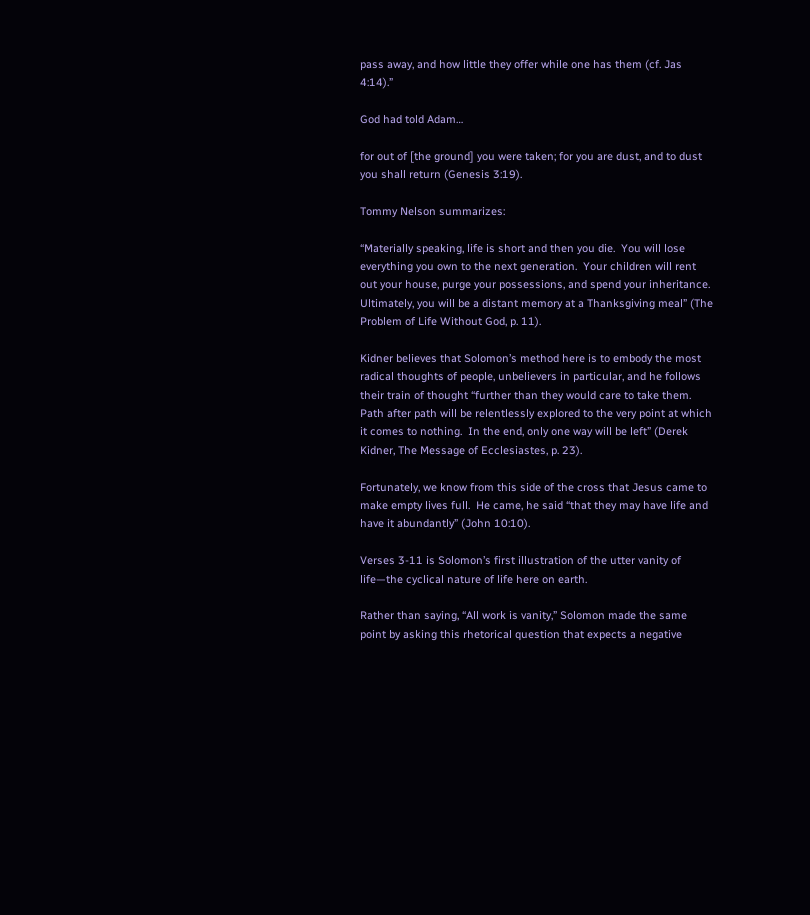pass away, and how little they offer while one has them (cf. Jas 4:14).”

God had told Adam…

for out of [the ground] you were taken; for you are dust, and to dust you shall return (Genesis 3:19).

Tommy Nelson summarizes:

“Materially speaking, life is short and then you die.  You will lose everything you own to the next generation.  Your children will rent out your house, purge your possessions, and spend your inheritance.  Ultimately, you will be a distant memory at a Thanksgiving meal” (The Problem of Life Without God, p. 11).

Kidner believes that Solomon’s method here is to embody the most radical thoughts of people, unbelievers in particular, and he follows their train of thought “further than they would care to take them.  Path after path will be relentlessly explored to the very point at which it comes to nothing.  In the end, only one way will be left” (Derek Kidner, The Message of Ecclesiastes, p. 23).

Fortunately, we know from this side of the cross that Jesus came to make empty lives full.  He came, he said “that they may have life and have it abundantly” (John 10:10).

Verses 3-11 is Solomon’s first illustration of the utter vanity of life—the cyclical nature of life here on earth.

Rather than saying, “All work is vanity,” Solomon made the same point by asking this rhetorical question that expects a negative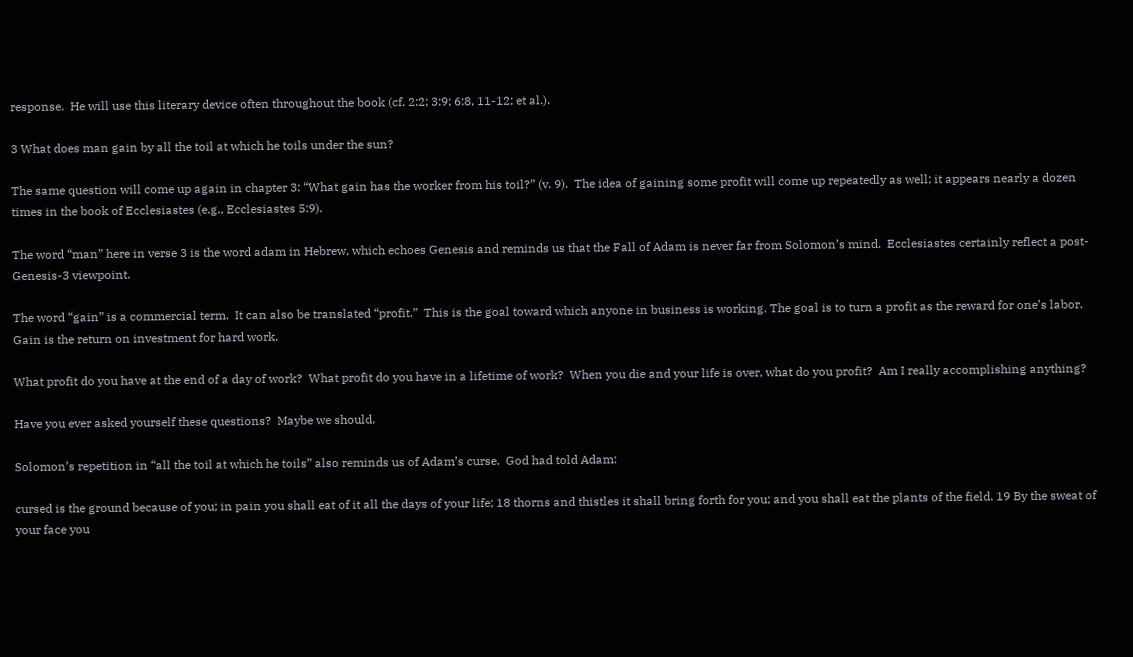response.  He will use this literary device often throughout the book (cf. 2:2; 3:9; 6:8, 11-12; et al.).

3 What does man gain by all the toil at which he toils under the sun?

The same question will come up again in chapter 3: “What gain has the worker from his toil?” (v. 9).  The idea of gaining some profit will come up repeatedly as well; it appears nearly a dozen times in the book of Ecclesiastes (e.g., Ecclesiastes 5:9).

The word “man” here in verse 3 is the word adam in Hebrew, which echoes Genesis and reminds us that the Fall of Adam is never far from Solomon’s mind.  Ecclesiastes certainly reflect a post-Genesis-3 viewpoint.

The word “gain” is a commercial term.  It can also be translated “profit.”  This is the goal toward which anyone in business is working. The goal is to turn a profit as the reward for one’s labor. Gain is the return on investment for hard work.

What profit do you have at the end of a day of work?  What profit do you have in a lifetime of work?  When you die and your life is over, what do you profit?  Am I really accomplishing anything?

Have you ever asked yourself these questions?  Maybe we should.

Solomon’s repetition in “all the toil at which he toils” also reminds us of Adam’s curse.  God had told Adam:

cursed is the ground because of you; in pain you shall eat of it all the days of your life; 18 thorns and thistles it shall bring forth for you; and you shall eat the plants of the field. 19 By the sweat of your face you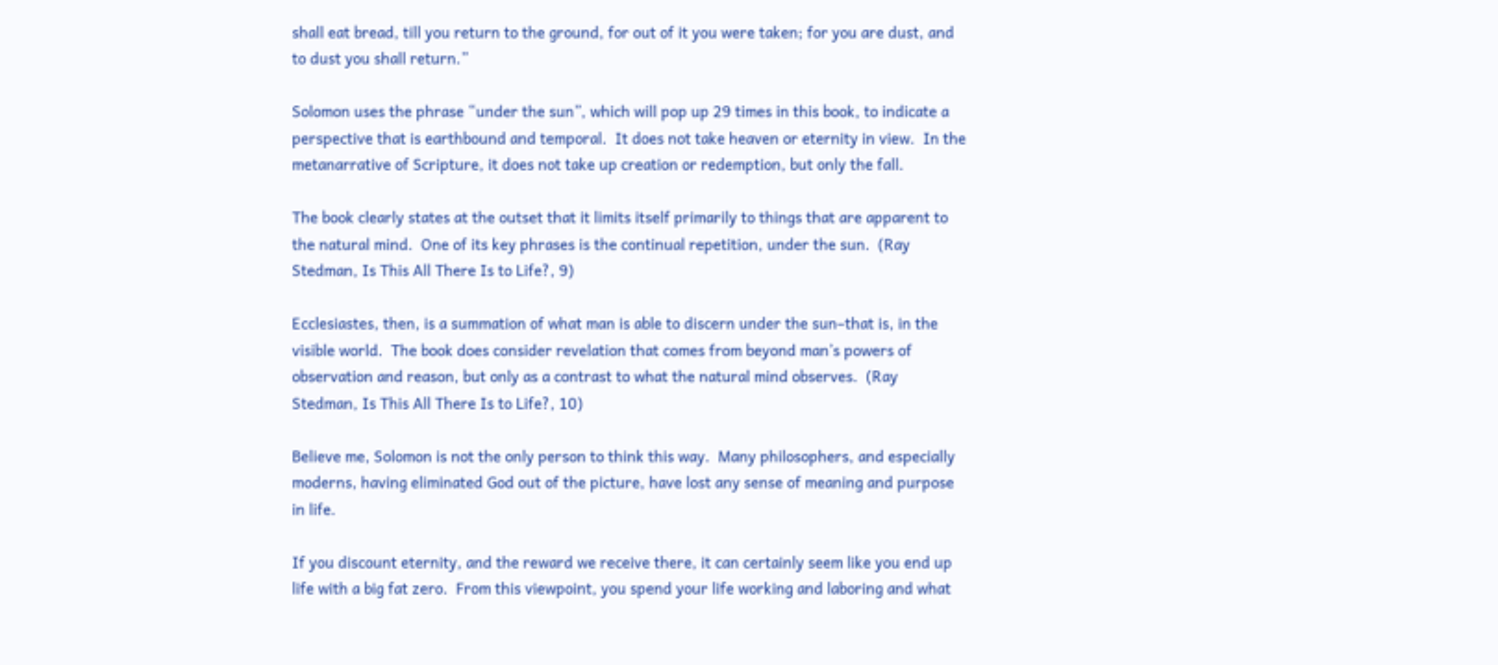shall eat bread, till you return to the ground, for out of it you were taken; for you are dust, and to dust you shall return.”

Solomon uses the phrase “under the sun”, which will pop up 29 times in this book, to indicate a perspective that is earthbound and temporal.  It does not take heaven or eternity in view.  In the metanarrative of Scripture, it does not take up creation or redemption, but only the fall.

The book clearly states at the outset that it limits itself primarily to things that are apparent to the natural mind.  One of its key phrases is the continual repetition, under the sun.  (Ray Stedman, Is This All There Is to Life?, 9)

Ecclesiastes, then, is a summation of what man is able to discern under the sun–that is, in the visible world.  The book does consider revelation that comes from beyond man’s powers of observation and reason, but only as a contrast to what the natural mind observes.  (Ray Stedman, Is This All There Is to Life?, 10)

Believe me, Solomon is not the only person to think this way.  Many philosophers, and especially moderns, having eliminated God out of the picture, have lost any sense of meaning and purpose in life.

If you discount eternity, and the reward we receive there, it can certainly seem like you end up life with a big fat zero.  From this viewpoint, you spend your life working and laboring and what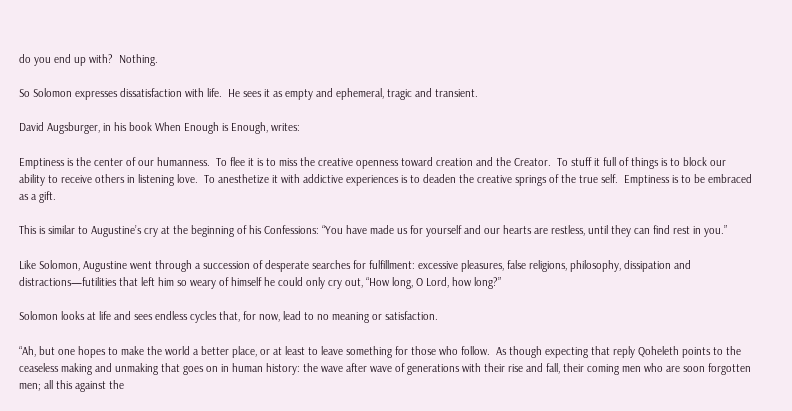do you end up with?  Nothing.

So Solomon expresses dissatisfaction with life.  He sees it as empty and ephemeral, tragic and transient.

David Augsburger, in his book When Enough is Enough, writes:

Emptiness is the center of our humanness.  To flee it is to miss the creative openness toward creation and the Creator.  To stuff it full of things is to block our ability to receive others in listening love.  To anesthetize it with addictive experiences is to deaden the creative springs of the true self.  Emptiness is to be embraced as a gift.

This is similar to Augustine’s cry at the beginning of his Confessions: “You have made us for yourself and our hearts are restless, until they can find rest in you.”

Like Solomon, Augustine went through a succession of desperate searches for fulfillment: excessive pleasures, false religions, philosophy, dissipation and distractions—futilities that left him so weary of himself he could only cry out, “How long, O Lord, how long?”

Solomon looks at life and sees endless cycles that, for now, lead to no meaning or satisfaction.

“Ah, but one hopes to make the world a better place, or at least to leave something for those who follow.  As though expecting that reply Qoheleth points to the ceaseless making and unmaking that goes on in human history: the wave after wave of generations with their rise and fall, their coming men who are soon forgotten men; all this against the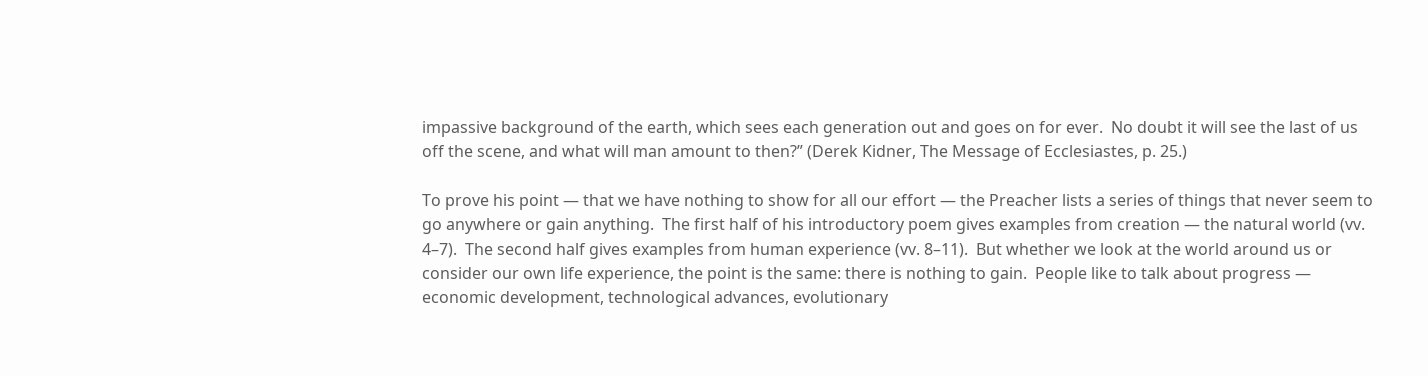impassive background of the earth, which sees each generation out and goes on for ever.  No doubt it will see the last of us off the scene, and what will man amount to then?” (Derek Kidner, The Message of Ecclesiastes, p. 25.)

To prove his point — that we have nothing to show for all our effort — the Preacher lists a series of things that never seem to go anywhere or gain anything.  The first half of his introductory poem gives examples from creation — the natural world (vv. 4–7).  The second half gives examples from human experience (vv. 8–11).  But whether we look at the world around us or consider our own life experience, the point is the same: there is nothing to gain.  People like to talk about progress — economic development, technological advances, evolutionary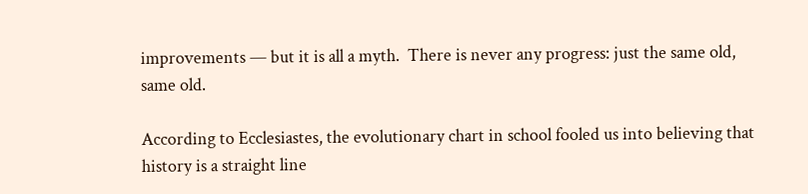improvements — but it is all a myth.  There is never any progress: just the same old, same old.

According to Ecclesiastes, the evolutionary chart in school fooled us into believing that history is a straight line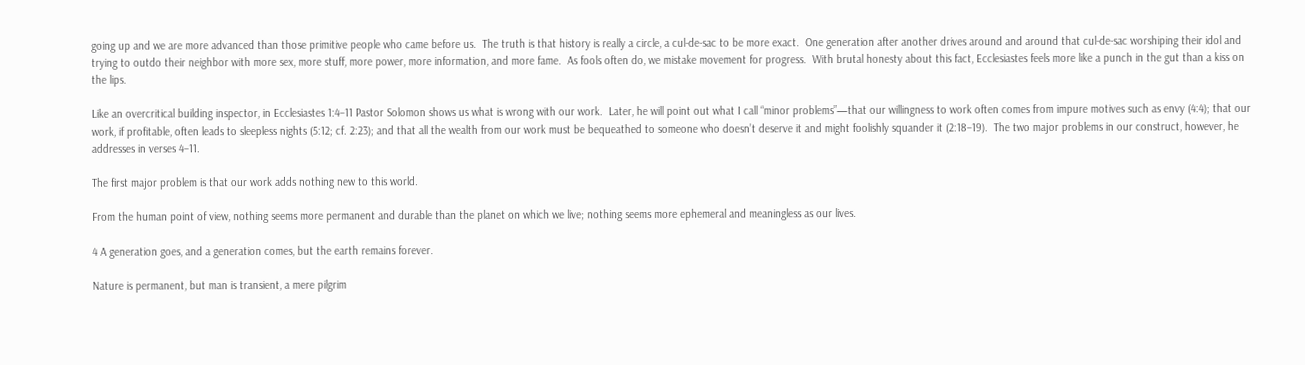going up and we are more advanced than those primitive people who came before us.  The truth is that history is really a circle, a cul-de-sac to be more exact.  One generation after another drives around and around that cul-de-sac worshiping their idol and trying to outdo their neighbor with more sex, more stuff, more power, more information, and more fame.  As fools often do, we mistake movement for progress.  With brutal honesty about this fact, Ecclesiastes feels more like a punch in the gut than a kiss on the lips.

Like an overcritical building inspector, in Ecclesiastes 1:4–11 Pastor Solomon shows us what is wrong with our work.  Later, he will point out what I call “minor problems”—that our willingness to work often comes from impure motives such as envy (4:4); that our work, if profitable, often leads to sleepless nights (5:12; cf. 2:23); and that all the wealth from our work must be bequeathed to someone who doesn’t deserve it and might foolishly squander it (2:18–19).  The two major problems in our construct, however, he addresses in verses 4–11.

The first major problem is that our work adds nothing new to this world.

From the human point of view, nothing seems more permanent and durable than the planet on which we live; nothing seems more ephemeral and meaningless as our lives.

4 A generation goes, and a generation comes, but the earth remains forever.

Nature is permanent, but man is transient, a mere pilgrim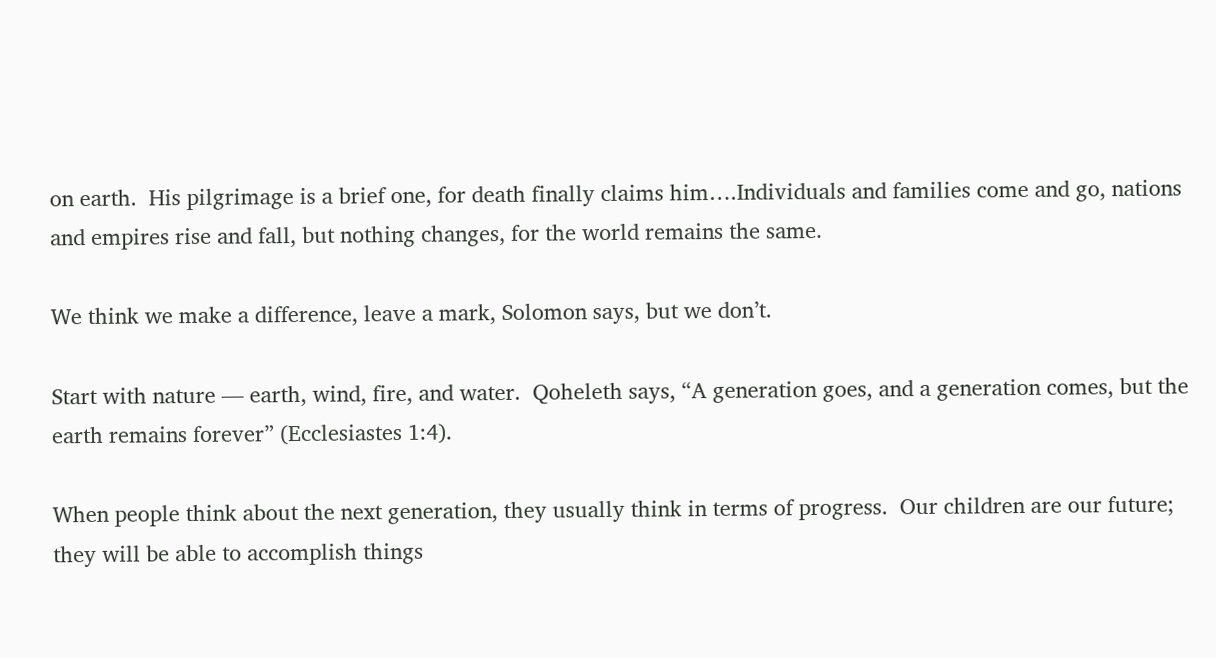on earth.  His pilgrimage is a brief one, for death finally claims him….Individuals and families come and go, nations and empires rise and fall, but nothing changes, for the world remains the same.

We think we make a difference, leave a mark, Solomon says, but we don’t.

Start with nature — earth, wind, fire, and water.  Qoheleth says, “A generation goes, and a generation comes, but the earth remains forever” (Ecclesiastes 1:4).

When people think about the next generation, they usually think in terms of progress.  Our children are our future; they will be able to accomplish things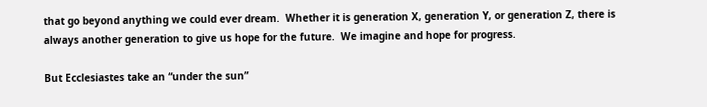that go beyond anything we could ever dream.  Whether it is generation X, generation Y, or generation Z, there is always another generation to give us hope for the future.  We imagine and hope for progress.

But Ecclesiastes take an “under the sun”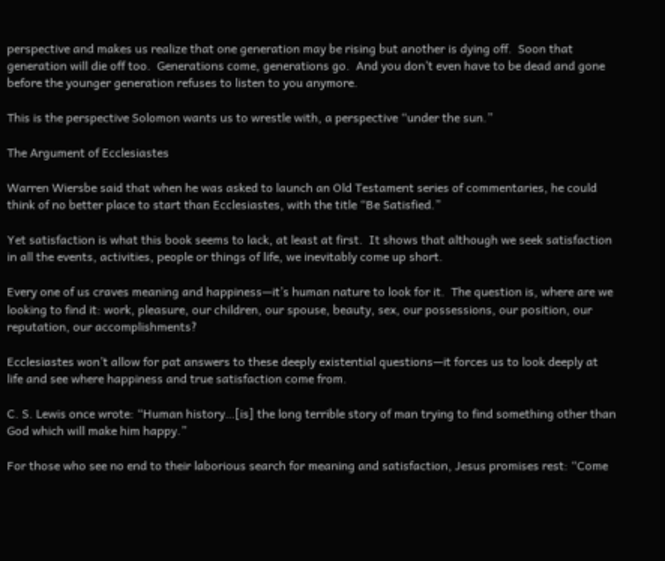perspective and makes us realize that one generation may be rising but another is dying off.  Soon that generation will die off too.  Generations come, generations go.  And you don’t even have to be dead and gone before the younger generation refuses to listen to you anymore.

This is the perspective Solomon wants us to wrestle with, a perspective “under the sun.”

The Argument of Ecclesiastes

Warren Wiersbe said that when he was asked to launch an Old Testament series of commentaries, he could think of no better place to start than Ecclesiastes, with the title “Be Satisfied.”

Yet satisfaction is what this book seems to lack, at least at first.  It shows that although we seek satisfaction in all the events, activities, people or things of life, we inevitably come up short.

Every one of us craves meaning and happiness—it’s human nature to look for it.  The question is, where are we looking to find it: work, pleasure, our children, our spouse, beauty, sex, our possessions, our position, our reputation, our accomplishments?

Ecclesiastes won’t allow for pat answers to these deeply existential questions—it forces us to look deeply at life and see where happiness and true satisfaction come from.

C. S. Lewis once wrote: “Human history…[is] the long terrible story of man trying to find something other than God which will make him happy.”

For those who see no end to their laborious search for meaning and satisfaction, Jesus promises rest: “Come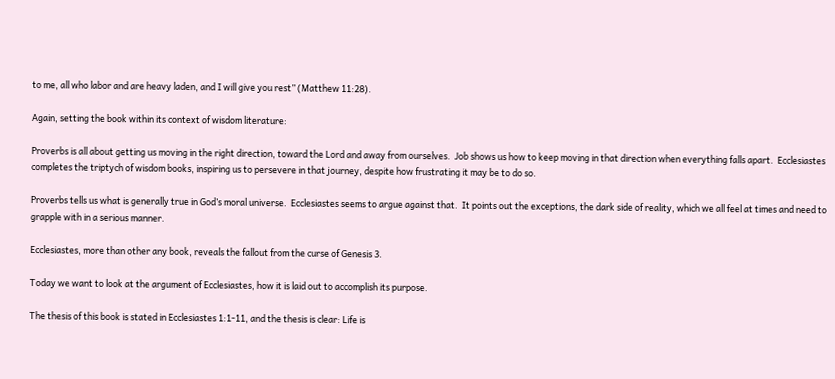to me, all who labor and are heavy laden, and I will give you rest” (Matthew 11:28).

Again, setting the book within its context of wisdom literature:

Proverbs is all about getting us moving in the right direction, toward the Lord and away from ourselves.  Job shows us how to keep moving in that direction when everything falls apart.  Ecclesiastes completes the triptych of wisdom books, inspiring us to persevere in that journey, despite how frustrating it may be to do so.

Proverbs tells us what is generally true in God’s moral universe.  Ecclesiastes seems to argue against that.  It points out the exceptions, the dark side of reality, which we all feel at times and need to grapple with in a serious manner.

Ecclesiastes, more than other any book, reveals the fallout from the curse of Genesis 3.

Today we want to look at the argument of Ecclesiastes, how it is laid out to accomplish its purpose.

The thesis of this book is stated in Ecclesiastes 1:1-11, and the thesis is clear: Life is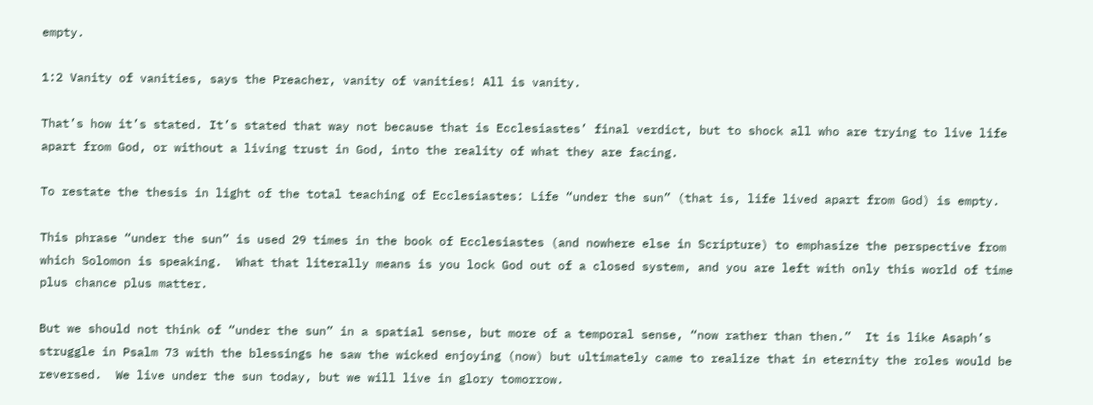empty.

1:2 Vanity of vanities, says the Preacher, vanity of vanities! All is vanity.

That’s how it’s stated. It’s stated that way not because that is Ecclesiastes’ final verdict, but to shock all who are trying to live life apart from God, or without a living trust in God, into the reality of what they are facing.

To restate the thesis in light of the total teaching of Ecclesiastes: Life “under the sun” (that is, life lived apart from God) is empty.

This phrase “under the sun” is used 29 times in the book of Ecclesiastes (and nowhere else in Scripture) to emphasize the perspective from which Solomon is speaking.  What that literally means is you lock God out of a closed system, and you are left with only this world of time plus chance plus matter.

But we should not think of “under the sun” in a spatial sense, but more of a temporal sense, “now rather than then.”  It is like Asaph’s struggle in Psalm 73 with the blessings he saw the wicked enjoying (now) but ultimately came to realize that in eternity the roles would be reversed.  We live under the sun today, but we will live in glory tomorrow.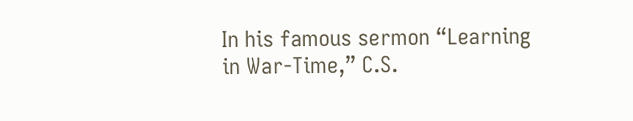In his famous sermon “Learning in War-Time,” C.S.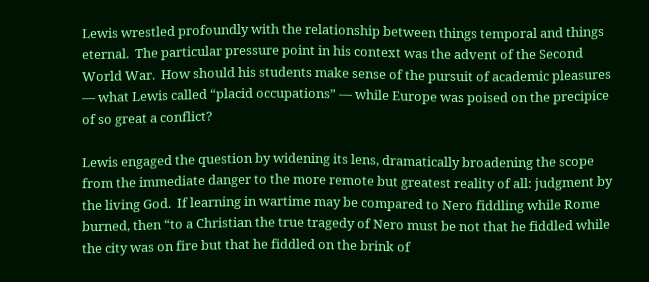Lewis wrestled profoundly with the relationship between things temporal and things eternal.  The particular pressure point in his context was the advent of the Second World War.  How should his students make sense of the pursuit of academic pleasures — what Lewis called “placid occupations” — while Europe was poised on the precipice of so great a conflict?

Lewis engaged the question by widening its lens, dramatically broadening the scope from the immediate danger to the more remote but greatest reality of all: judgment by the living God.  If learning in wartime may be compared to Nero fiddling while Rome burned, then “to a Christian the true tragedy of Nero must be not that he fiddled while the city was on fire but that he fiddled on the brink of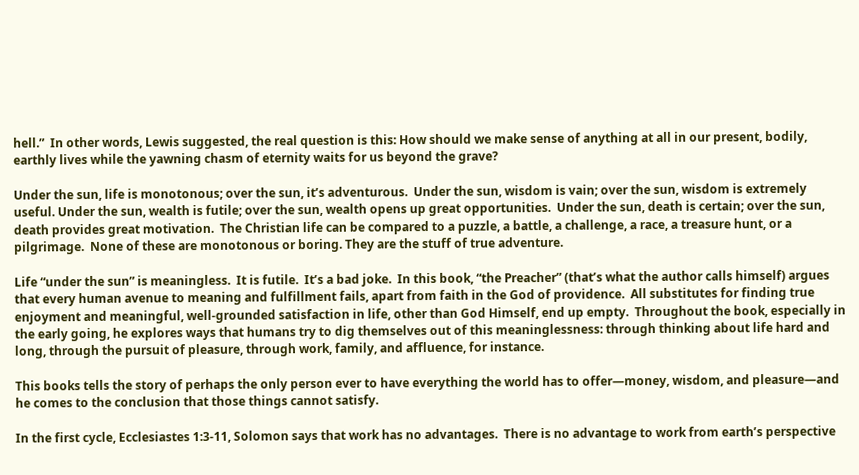hell.”  In other words, Lewis suggested, the real question is this: How should we make sense of anything at all in our present, bodily, earthly lives while the yawning chasm of eternity waits for us beyond the grave?

Under the sun, life is monotonous; over the sun, it’s adventurous.  Under the sun, wisdom is vain; over the sun, wisdom is extremely useful. Under the sun, wealth is futile; over the sun, wealth opens up great opportunities.  Under the sun, death is certain; over the sun, death provides great motivation.  The Christian life can be compared to a puzzle, a battle, a challenge, a race, a treasure hunt, or a pilgrimage.  None of these are monotonous or boring. They are the stuff of true adventure.

Life “under the sun” is meaningless.  It is futile.  It’s a bad joke.  In this book, “the Preacher” (that’s what the author calls himself) argues that every human avenue to meaning and fulfillment fails, apart from faith in the God of providence.  All substitutes for finding true enjoyment and meaningful, well-grounded satisfaction in life, other than God Himself, end up empty.  Throughout the book, especially in the early going, he explores ways that humans try to dig themselves out of this meaninglessness: through thinking about life hard and long, through the pursuit of pleasure, through work, family, and affluence, for instance.

This books tells the story of perhaps the only person ever to have everything the world has to offer—money, wisdom, and pleasure—and he comes to the conclusion that those things cannot satisfy.

In the first cycle, Ecclesiastes 1:3-11, Solomon says that work has no advantages.  There is no advantage to work from earth’s perspective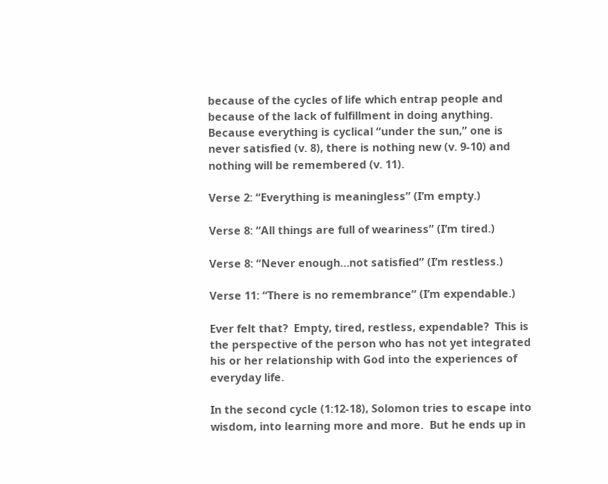because of the cycles of life which entrap people and because of the lack of fulfillment in doing anything.  Because everything is cyclical “under the sun,” one is never satisfied (v. 8), there is nothing new (v. 9-10) and nothing will be remembered (v. 11).

Verse 2: “Everything is meaningless” (I’m empty.)

Verse 8: “All things are full of weariness” (I’m tired.)

Verse 8: “Never enough…not satisfied” (I’m restless.)

Verse 11: “There is no remembrance” (I’m expendable.)

Ever felt that?  Empty, tired, restless, expendable?  This is the perspective of the person who has not yet integrated his or her relationship with God into the experiences of everyday life.

In the second cycle (1:12-18), Solomon tries to escape into wisdom, into learning more and more.  But he ends up in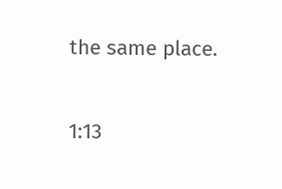the same place.

1:13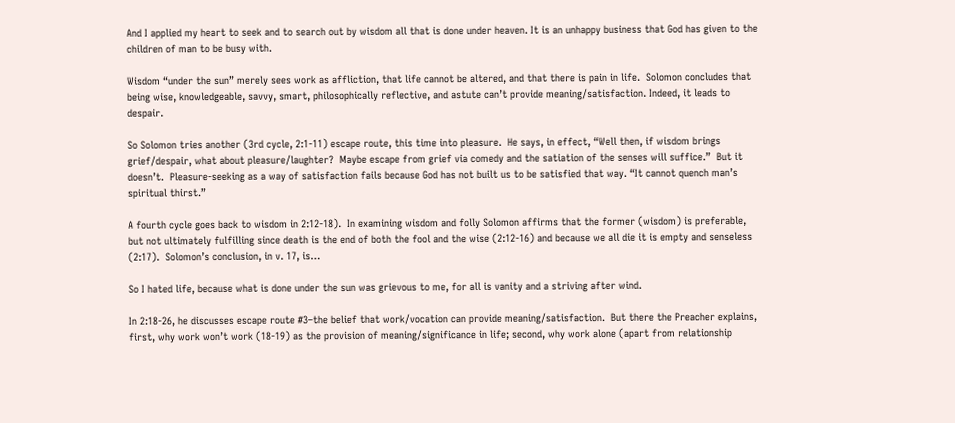And I applied my heart to seek and to search out by wisdom all that is done under heaven. It is an unhappy business that God has given to the children of man to be busy with.

Wisdom “under the sun” merely sees work as affliction, that life cannot be altered, and that there is pain in life.  Solomon concludes that being wise, knowledgeable, savvy, smart, philosophically reflective, and astute can’t provide meaning/satisfaction. Indeed, it leads to despair.

So Solomon tries another (3rd cycle, 2:1-11) escape route, this time into pleasure.  He says, in effect, “Well then, if wisdom brings grief/despair, what about pleasure/laughter?  Maybe escape from grief via comedy and the satiation of the senses will suffice.”  But it doesn’t.  Pleasure-seeking as a way of satisfaction fails because God has not built us to be satisfied that way. “It cannot quench man’s spiritual thirst.”

A fourth cycle goes back to wisdom in 2:12-18).  In examining wisdom and folly Solomon affirms that the former (wisdom) is preferable, but not ultimately fulfilling since death is the end of both the fool and the wise (2:12-16) and because we all die it is empty and senseless (2:17).  Solomon’s conclusion, in v. 17, is…

So I hated life, because what is done under the sun was grievous to me, for all is vanity and a striving after wind.

In 2:18-26, he discusses escape route #3–the belief that work/vocation can provide meaning/satisfaction.  But there the Preacher explains, first, why work won’t work (18-19) as the provision of meaning/significance in life; second, why work alone (apart from relationship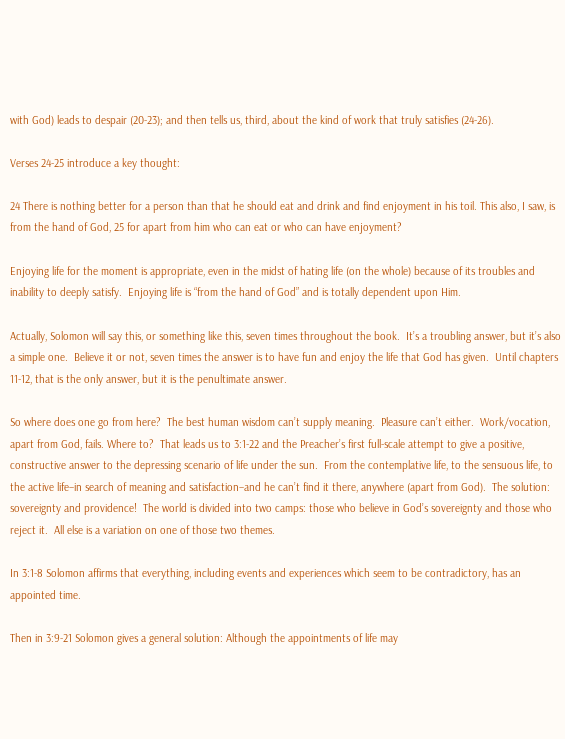with God) leads to despair (20-23); and then tells us, third, about the kind of work that truly satisfies (24-26).

Verses 24-25 introduce a key thought:

24 There is nothing better for a person than that he should eat and drink and find enjoyment in his toil. This also, I saw, is from the hand of God, 25 for apart from him who can eat or who can have enjoyment?

Enjoying life for the moment is appropriate, even in the midst of hating life (on the whole) because of its troubles and inability to deeply satisfy.  Enjoying life is “from the hand of God” and is totally dependent upon Him.

Actually, Solomon will say this, or something like this, seven times throughout the book.  It’s a troubling answer, but it’s also a simple one.  Believe it or not, seven times the answer is to have fun and enjoy the life that God has given.  Until chapters 11-12, that is the only answer, but it is the penultimate answer.

So where does one go from here?  The best human wisdom can’t supply meaning.  Pleasure can’t either.  Work/vocation, apart from God, fails. Where to?  That leads us to 3:1-22 and the Preacher’s first full-scale attempt to give a positive, constructive answer to the depressing scenario of life under the sun.  From the contemplative life, to the sensuous life, to the active life–in search of meaning and satisfaction–and he can’t find it there, anywhere (apart from God).  The solution: sovereignty and providence!  The world is divided into two camps: those who believe in God’s sovereignty and those who reject it.  All else is a variation on one of those two themes.

In 3:1-8 Solomon affirms that everything, including events and experiences which seem to be contradictory, has an appointed time.

Then in 3:9-21 Solomon gives a general solution: Although the appointments of life may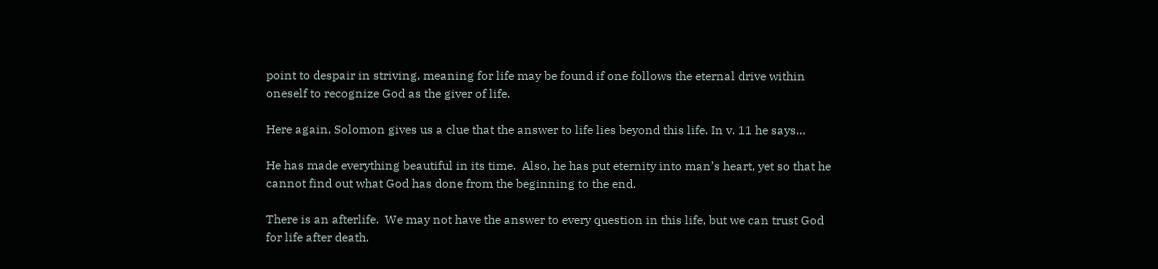point to despair in striving, meaning for life may be found if one follows the eternal drive within oneself to recognize God as the giver of life.

Here again, Solomon gives us a clue that the answer to life lies beyond this life. In v. 11 he says…

He has made everything beautiful in its time.  Also, he has put eternity into man’s heart, yet so that he cannot find out what God has done from the beginning to the end.

There is an afterlife.  We may not have the answer to every question in this life, but we can trust God for life after death.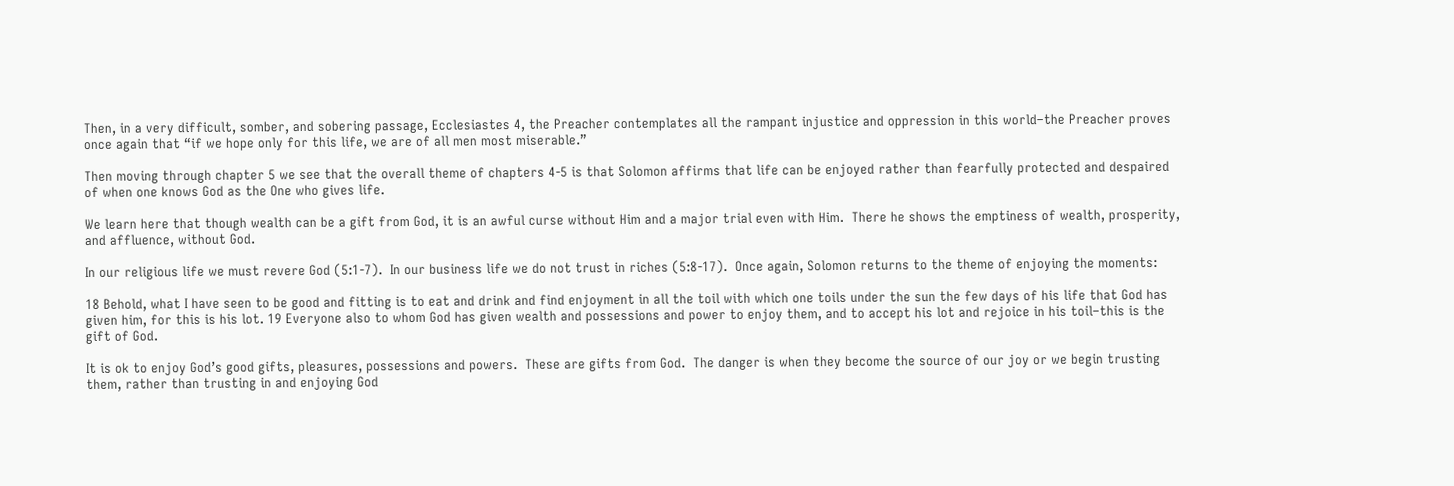Then, in a very difficult, somber, and sobering passage, Ecclesiastes 4, the Preacher contemplates all the rampant injustice and oppression in this world–the Preacher proves once again that “if we hope only for this life, we are of all men most miserable.”

Then moving through chapter 5 we see that the overall theme of chapters 4-5 is that Solomon affirms that life can be enjoyed rather than fearfully protected and despaired of when one knows God as the One who gives life.

We learn here that though wealth can be a gift from God, it is an awful curse without Him and a major trial even with Him.  There he shows the emptiness of wealth, prosperity, and affluence, without God.

In our religious life we must revere God (5:1-7).  In our business life we do not trust in riches (5:8-17).  Once again, Solomon returns to the theme of enjoying the moments:

18 Behold, what I have seen to be good and fitting is to eat and drink and find enjoyment in all the toil with which one toils under the sun the few days of his life that God has given him, for this is his lot. 19 Everyone also to whom God has given wealth and possessions and power to enjoy them, and to accept his lot and rejoice in his toil–this is the gift of God.

It is ok to enjoy God’s good gifts, pleasures, possessions and powers.  These are gifts from God.  The danger is when they become the source of our joy or we begin trusting them, rather than trusting in and enjoying God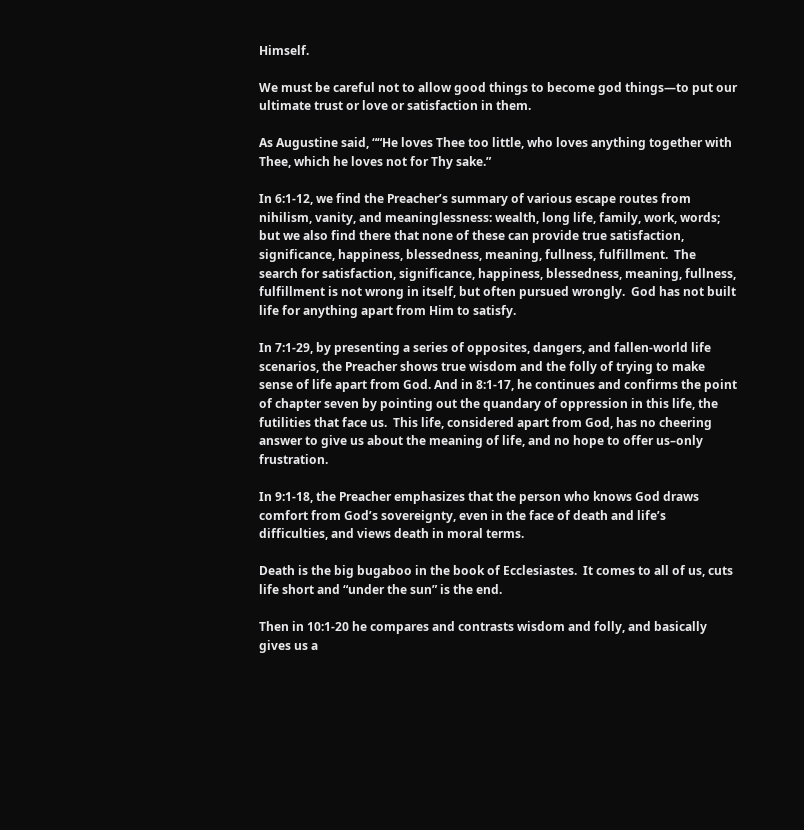Himself.

We must be careful not to allow good things to become god things—to put our ultimate trust or love or satisfaction in them.

As Augustine said, ““He loves Thee too little, who loves anything together with Thee, which he loves not for Thy sake.”

In 6:1-12, we find the Preacher’s summary of various escape routes from nihilism, vanity, and meaninglessness: wealth, long life, family, work, words; but we also find there that none of these can provide true satisfaction, significance, happiness, blessedness, meaning, fullness, fulfillment.  The search for satisfaction, significance, happiness, blessedness, meaning, fullness, fulfillment is not wrong in itself, but often pursued wrongly.  God has not built life for anything apart from Him to satisfy.

In 7:1-29, by presenting a series of opposites, dangers, and fallen-world life scenarios, the Preacher shows true wisdom and the folly of trying to make sense of life apart from God. And in 8:1-17, he continues and confirms the point of chapter seven by pointing out the quandary of oppression in this life, the futilities that face us.  This life, considered apart from God, has no cheering answer to give us about the meaning of life, and no hope to offer us–only frustration.

In 9:1-18, the Preacher emphasizes that the person who knows God draws comfort from God’s sovereignty, even in the face of death and life’s difficulties, and views death in moral terms.

Death is the big bugaboo in the book of Ecclesiastes.  It comes to all of us, cuts life short and “under the sun” is the end.

Then in 10:1-20 he compares and contrasts wisdom and folly, and basically gives us a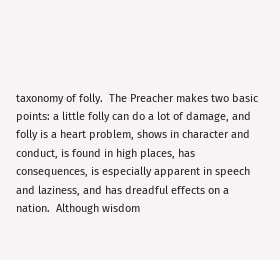taxonomy of folly.  The Preacher makes two basic points: a little folly can do a lot of damage, and folly is a heart problem, shows in character and conduct, is found in high places, has consequences, is especially apparent in speech and laziness, and has dreadful effects on a nation.  Although wisdom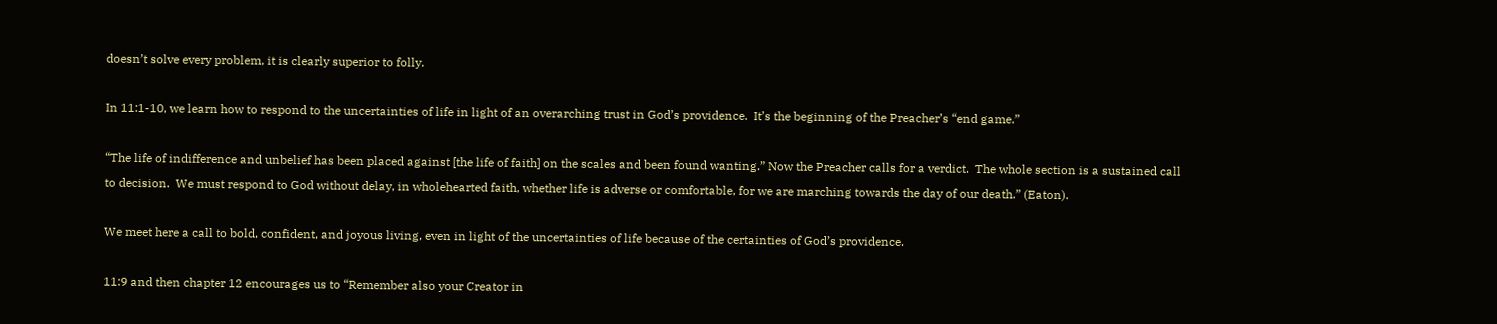doesn’t solve every problem, it is clearly superior to folly.

In 11:1-10, we learn how to respond to the uncertainties of life in light of an overarching trust in God’s providence.  It’s the beginning of the Preacher’s “end game.”

“The life of indifference and unbelief has been placed against [the life of faith] on the scales and been found wanting.” Now the Preacher calls for a verdict.  The whole section is a sustained call to decision.  We must respond to God without delay, in wholehearted faith, whether life is adverse or comfortable, for we are marching towards the day of our death.” (Eaton).

We meet here a call to bold, confident, and joyous living, even in light of the uncertainties of life because of the certainties of God’s providence.

11:9 and then chapter 12 encourages us to “Remember also your Creator in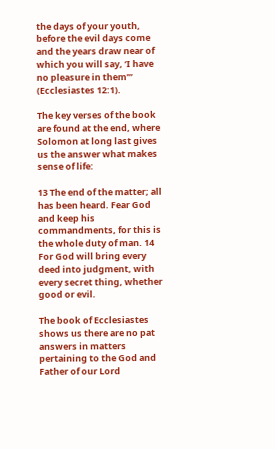the days of your youth, before the evil days come and the years draw near of which you will say, ‘I have no pleasure in them’” (Ecclesiastes 12:1).

The key verses of the book are found at the end, where Solomon at long last gives us the answer what makes sense of life:

13 The end of the matter; all has been heard. Fear God and keep his commandments, for this is the whole duty of man. 14 For God will bring every deed into judgment, with every secret thing, whether good or evil.

The book of Ecclesiastes shows us there are no pat answers in matters pertaining to the God and Father of our Lord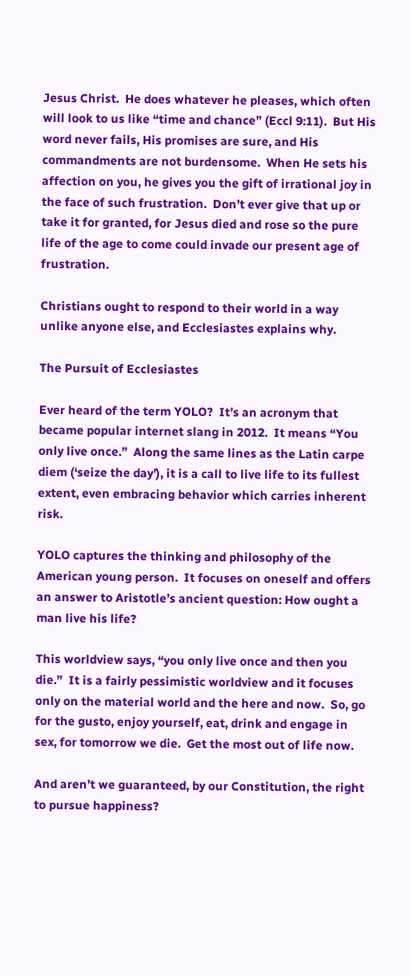Jesus Christ.  He does whatever he pleases, which often will look to us like “time and chance” (Eccl 9:11).  But His word never fails, His promises are sure, and His commandments are not burdensome.  When He sets his affection on you, he gives you the gift of irrational joy in the face of such frustration.  Don’t ever give that up or take it for granted, for Jesus died and rose so the pure life of the age to come could invade our present age of frustration.

Christians ought to respond to their world in a way unlike anyone else, and Ecclesiastes explains why.

The Pursuit of Ecclesiastes

Ever heard of the term YOLO?  It’s an acronym that became popular internet slang in 2012.  It means “You only live once.”  Along the same lines as the Latin carpe diem (‘seize the day’), it is a call to live life to its fullest extent, even embracing behavior which carries inherent risk.

YOLO captures the thinking and philosophy of the American young person.  It focuses on oneself and offers an answer to Aristotle’s ancient question: How ought a man live his life?

This worldview says, “you only live once and then you die.”  It is a fairly pessimistic worldview and it focuses only on the material world and the here and now.  So, go for the gusto, enjoy yourself, eat, drink and engage in sex, for tomorrow we die.  Get the most out of life now.

And aren’t we guaranteed, by our Constitution, the right to pursue happiness?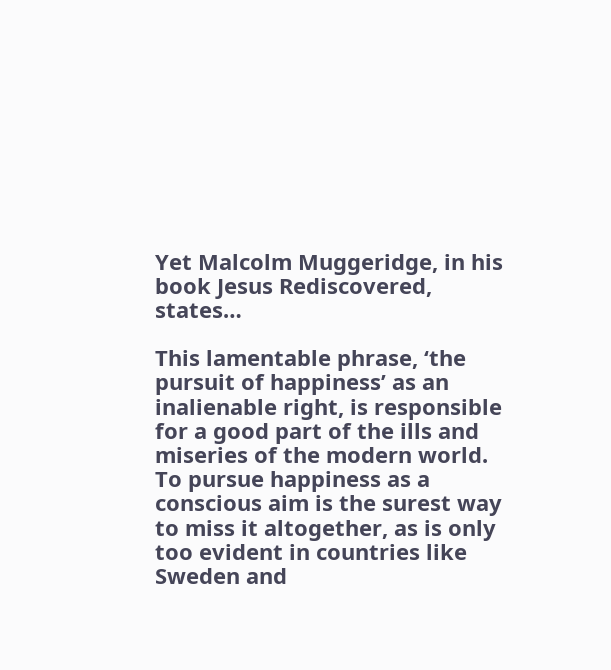Yet Malcolm Muggeridge, in his book Jesus Rediscovered, states…

This lamentable phrase, ‘the pursuit of happiness’ as an inalienable right, is responsible for a good part of the ills and miseries of the modern world.  To pursue happiness as a conscious aim is the surest way to miss it altogether, as is only too evident in countries like Sweden and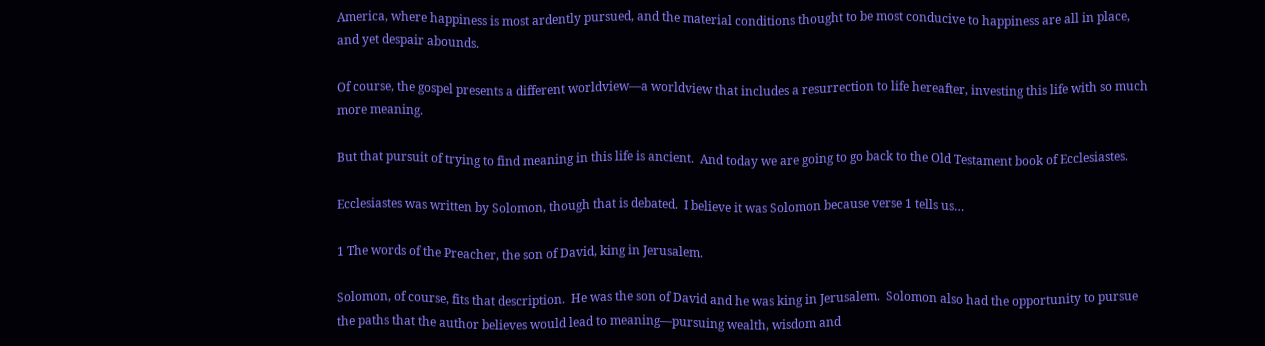America, where happiness is most ardently pursued, and the material conditions thought to be most conducive to happiness are all in place, and yet despair abounds.

Of course, the gospel presents a different worldview—a worldview that includes a resurrection to life hereafter, investing this life with so much more meaning.

But that pursuit of trying to find meaning in this life is ancient.  And today we are going to go back to the Old Testament book of Ecclesiastes.

Ecclesiastes was written by Solomon, though that is debated.  I believe it was Solomon because verse 1 tells us…

1 The words of the Preacher, the son of David, king in Jerusalem.

Solomon, of course, fits that description.  He was the son of David and he was king in Jerusalem.  Solomon also had the opportunity to pursue the paths that the author believes would lead to meaning—pursuing wealth, wisdom and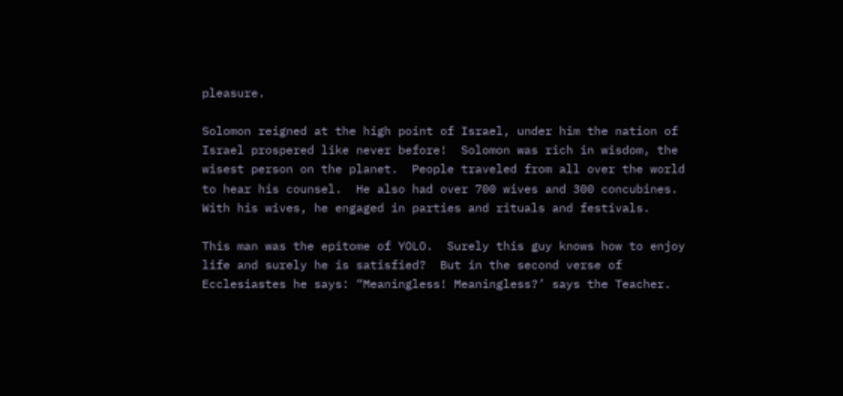pleasure.

Solomon reigned at the high point of Israel, under him the nation of Israel prospered like never before!  Solomon was rich in wisdom, the wisest person on the planet.  People traveled from all over the world to hear his counsel.  He also had over 700 wives and 300 concubines.  With his wives, he engaged in parties and rituals and festivals.

This man was the epitome of YOLO.  Surely this guy knows how to enjoy life and surely he is satisfied?  But in the second verse of Ecclesiastes he says: “Meaningless! Meaningless?’ says the Teacher.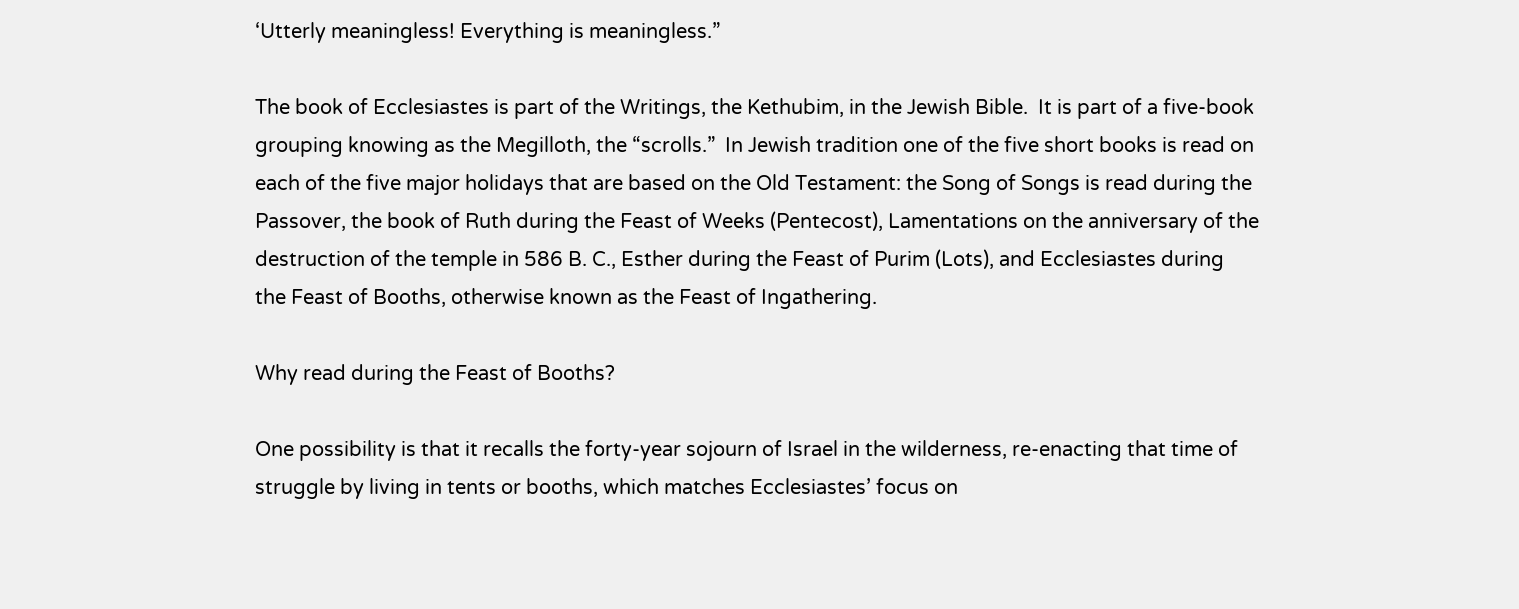‘Utterly meaningless! Everything is meaningless.”

The book of Ecclesiastes is part of the Writings, the Kethubim, in the Jewish Bible.  It is part of a five-book grouping knowing as the Megilloth, the “scrolls.”  In Jewish tradition one of the five short books is read on each of the five major holidays that are based on the Old Testament: the Song of Songs is read during the Passover, the book of Ruth during the Feast of Weeks (Pentecost), Lamentations on the anniversary of the destruction of the temple in 586 B. C., Esther during the Feast of Purim (Lots), and Ecclesiastes during the Feast of Booths, otherwise known as the Feast of Ingathering.

Why read during the Feast of Booths?

One possibility is that it recalls the forty-year sojourn of Israel in the wilderness, re-enacting that time of struggle by living in tents or booths, which matches Ecclesiastes’ focus on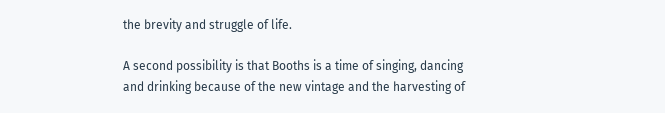the brevity and struggle of life.

A second possibility is that Booths is a time of singing, dancing and drinking because of the new vintage and the harvesting of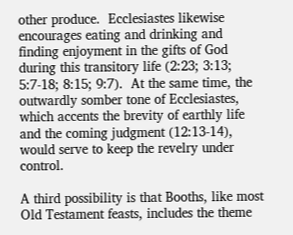other produce.  Ecclesiastes likewise encourages eating and drinking and finding enjoyment in the gifts of God during this transitory life (2:23; 3:13; 5:7-18; 8:15; 9:7).  At the same time, the outwardly somber tone of Ecclesiastes, which accents the brevity of earthly life and the coming judgment (12:13-14), would serve to keep the revelry under control.

A third possibility is that Booths, like most Old Testament feasts, includes the theme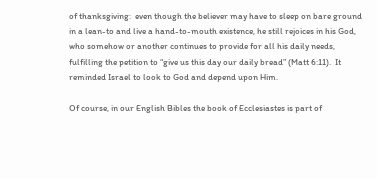of thanksgiving:  even though the believer may have to sleep on bare ground in a lean-to and live a hand-to-mouth existence, he still rejoices in his God, who somehow or another continues to provide for all his daily needs, fulfilling the petition to “give us this day our daily bread” (Matt 6:11).  It reminded Israel to look to God and depend upon Him.

Of course, in our English Bibles the book of Ecclesiastes is part of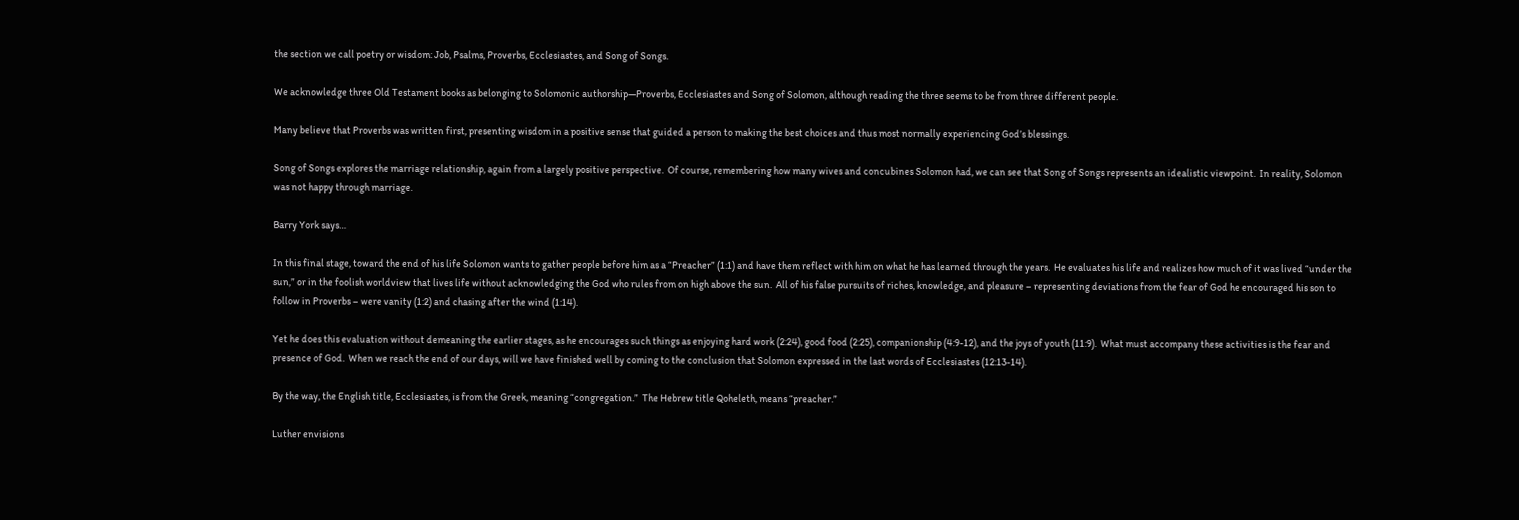the section we call poetry or wisdom: Job, Psalms, Proverbs, Ecclesiastes, and Song of Songs.

We acknowledge three Old Testament books as belonging to Solomonic authorship—Proverbs, Ecclesiastes and Song of Solomon, although reading the three seems to be from three different people.

Many believe that Proverbs was written first, presenting wisdom in a positive sense that guided a person to making the best choices and thus most normally experiencing God’s blessings.

Song of Songs explores the marriage relationship, again from a largely positive perspective.  Of course, remembering how many wives and concubines Solomon had, we can see that Song of Songs represents an idealistic viewpoint.  In reality, Solomon was not happy through marriage.

Barry York says…

In this final stage, toward the end of his life Solomon wants to gather people before him as a “Preacher” (1:1) and have them reflect with him on what he has learned through the years.  He evaluates his life and realizes how much of it was lived “under the sun,” or in the foolish worldview that lives life without acknowledging the God who rules from on high above the sun.  All of his false pursuits of riches, knowledge, and pleasure – representing deviations from the fear of God he encouraged his son to follow in Proverbs – were vanity (1:2) and chasing after the wind (1:14).

Yet he does this evaluation without demeaning the earlier stages, as he encourages such things as enjoying hard work (2:24), good food (2:25), companionship (4:9-12), and the joys of youth (11:9).  What must accompany these activities is the fear and presence of God.  When we reach the end of our days, will we have finished well by coming to the conclusion that Solomon expressed in the last words of Ecclesiastes (12:13-14).

By the way, the English title, Ecclesiastes, is from the Greek, meaning “congregation.”  The Hebrew title Qoheleth, means “preacher.”

Luther envisions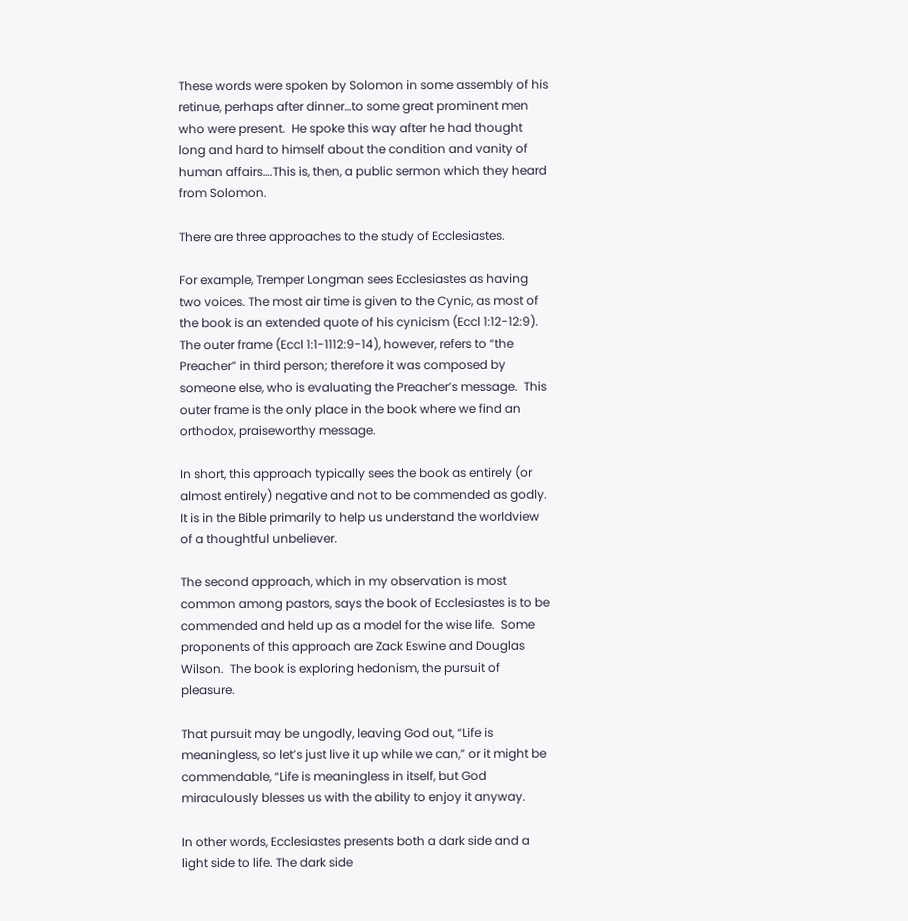These words were spoken by Solomon in some assembly of his retinue, perhaps after dinner…to some great prominent men who were present.  He spoke this way after he had thought long and hard to himself about the condition and vanity of human affairs….This is, then, a public sermon which they heard from Solomon.

There are three approaches to the study of Ecclesiastes.

For example, Tremper Longman sees Ecclesiastes as having two voices. The most air time is given to the Cynic, as most of the book is an extended quote of his cynicism (Eccl 1:12-12:9).  The outer frame (Eccl 1:1-1112:9-14), however, refers to “the Preacher” in third person; therefore it was composed by someone else, who is evaluating the Preacher’s message.  This outer frame is the only place in the book where we find an orthodox, praiseworthy message.

In short, this approach typically sees the book as entirely (or almost entirely) negative and not to be commended as godly.  It is in the Bible primarily to help us understand the worldview of a thoughtful unbeliever.

The second approach, which in my observation is most common among pastors, says the book of Ecclesiastes is to be commended and held up as a model for the wise life.  Some proponents of this approach are Zack Eswine and Douglas Wilson.  The book is exploring hedonism, the pursuit of pleasure.

That pursuit may be ungodly, leaving God out, “Life is meaningless, so let’s just live it up while we can,” or it might be commendable, “Life is meaningless in itself, but God miraculously blesses us with the ability to enjoy it anyway.

In other words, Ecclesiastes presents both a dark side and a light side to life. The dark side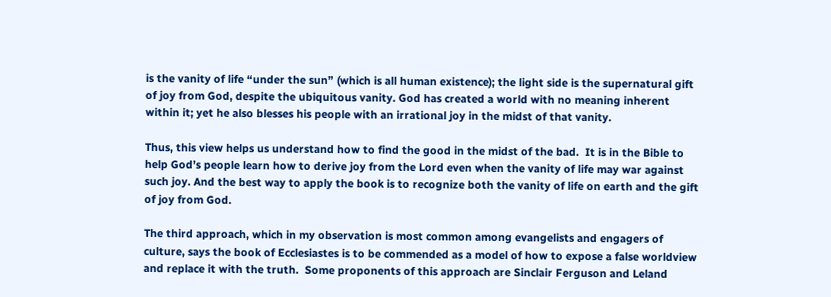is the vanity of life “under the sun” (which is all human existence); the light side is the supernatural gift of joy from God, despite the ubiquitous vanity. God has created a world with no meaning inherent within it; yet he also blesses his people with an irrational joy in the midst of that vanity.

Thus, this view helps us understand how to find the good in the midst of the bad.  It is in the Bible to help God’s people learn how to derive joy from the Lord even when the vanity of life may war against such joy. And the best way to apply the book is to recognize both the vanity of life on earth and the gift of joy from God.

The third approach, which in my observation is most common among evangelists and engagers of culture, says the book of Ecclesiastes is to be commended as a model of how to expose a false worldview and replace it with the truth.  Some proponents of this approach are Sinclair Ferguson and Leland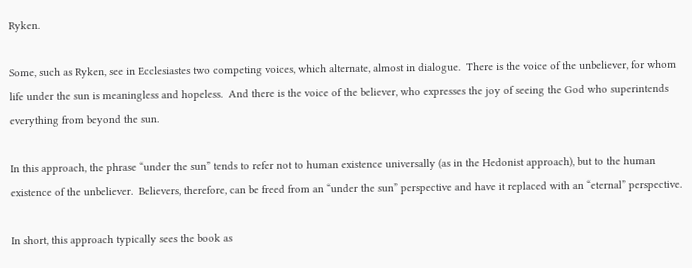Ryken.

Some, such as Ryken, see in Ecclesiastes two competing voices, which alternate, almost in dialogue.  There is the voice of the unbeliever, for whom life under the sun is meaningless and hopeless.  And there is the voice of the believer, who expresses the joy of seeing the God who superintends everything from beyond the sun.

In this approach, the phrase “under the sun” tends to refer not to human existence universally (as in the Hedonist approach), but to the human existence of the unbeliever.  Believers, therefore, can be freed from an “under the sun” perspective and have it replaced with an “eternal” perspective.

In short, this approach typically sees the book as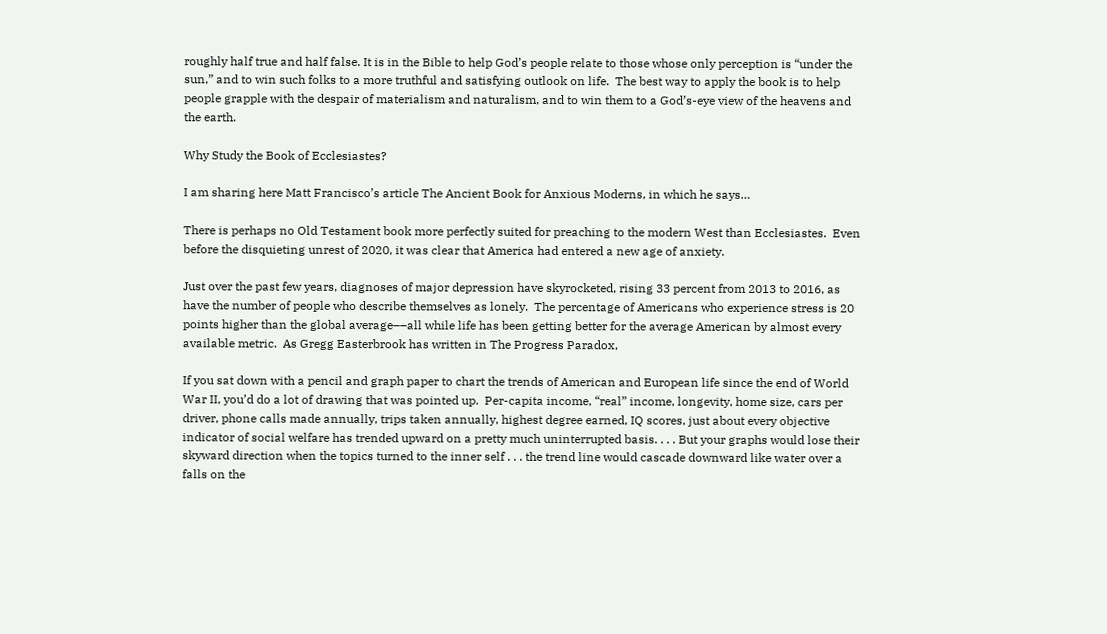roughly half true and half false. It is in the Bible to help God’s people relate to those whose only perception is “under the sun,” and to win such folks to a more truthful and satisfying outlook on life.  The best way to apply the book is to help people grapple with the despair of materialism and naturalism, and to win them to a God’s-eye view of the heavens and the earth.

Why Study the Book of Ecclesiastes?

I am sharing here Matt Francisco’s article The Ancient Book for Anxious Moderns, in which he says…

There is perhaps no Old Testament book more perfectly suited for preaching to the modern West than Ecclesiastes.  Even before the disquieting unrest of 2020, it was clear that America had entered a new age of anxiety.

Just over the past few years, diagnoses of major depression have skyrocketed, rising 33 percent from 2013 to 2016, as have the number of people who describe themselves as lonely.  The percentage of Americans who experience stress is 20 points higher than the global average––all while life has been getting better for the average American by almost every available metric.  As Gregg Easterbrook has written in The Progress Paradox,

If you sat down with a pencil and graph paper to chart the trends of American and European life since the end of World War II, you’d do a lot of drawing that was pointed up.  Per-capita income, “real” income, longevity, home size, cars per driver, phone calls made annually, trips taken annually, highest degree earned, IQ scores, just about every objective indicator of social welfare has trended upward on a pretty much uninterrupted basis. . . . But your graphs would lose their skyward direction when the topics turned to the inner self . . . the trend line would cascade downward like water over a falls on the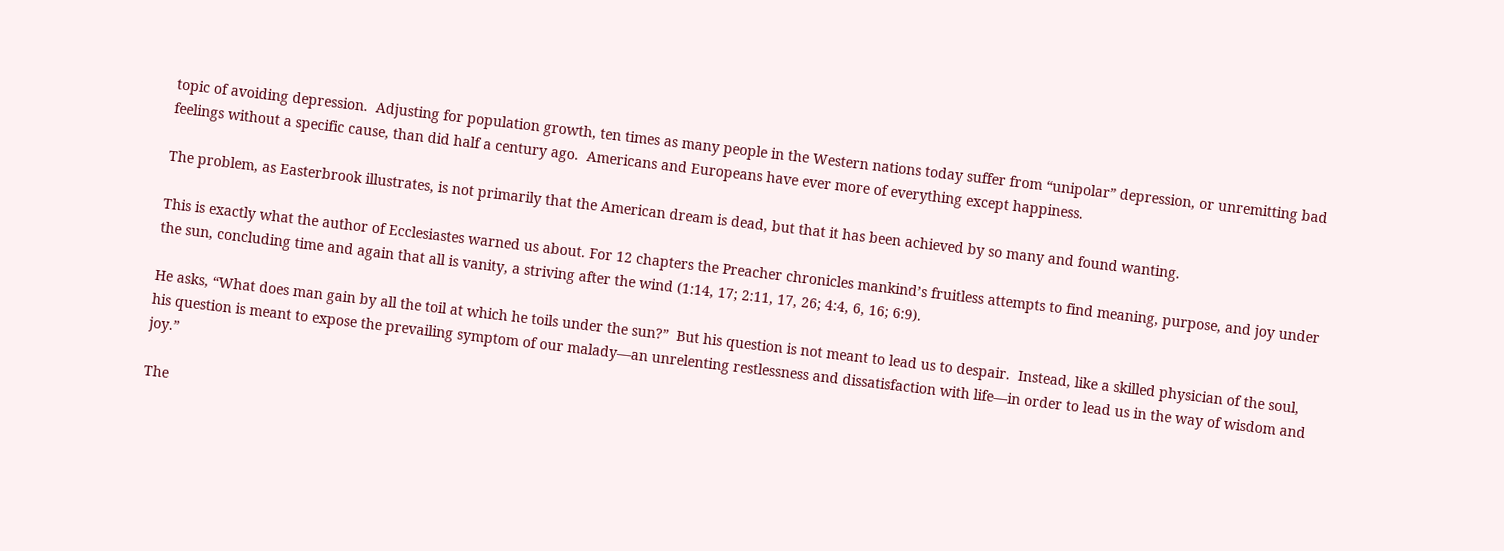topic of avoiding depression.  Adjusting for population growth, ten times as many people in the Western nations today suffer from “unipolar” depression, or unremitting bad feelings without a specific cause, than did half a century ago.  Americans and Europeans have ever more of everything except happiness.

The problem, as Easterbrook illustrates, is not primarily that the American dream is dead, but that it has been achieved by so many and found wanting.

This is exactly what the author of Ecclesiastes warned us about. For 12 chapters the Preacher chronicles mankind’s fruitless attempts to find meaning, purpose, and joy under the sun, concluding time and again that all is vanity, a striving after the wind (1:14, 17; 2:11, 17, 26; 4:4, 6, 16; 6:9).

He asks, “What does man gain by all the toil at which he toils under the sun?”  But his question is not meant to lead us to despair.  Instead, like a skilled physician of the soul, his question is meant to expose the prevailing symptom of our malady––an unrelenting restlessness and dissatisfaction with life––in order to lead us in the way of wisdom and joy.”

The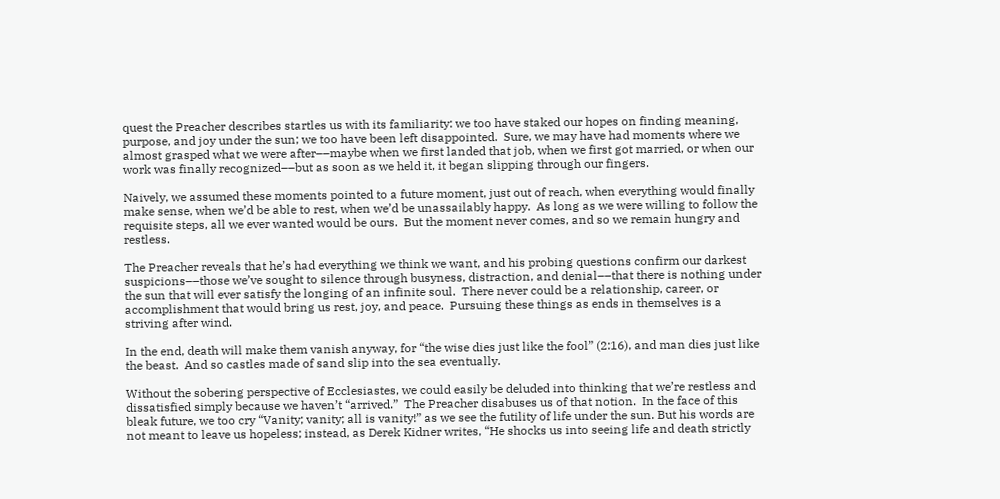quest the Preacher describes startles us with its familiarity: we too have staked our hopes on finding meaning, purpose, and joy under the sun; we too have been left disappointed.  Sure, we may have had moments where we almost grasped what we were after––maybe when we first landed that job, when we first got married, or when our work was finally recognized––but as soon as we held it, it began slipping through our fingers.

Naively, we assumed these moments pointed to a future moment, just out of reach, when everything would finally make sense, when we’d be able to rest, when we’d be unassailably happy.  As long as we were willing to follow the requisite steps, all we ever wanted would be ours.  But the moment never comes, and so we remain hungry and restless.

The Preacher reveals that he’s had everything we think we want, and his probing questions confirm our darkest suspicions––those we’ve sought to silence through busyness, distraction, and denial––that there is nothing under the sun that will ever satisfy the longing of an infinite soul.  There never could be a relationship, career, or accomplishment that would bring us rest, joy, and peace.  Pursuing these things as ends in themselves is a striving after wind.

In the end, death will make them vanish anyway, for “the wise dies just like the fool” (2:16), and man dies just like the beast.  And so castles made of sand slip into the sea eventually.

Without the sobering perspective of Ecclesiastes, we could easily be deluded into thinking that we’re restless and dissatisfied simply because we haven’t “arrived.”  The Preacher disabuses us of that notion.  In the face of this bleak future, we too cry “Vanity; vanity; all is vanity!” as we see the futility of life under the sun. But his words are not meant to leave us hopeless; instead, as Derek Kidner writes, “He shocks us into seeing life and death strictly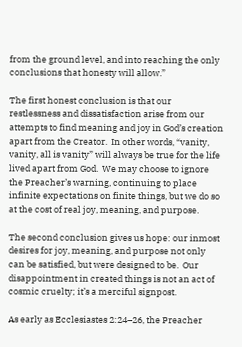from the ground level, and into reaching the only conclusions that honesty will allow.”

The first honest conclusion is that our restlessness and dissatisfaction arise from our attempts to find meaning and joy in God’s creation apart from the Creator.  In other words, “vanity, vanity, all is vanity” will always be true for the life lived apart from God.  We may choose to ignore the Preacher’s warning, continuing to place infinite expectations on finite things, but we do so at the cost of real joy, meaning, and purpose.

The second conclusion gives us hope: our inmost desires for joy, meaning, and purpose not only can be satisfied, but were designed to be.  Our disappointment in created things is not an act of cosmic cruelty; it’s a merciful signpost.

As early as Ecclesiastes 2:24–26, the Preacher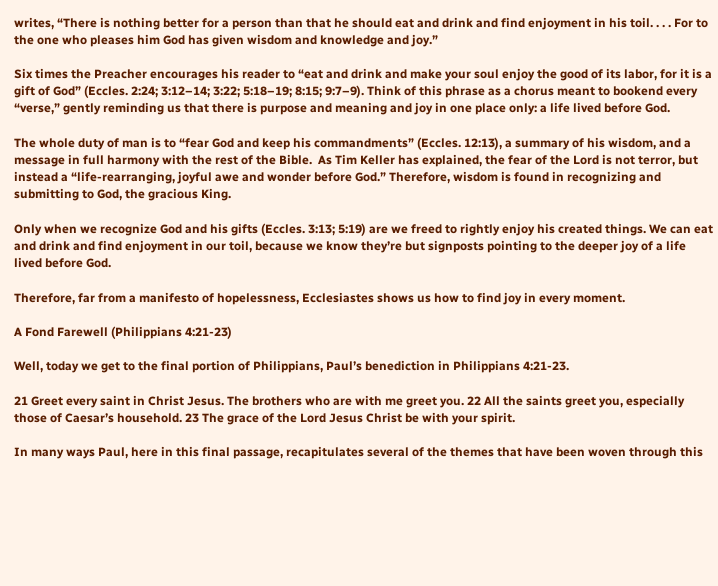writes, “There is nothing better for a person than that he should eat and drink and find enjoyment in his toil. . . . For to the one who pleases him God has given wisdom and knowledge and joy.”

Six times the Preacher encourages his reader to “eat and drink and make your soul enjoy the good of its labor, for it is a gift of God” (Eccles. 2:24; 3:12–14; 3:22; 5:18–19; 8:15; 9:7–9). Think of this phrase as a chorus meant to bookend every “verse,” gently reminding us that there is purpose and meaning and joy in one place only: a life lived before God.

The whole duty of man is to “fear God and keep his commandments” (Eccles. 12:13), a summary of his wisdom, and a message in full harmony with the rest of the Bible.  As Tim Keller has explained, the fear of the Lord is not terror, but instead a “life-rearranging, joyful awe and wonder before God.” Therefore, wisdom is found in recognizing and submitting to God, the gracious King.

Only when we recognize God and his gifts (Eccles. 3:13; 5:19) are we freed to rightly enjoy his created things. We can eat and drink and find enjoyment in our toil, because we know they’re but signposts pointing to the deeper joy of a life lived before God.

Therefore, far from a manifesto of hopelessness, Ecclesiastes shows us how to find joy in every moment.

A Fond Farewell (Philippians 4:21-23)

Well, today we get to the final portion of Philippians, Paul’s benediction in Philippians 4:21-23.

21 Greet every saint in Christ Jesus. The brothers who are with me greet you. 22 All the saints greet you, especially those of Caesar’s household. 23 The grace of the Lord Jesus Christ be with your spirit.

In many ways Paul, here in this final passage, recapitulates several of the themes that have been woven through this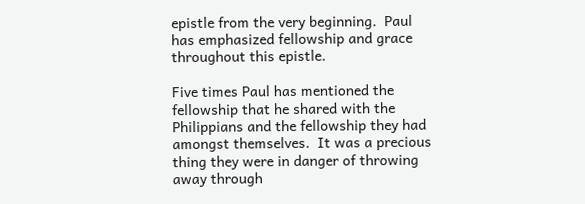epistle from the very beginning.  Paul has emphasized fellowship and grace throughout this epistle.

Five times Paul has mentioned the fellowship that he shared with the Philippians and the fellowship they had amongst themselves.  It was a precious thing they were in danger of throwing away through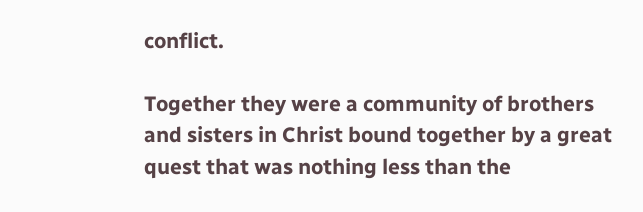conflict.

Together they were a community of brothers and sisters in Christ bound together by a great quest that was nothing less than the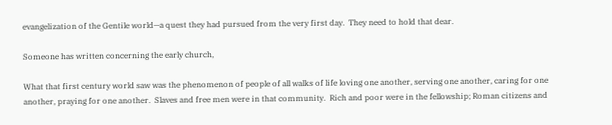evangelization of the Gentile world—a quest they had pursued from the very first day.  They need to hold that dear.

Someone has written concerning the early church,

What that first century world saw was the phenomenon of people of all walks of life loving one another, serving one another, caring for one another, praying for one another.  Slaves and free men were in that community.  Rich and poor were in the fellowship; Roman citizens and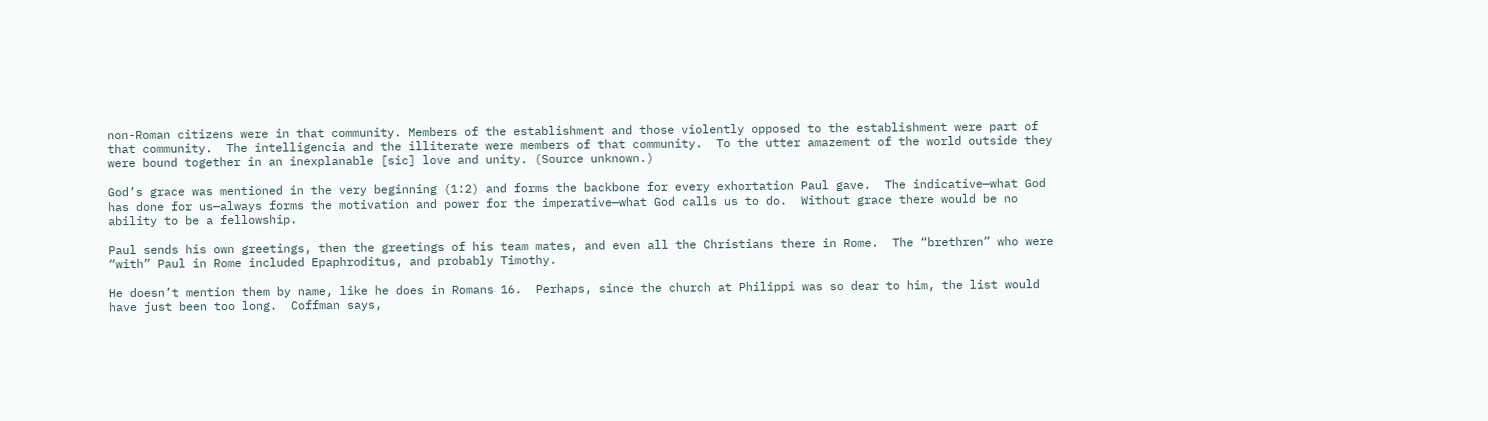non-Roman citizens were in that community. Members of the establishment and those violently opposed to the establishment were part of that community.  The intelligencia and the illiterate were members of that community.  To the utter amazement of the world outside they were bound together in an inexplanable [sic] love and unity. (Source unknown.)

God’s grace was mentioned in the very beginning (1:2) and forms the backbone for every exhortation Paul gave.  The indicative—what God has done for us—always forms the motivation and power for the imperative—what God calls us to do.  Without grace there would be no ability to be a fellowship.

Paul sends his own greetings, then the greetings of his team mates, and even all the Christians there in Rome.  The “brethren” who were “with” Paul in Rome included Epaphroditus, and probably Timothy.

He doesn’t mention them by name, like he does in Romans 16.  Perhaps, since the church at Philippi was so dear to him, the list would have just been too long.  Coffman says,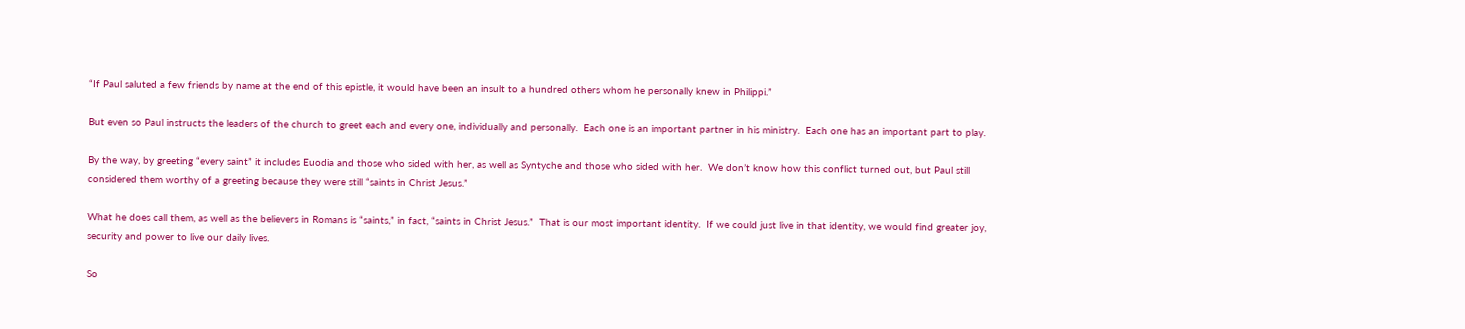“If Paul saluted a few friends by name at the end of this epistle, it would have been an insult to a hundred others whom he personally knew in Philippi.”

But even so Paul instructs the leaders of the church to greet each and every one, individually and personally.  Each one is an important partner in his ministry.  Each one has an important part to play.

By the way, by greeting “every saint” it includes Euodia and those who sided with her, as well as Syntyche and those who sided with her.  We don’t know how this conflict turned out, but Paul still considered them worthy of a greeting because they were still “saints in Christ Jesus.”

What he does call them, as well as the believers in Romans is “saints,” in fact, “saints in Christ Jesus.”  That is our most important identity.  If we could just live in that identity, we would find greater joy, security and power to live our daily lives.

So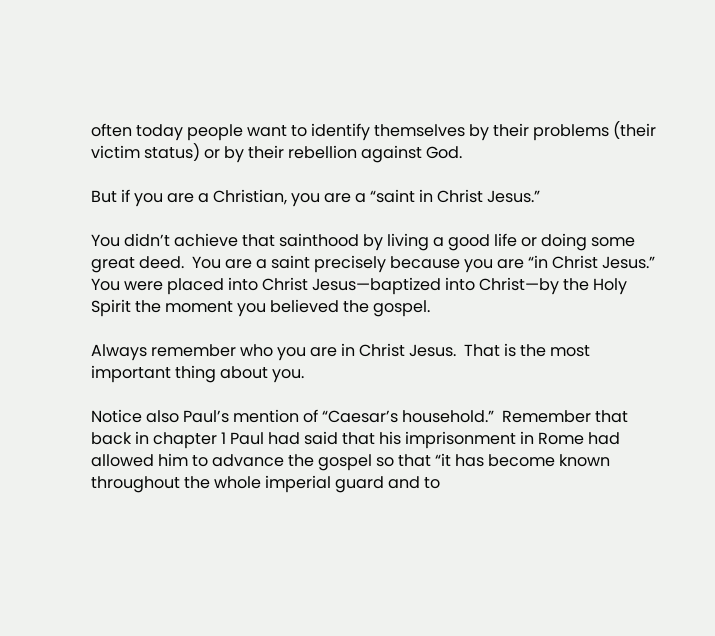often today people want to identify themselves by their problems (their victim status) or by their rebellion against God.

But if you are a Christian, you are a “saint in Christ Jesus.”

You didn’t achieve that sainthood by living a good life or doing some great deed.  You are a saint precisely because you are “in Christ Jesus.”  You were placed into Christ Jesus—baptized into Christ—by the Holy Spirit the moment you believed the gospel.

Always remember who you are in Christ Jesus.  That is the most important thing about you.

Notice also Paul’s mention of “Caesar’s household.”  Remember that back in chapter 1 Paul had said that his imprisonment in Rome had allowed him to advance the gospel so that “it has become known throughout the whole imperial guard and to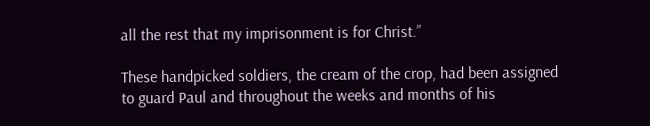all the rest that my imprisonment is for Christ.”

These handpicked soldiers, the cream of the crop, had been assigned to guard Paul and throughout the weeks and months of his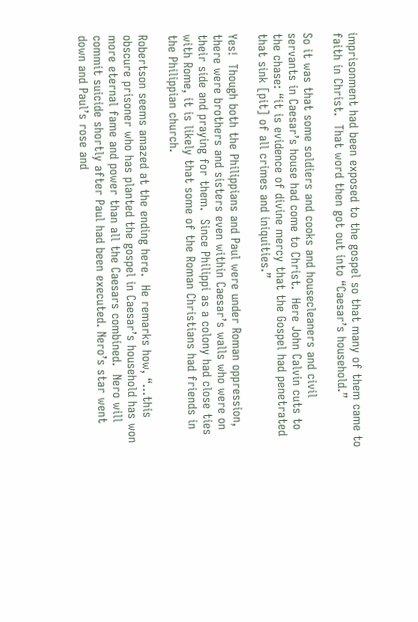imprisonment had been exposed to the gospel so that many of them came to faith in Christ.  That word then got out into “Caesar’s household.”

So it was that some soldiers and cooks and housecleaners and civil servants in Caesar’s house had come to Christ.  Here John Calvin cuts to the chase: “it is evidence of divine mercy that the Gospel had penetrated that sink [pit] of all crimes and iniquities.”

Yes!  Though both the Philippians and Paul were under Roman oppression, there were brothers and sisters even within Caesar’s walls who were on their side and praying for them.  Since Philippi as a colony had close ties with Rome, it is likely that some of the Roman Christians had friends in the Philippian church.

Robertson seems amazed at the ending here.  He remarks how, “…this obscure prisoner who has planted the gospel in Caesar’s household has won more eternal fame and power than all the Caesars combined.  Nero will commit suicide shortly after Paul had been executed. Nero’s star went down and Paul’s rose and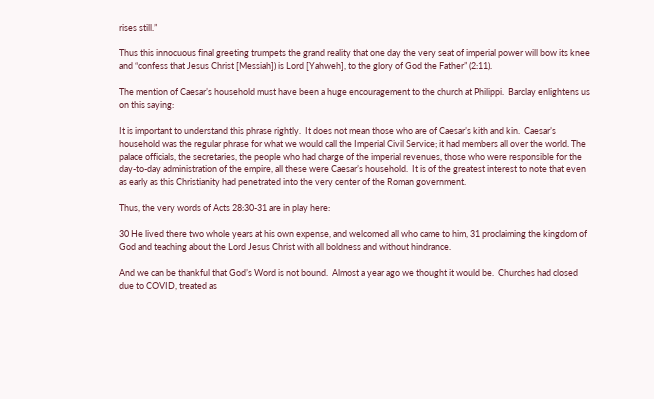rises still.”

Thus this innocuous final greeting trumpets the grand reality that one day the very seat of imperial power will bow its knee and “confess that Jesus Christ [Messiah]) is Lord [Yahweh], to the glory of God the Father” (2:11).

The mention of Caesar’s household must have been a huge encouragement to the church at Philippi.  Barclay enlightens us on this saying:

It is important to understand this phrase rightly.  It does not mean those who are of Caesar’s kith and kin.  Caesar’s household was the regular phrase for what we would call the Imperial Civil Service; it had members all over the world. The palace officials, the secretaries, the people who had charge of the imperial revenues, those who were responsible for the day-to-day administration of the empire, all these were Caesar’s household.  It is of the greatest interest to note that even as early as this Christianity had penetrated into the very center of the Roman government.

Thus, the very words of Acts 28:30-31 are in play here:

30 He lived there two whole years at his own expense, and welcomed all who came to him, 31 proclaiming the kingdom of God and teaching about the Lord Jesus Christ with all boldness and without hindrance.

And we can be thankful that God’s Word is not bound.  Almost a year ago we thought it would be.  Churches had closed due to COVID, treated as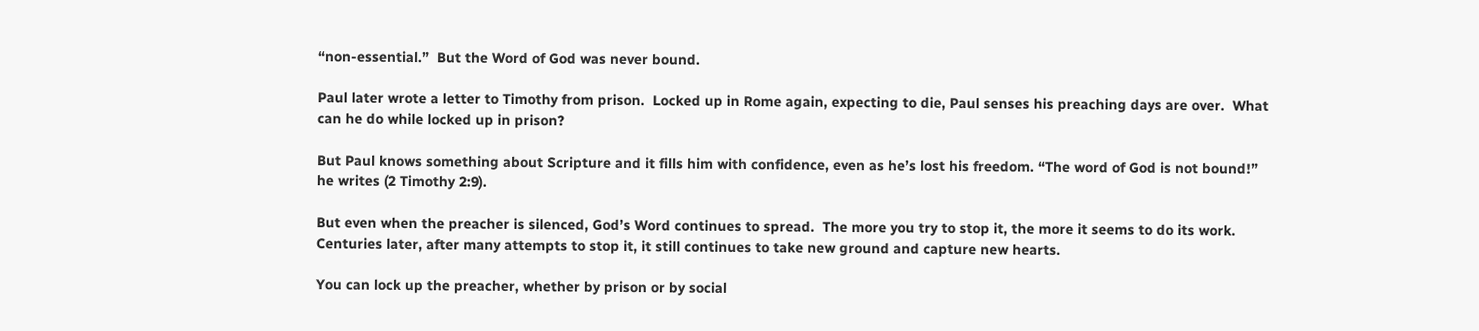“non-essential.”  But the Word of God was never bound.

Paul later wrote a letter to Timothy from prison.  Locked up in Rome again, expecting to die, Paul senses his preaching days are over.  What can he do while locked up in prison?

But Paul knows something about Scripture and it fills him with confidence, even as he’s lost his freedom. “The word of God is not bound!” he writes (2 Timothy 2:9).

But even when the preacher is silenced, God’s Word continues to spread.  The more you try to stop it, the more it seems to do its work.  Centuries later, after many attempts to stop it, it still continues to take new ground and capture new hearts.

You can lock up the preacher, whether by prison or by social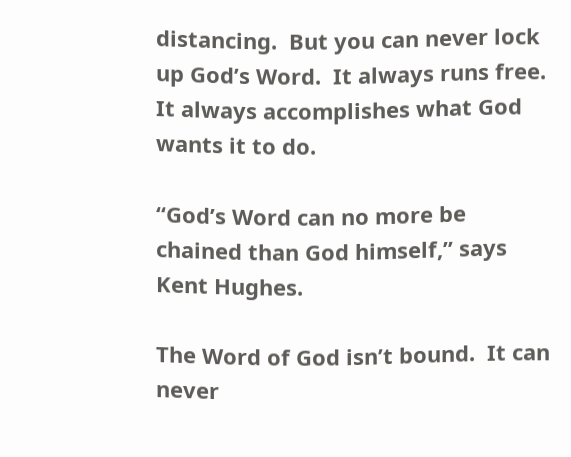distancing.  But you can never lock up God’s Word.  It always runs free.  It always accomplishes what God wants it to do.

“God’s Word can no more be chained than God himself,” says Kent Hughes.

The Word of God isn’t bound.  It can never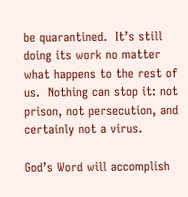be quarantined.  It’s still doing its work no matter what happens to the rest of us.  Nothing can stop it: not prison, not persecution, and certainly not a virus.

God’s Word will accomplish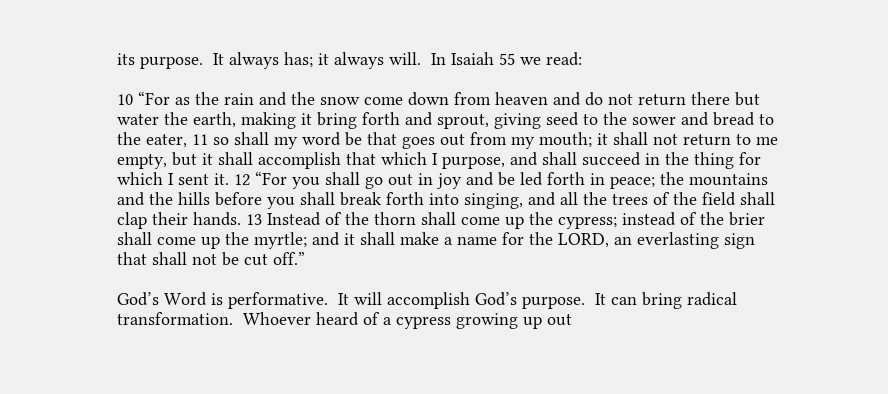its purpose.  It always has; it always will.  In Isaiah 55 we read:

10 “For as the rain and the snow come down from heaven and do not return there but water the earth, making it bring forth and sprout, giving seed to the sower and bread to the eater, 11 so shall my word be that goes out from my mouth; it shall not return to me empty, but it shall accomplish that which I purpose, and shall succeed in the thing for which I sent it. 12 “For you shall go out in joy and be led forth in peace; the mountains and the hills before you shall break forth into singing, and all the trees of the field shall clap their hands. 13 Instead of the thorn shall come up the cypress; instead of the brier shall come up the myrtle; and it shall make a name for the LORD, an everlasting sign that shall not be cut off.”

God’s Word is performative.  It will accomplish God’s purpose.  It can bring radical transformation.  Whoever heard of a cypress growing up out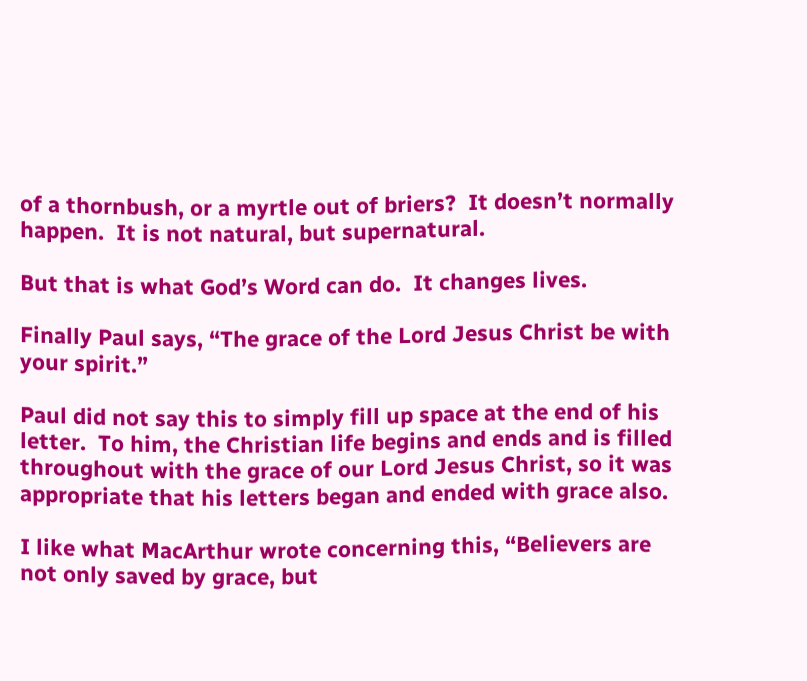of a thornbush, or a myrtle out of briers?  It doesn’t normally happen.  It is not natural, but supernatural.

But that is what God’s Word can do.  It changes lives.

Finally Paul says, “The grace of the Lord Jesus Christ be with your spirit.”

Paul did not say this to simply fill up space at the end of his letter.  To him, the Christian life begins and ends and is filled throughout with the grace of our Lord Jesus Christ, so it was appropriate that his letters began and ended with grace also.

I like what MacArthur wrote concerning this, “Believers are not only saved by grace, but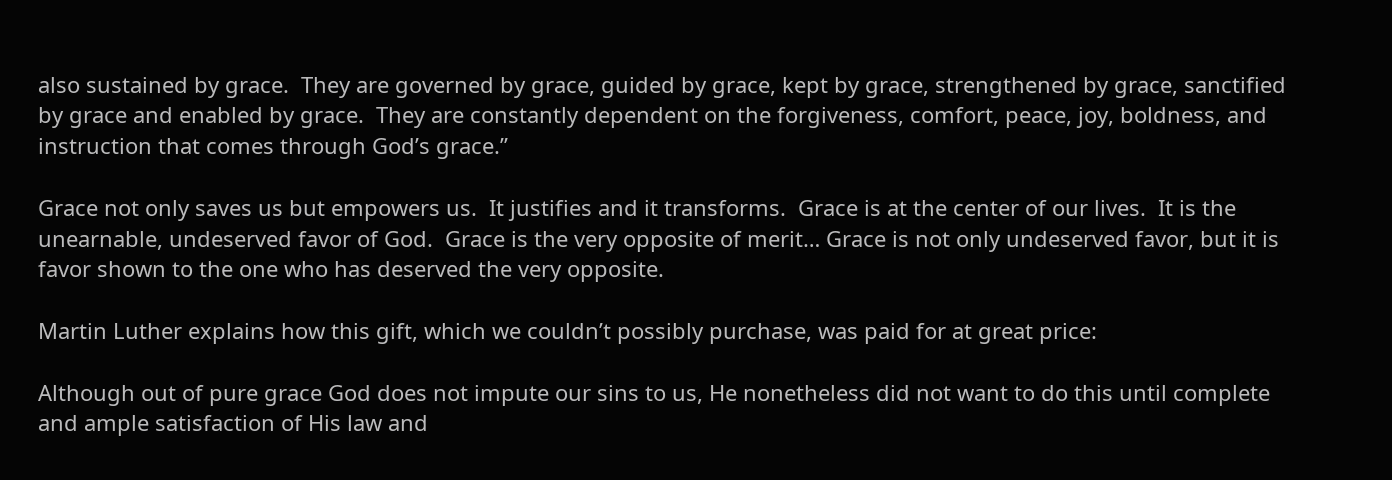also sustained by grace.  They are governed by grace, guided by grace, kept by grace, strengthened by grace, sanctified by grace and enabled by grace.  They are constantly dependent on the forgiveness, comfort, peace, joy, boldness, and instruction that comes through God’s grace.”

Grace not only saves us but empowers us.  It justifies and it transforms.  Grace is at the center of our lives.  It is the unearnable, undeserved favor of God.  Grace is the very opposite of merit… Grace is not only undeserved favor, but it is favor shown to the one who has deserved the very opposite.

Martin Luther explains how this gift, which we couldn’t possibly purchase, was paid for at great price:

Although out of pure grace God does not impute our sins to us, He nonetheless did not want to do this until complete and ample satisfaction of His law and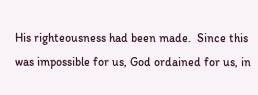His righteousness had been made.  Since this was impossible for us, God ordained for us, in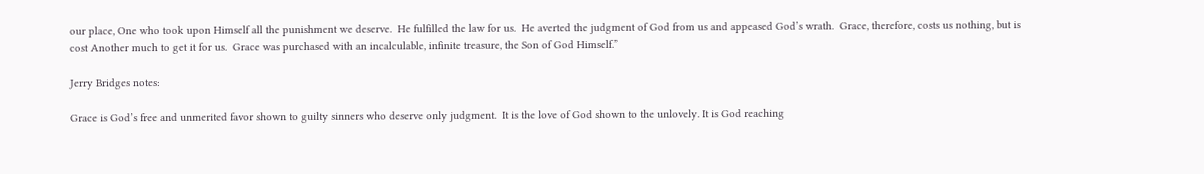our place, One who took upon Himself all the punishment we deserve.  He fulfilled the law for us.  He averted the judgment of God from us and appeased God’s wrath.  Grace, therefore, costs us nothing, but is cost Another much to get it for us.  Grace was purchased with an incalculable, infinite treasure, the Son of God Himself.”

Jerry Bridges notes:

Grace is God’s free and unmerited favor shown to guilty sinners who deserve only judgment.  It is the love of God shown to the unlovely. It is God reaching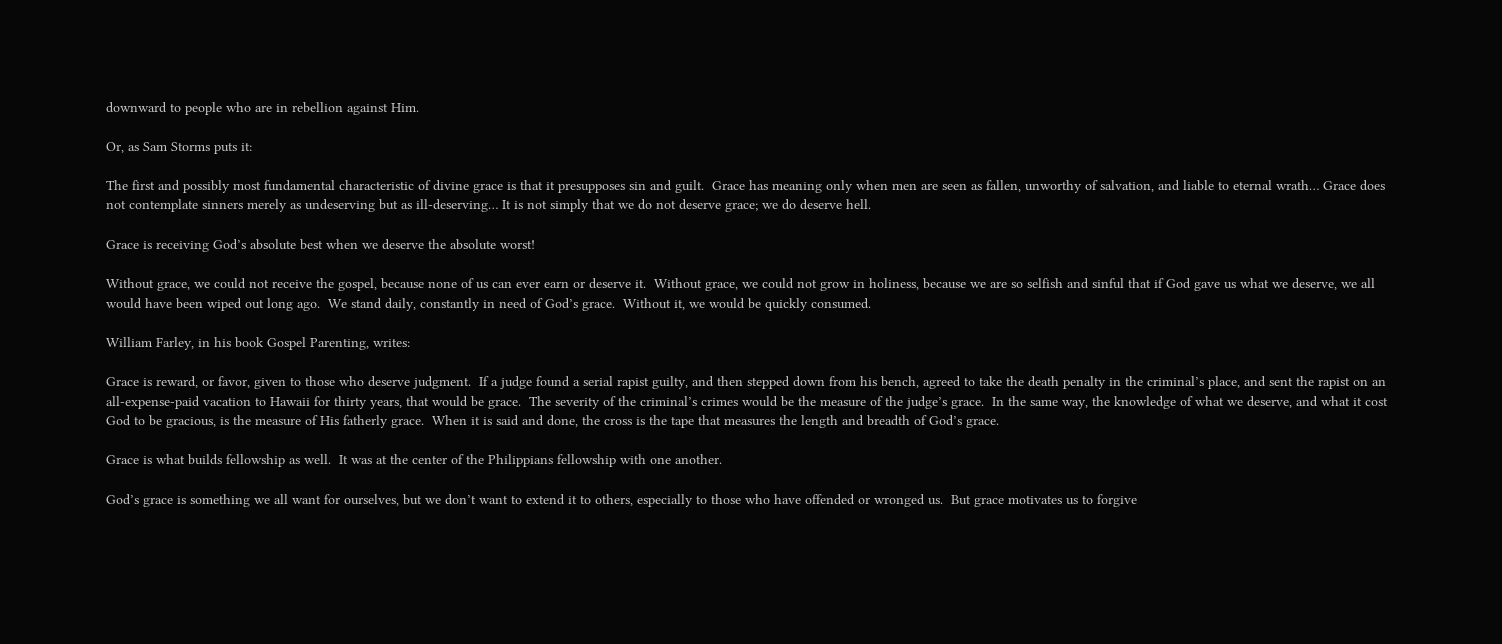downward to people who are in rebellion against Him.

Or, as Sam Storms puts it:

The first and possibly most fundamental characteristic of divine grace is that it presupposes sin and guilt.  Grace has meaning only when men are seen as fallen, unworthy of salvation, and liable to eternal wrath… Grace does not contemplate sinners merely as undeserving but as ill-deserving… It is not simply that we do not deserve grace; we do deserve hell.

Grace is receiving God’s absolute best when we deserve the absolute worst!

Without grace, we could not receive the gospel, because none of us can ever earn or deserve it.  Without grace, we could not grow in holiness, because we are so selfish and sinful that if God gave us what we deserve, we all would have been wiped out long ago.  We stand daily, constantly in need of God’s grace.  Without it, we would be quickly consumed.

William Farley, in his book Gospel Parenting, writes:

Grace is reward, or favor, given to those who deserve judgment.  If a judge found a serial rapist guilty, and then stepped down from his bench, agreed to take the death penalty in the criminal’s place, and sent the rapist on an all-expense-paid vacation to Hawaii for thirty years, that would be grace.  The severity of the criminal’s crimes would be the measure of the judge’s grace.  In the same way, the knowledge of what we deserve, and what it cost God to be gracious, is the measure of His fatherly grace.  When it is said and done, the cross is the tape that measures the length and breadth of God’s grace.

Grace is what builds fellowship as well.  It was at the center of the Philippians fellowship with one another.

God’s grace is something we all want for ourselves, but we don’t want to extend it to others, especially to those who have offended or wronged us.  But grace motivates us to forgive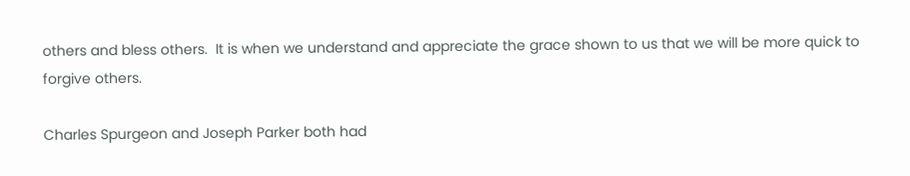others and bless others.  It is when we understand and appreciate the grace shown to us that we will be more quick to forgive others.

Charles Spurgeon and Joseph Parker both had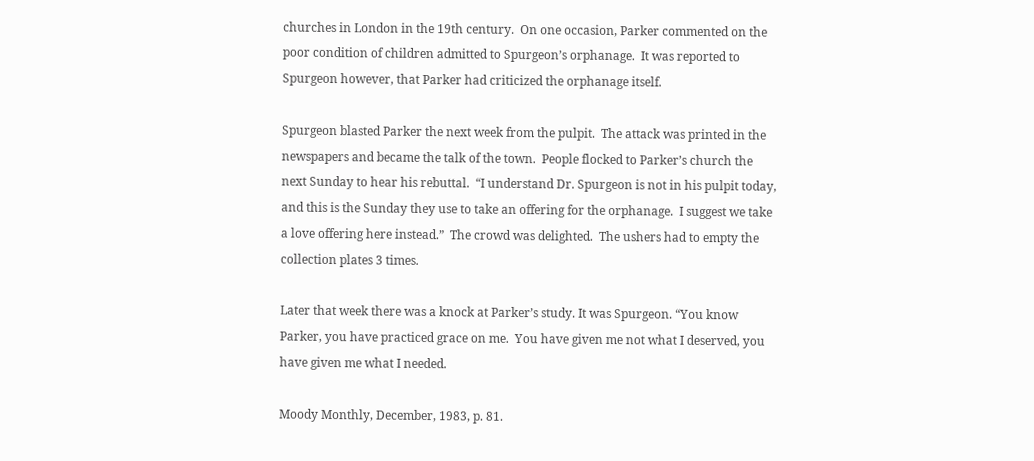churches in London in the 19th century.  On one occasion, Parker commented on the poor condition of children admitted to Spurgeon’s orphanage.  It was reported to Spurgeon however, that Parker had criticized the orphanage itself.

Spurgeon blasted Parker the next week from the pulpit.  The attack was printed in the newspapers and became the talk of the town.  People flocked to Parker’s church the next Sunday to hear his rebuttal.  “I understand Dr. Spurgeon is not in his pulpit today, and this is the Sunday they use to take an offering for the orphanage.  I suggest we take a love offering here instead.”  The crowd was delighted.  The ushers had to empty the collection plates 3 times.

Later that week there was a knock at Parker’s study. It was Spurgeon. “You know Parker, you have practiced grace on me.  You have given me not what I deserved, you have given me what I needed.

Moody Monthly, December, 1983, p. 81.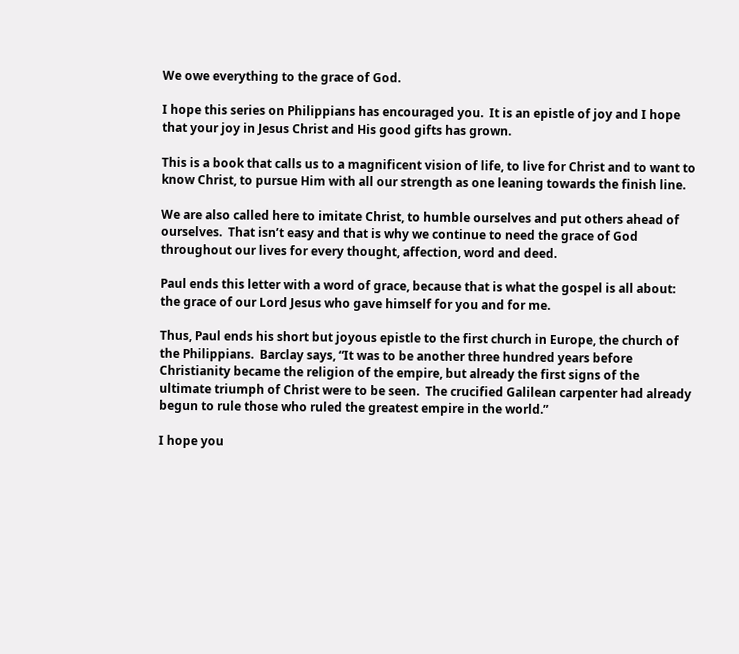We owe everything to the grace of God.

I hope this series on Philippians has encouraged you.  It is an epistle of joy and I hope that your joy in Jesus Christ and His good gifts has grown.

This is a book that calls us to a magnificent vision of life, to live for Christ and to want to know Christ, to pursue Him with all our strength as one leaning towards the finish line.

We are also called here to imitate Christ, to humble ourselves and put others ahead of ourselves.  That isn’t easy and that is why we continue to need the grace of God throughout our lives for every thought, affection, word and deed.

Paul ends this letter with a word of grace, because that is what the gospel is all about: the grace of our Lord Jesus who gave himself for you and for me.

Thus, Paul ends his short but joyous epistle to the first church in Europe, the church of the Philippians.  Barclay says, “It was to be another three hundred years before Christianity became the religion of the empire, but already the first signs of the ultimate triumph of Christ were to be seen.  The crucified Galilean carpenter had already begun to rule those who ruled the greatest empire in the world.”

I hope you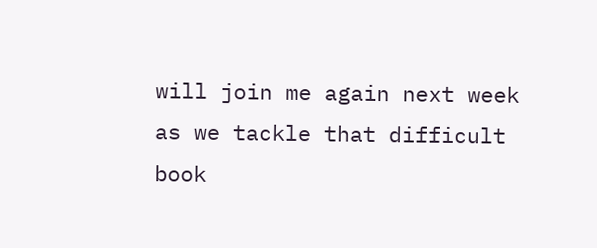will join me again next week as we tackle that difficult book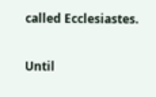called Ecclesiastes.

Until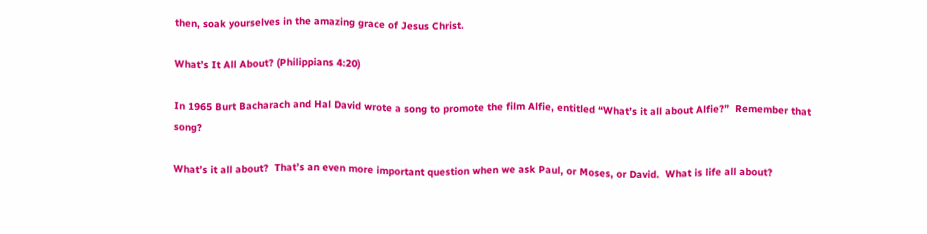then, soak yourselves in the amazing grace of Jesus Christ.

What’s It All About? (Philippians 4:20)

In 1965 Burt Bacharach and Hal David wrote a song to promote the film Alfie, entitled “What’s it all about Alfie?”  Remember that song?

What’s it all about?  That’s an even more important question when we ask Paul, or Moses, or David.  What is life all about?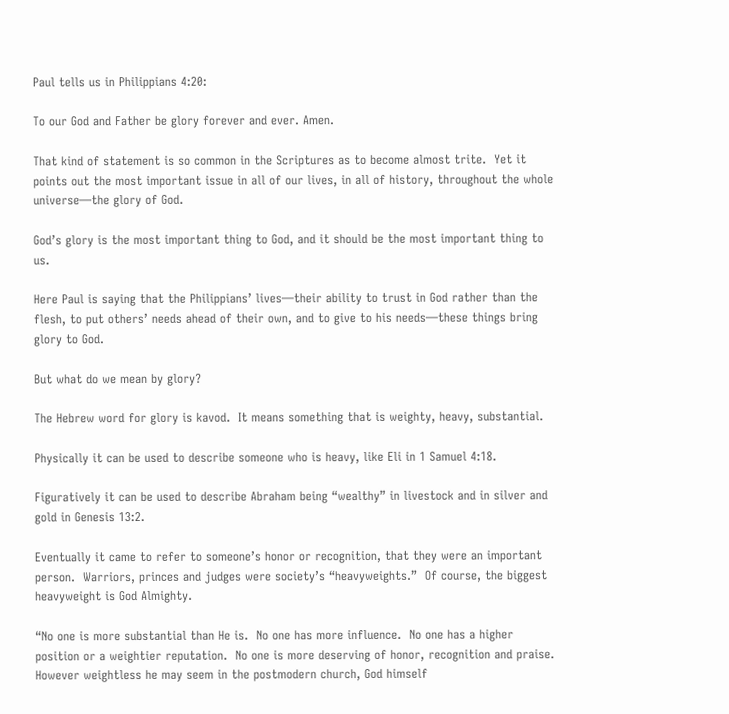Paul tells us in Philippians 4:20:

To our God and Father be glory forever and ever. Amen.

That kind of statement is so common in the Scriptures as to become almost trite.  Yet it points out the most important issue in all of our lives, in all of history, throughout the whole universe—the glory of God.

God’s glory is the most important thing to God, and it should be the most important thing to us.

Here Paul is saying that the Philippians’ lives—their ability to trust in God rather than the flesh, to put others’ needs ahead of their own, and to give to his needs—these things bring glory to God.

But what do we mean by glory?

The Hebrew word for glory is kavod.  It means something that is weighty, heavy, substantial.

Physically it can be used to describe someone who is heavy, like Eli in 1 Samuel 4:18.

Figuratively it can be used to describe Abraham being “wealthy” in livestock and in silver and gold in Genesis 13:2.

Eventually it came to refer to someone’s honor or recognition, that they were an important person.  Warriors, princes and judges were society’s “heavyweights.”  Of course, the biggest heavyweight is God Almighty.

“No one is more substantial than He is.  No one has more influence.  No one has a higher position or a weightier reputation.  No one is more deserving of honor, recognition and praise.  However weightless he may seem in the postmodern church, God himself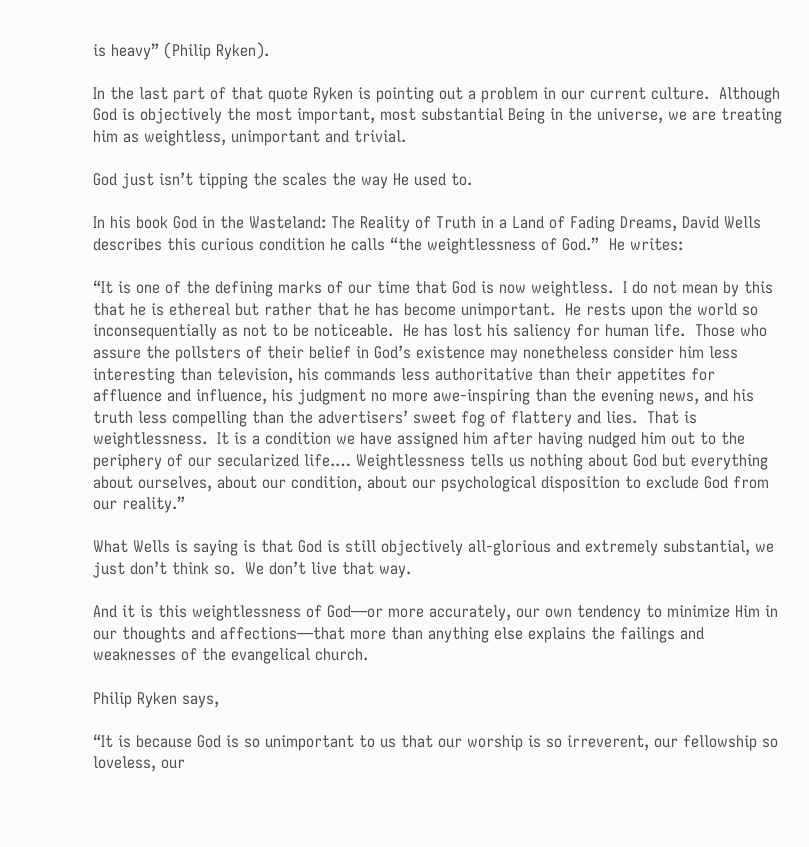is heavy” (Philip Ryken).

In the last part of that quote Ryken is pointing out a problem in our current culture.  Although God is objectively the most important, most substantial Being in the universe, we are treating him as weightless, unimportant and trivial.

God just isn’t tipping the scales the way He used to.

In his book God in the Wasteland: The Reality of Truth in a Land of Fading Dreams, David Wells describes this curious condition he calls “the weightlessness of God.”  He writes:

“It is one of the defining marks of our time that God is now weightless.  I do not mean by this that he is ethereal but rather that he has become unimportant.  He rests upon the world so inconsequentially as not to be noticeable.  He has lost his saliency for human life.  Those who assure the pollsters of their belief in God’s existence may nonetheless consider him less interesting than television, his commands less authoritative than their appetites for affluence and influence, his judgment no more awe-inspiring than the evening news, and his truth less compelling than the advertisers’ sweet fog of flattery and lies.  That is weightlessness.  It is a condition we have assigned him after having nudged him out to the periphery of our secularized life.… Weightlessness tells us nothing about God but everything about ourselves, about our condition, about our psychological disposition to exclude God from our reality.”

What Wells is saying is that God is still objectively all-glorious and extremely substantial, we just don’t think so.  We don’t live that way.

And it is this weightlessness of God—or more accurately, our own tendency to minimize Him in our thoughts and affections—that more than anything else explains the failings and weaknesses of the evangelical church.

Philip Ryken says,

“It is because God is so unimportant to us that our worship is so irreverent, our fellowship so loveless, our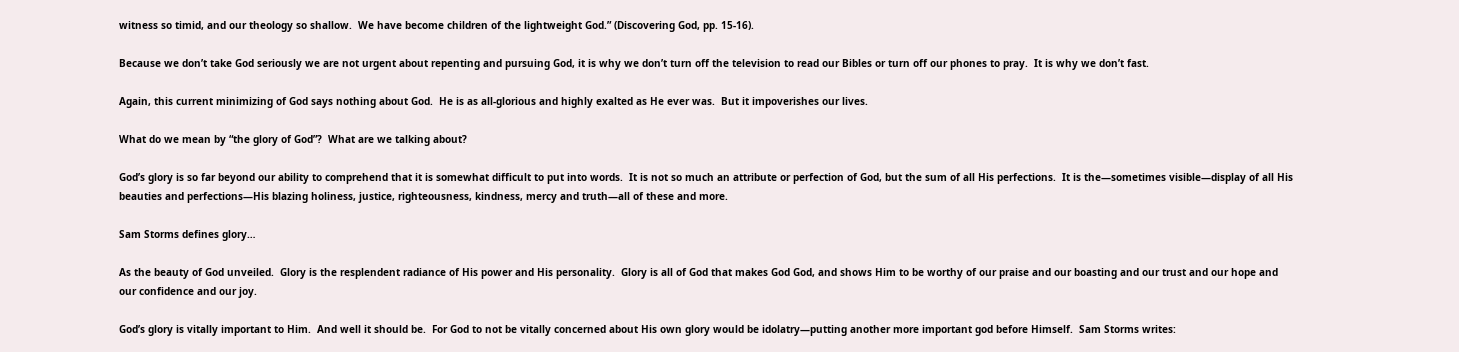witness so timid, and our theology so shallow.  We have become children of the lightweight God.” (Discovering God, pp. 15-16).

Because we don’t take God seriously we are not urgent about repenting and pursuing God, it is why we don’t turn off the television to read our Bibles or turn off our phones to pray.  It is why we don’t fast.

Again, this current minimizing of God says nothing about God.  He is as all-glorious and highly exalted as He ever was.  But it impoverishes our lives.

What do we mean by “the glory of God”?  What are we talking about?

God’s glory is so far beyond our ability to comprehend that it is somewhat difficult to put into words.  It is not so much an attribute or perfection of God, but the sum of all His perfections.  It is the—sometimes visible—display of all His beauties and perfections—His blazing holiness, justice, righteousness, kindness, mercy and truth—all of these and more.

Sam Storms defines glory…

As the beauty of God unveiled.  Glory is the resplendent radiance of His power and His personality.  Glory is all of God that makes God God, and shows Him to be worthy of our praise and our boasting and our trust and our hope and our confidence and our joy.

God’s glory is vitally important to Him.  And well it should be.  For God to not be vitally concerned about His own glory would be idolatry—putting another more important god before Himself.  Sam Storms writes: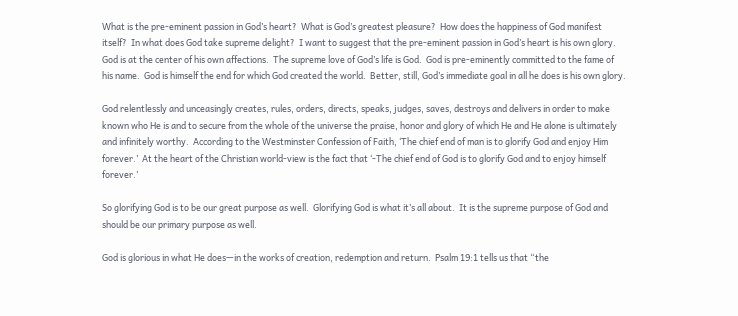What is the pre-eminent passion in God’s heart?  What is God’s greatest pleasure?  How does the happiness of God manifest itself?  In what does God take supreme delight?  I want to suggest that the pre-eminent passion in God’s heart is his own glory.  God is at the center of his own affections.  The supreme love of God’s life is God.  God is pre-eminently committed to the fame of his name.  God is himself the end for which God created the world.  Better, still, God’s immediate goal in all he does is his own glory.

God relentlessly and unceasingly creates, rules, orders, directs, speaks, judges, saves, destroys and delivers in order to make known who He is and to secure from the whole of the universe the praise, honor and glory of which He and He alone is ultimately and infinitely worthy.  According to the Westminster Confession of Faith, ‘The chief end of man is to glorify God and enjoy Him forever.’  At the heart of the Christian world-view is the fact that ‘-The chief end of God is to glorify God and to enjoy himself forever.’

So glorifying God is to be our great purpose as well.  Glorifying God is what it’s all about.  It is the supreme purpose of God and should be our primary purpose as well.

God is glorious in what He does—in the works of creation, redemption and return.  Psalm 19:1 tells us that “the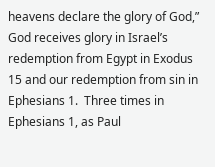heavens declare the glory of God,” God receives glory in Israel’s redemption from Egypt in Exodus 15 and our redemption from sin in Ephesians 1.  Three times in Ephesians 1, as Paul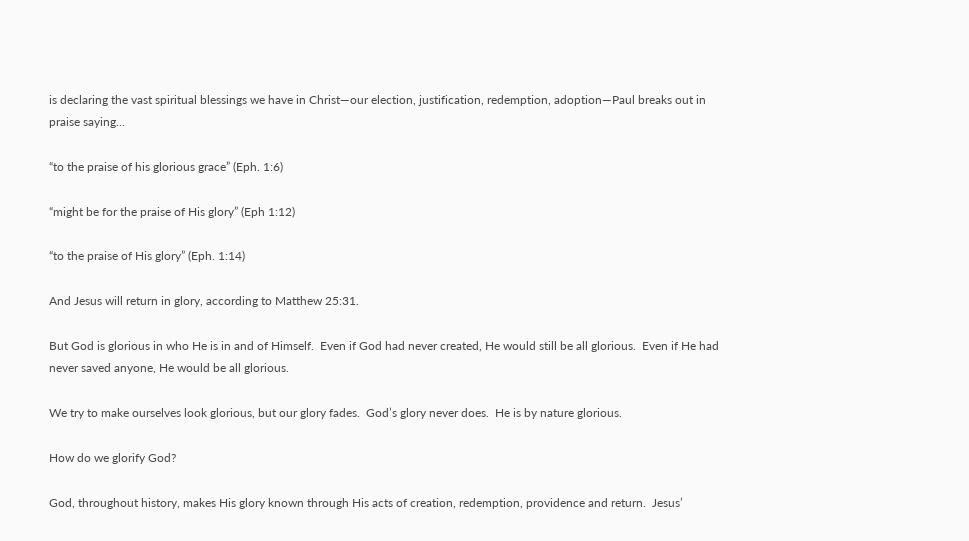is declaring the vast spiritual blessings we have in Christ—our election, justification, redemption, adoption—Paul breaks out in praise saying…

“to the praise of his glorious grace” (Eph. 1:6)

“might be for the praise of His glory” (Eph 1:12)

“to the praise of His glory” (Eph. 1:14)

And Jesus will return in glory, according to Matthew 25:31.

But God is glorious in who He is in and of Himself.  Even if God had never created, He would still be all glorious.  Even if He had never saved anyone, He would be all glorious.

We try to make ourselves look glorious, but our glory fades.  God’s glory never does.  He is by nature glorious.

How do we glorify God?

God, throughout history, makes His glory known through His acts of creation, redemption, providence and return.  Jesus’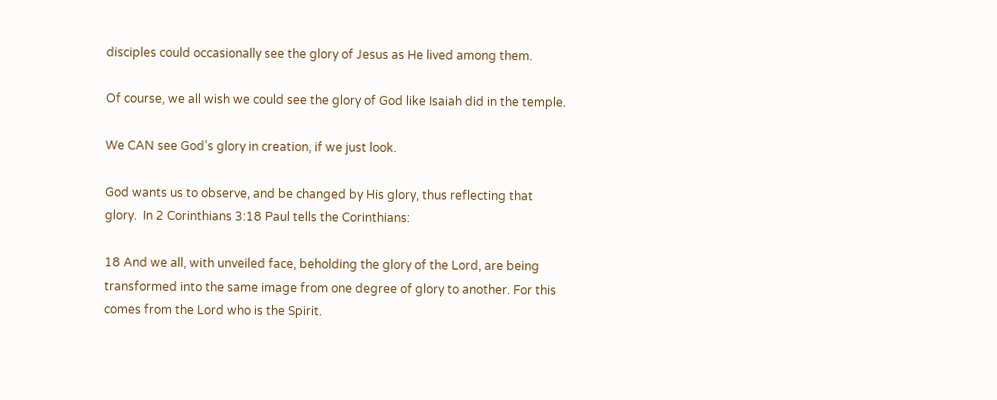disciples could occasionally see the glory of Jesus as He lived among them.

Of course, we all wish we could see the glory of God like Isaiah did in the temple.

We CAN see God’s glory in creation, if we just look.

God wants us to observe, and be changed by His glory, thus reflecting that glory.  In 2 Corinthians 3:18 Paul tells the Corinthians:

18 And we all, with unveiled face, beholding the glory of the Lord, are being transformed into the same image from one degree of glory to another. For this comes from the Lord who is the Spirit.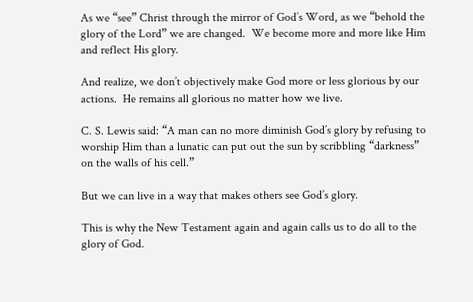As we “see” Christ through the mirror of God’s Word, as we “behold the glory of the Lord” we are changed.  We become more and more like Him and reflect His glory.

And realize, we don’t objectively make God more or less glorious by our actions.  He remains all glorious no matter how we live.

C. S. Lewis said: “A man can no more diminish God’s glory by refusing to worship Him than a lunatic can put out the sun by scribbling “darkness” on the walls of his cell.”

But we can live in a way that makes others see God’s glory.

This is why the New Testament again and again calls us to do all to the glory of God.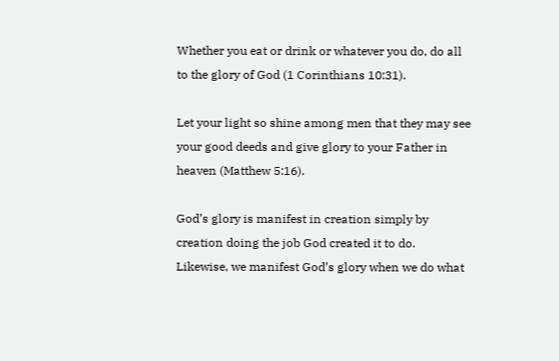Whether you eat or drink or whatever you do, do all to the glory of God (1 Corinthians 10:31).

Let your light so shine among men that they may see your good deeds and give glory to your Father in heaven (Matthew 5:16).

God’s glory is manifest in creation simply by creation doing the job God created it to do.  Likewise, we manifest God’s glory when we do what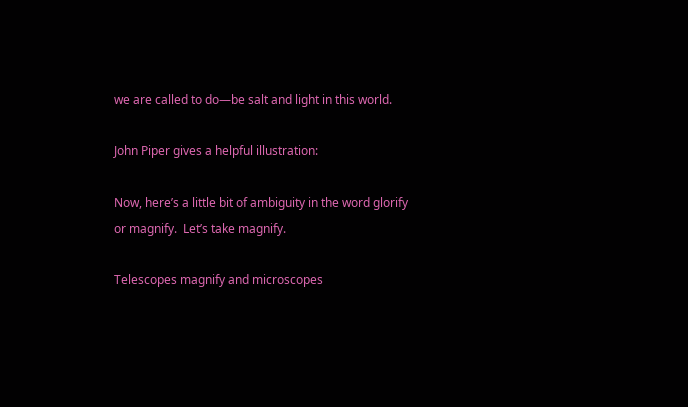we are called to do—be salt and light in this world.

John Piper gives a helpful illustration:

Now, here’s a little bit of ambiguity in the word glorify or magnify.  Let’s take magnify.

Telescopes magnify and microscopes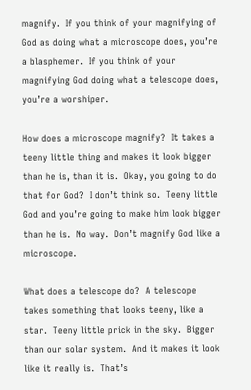magnify.  If you think of your magnifying of God as doing what a microscope does, you’re a blasphemer.  If you think of your magnifying God doing what a telescope does, you’re a worshiper.

How does a microscope magnify?  It takes a teeny little thing and makes it look bigger than he is, than it is.  Okay, you going to do that for God?  I don’t think so.  Teeny little God and you’re going to make him look bigger than he is.  No way.  Don’t magnify God like a microscope.

What does a telescope do?  A telescope takes something that looks teeny, like a star.  Teeny little prick in the sky.  Bigger than our solar system.  And it makes it look like it really is.  That’s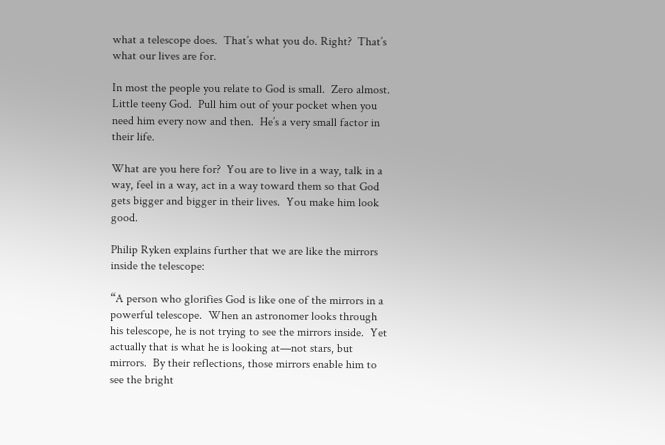what a telescope does.  That’s what you do. Right?  That’s what our lives are for.

In most the people you relate to God is small.  Zero almost.  Little teeny God.  Pull him out of your pocket when you need him every now and then.  He’s a very small factor in their life.

What are you here for?  You are to live in a way, talk in a way, feel in a way, act in a way toward them so that God gets bigger and bigger in their lives.  You make him look good.

Philip Ryken explains further that we are like the mirrors inside the telescope:

“A person who glorifies God is like one of the mirrors in a powerful telescope.  When an astronomer looks through his telescope, he is not trying to see the mirrors inside.  Yet actually that is what he is looking at—not stars, but mirrors.  By their reflections, those mirrors enable him to see the bright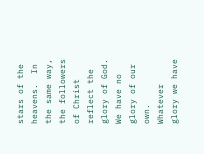stars of the heavens.  In the same way, the followers of Christ reflect the glory of God.  We have no glory of our own.  Whatever glory we have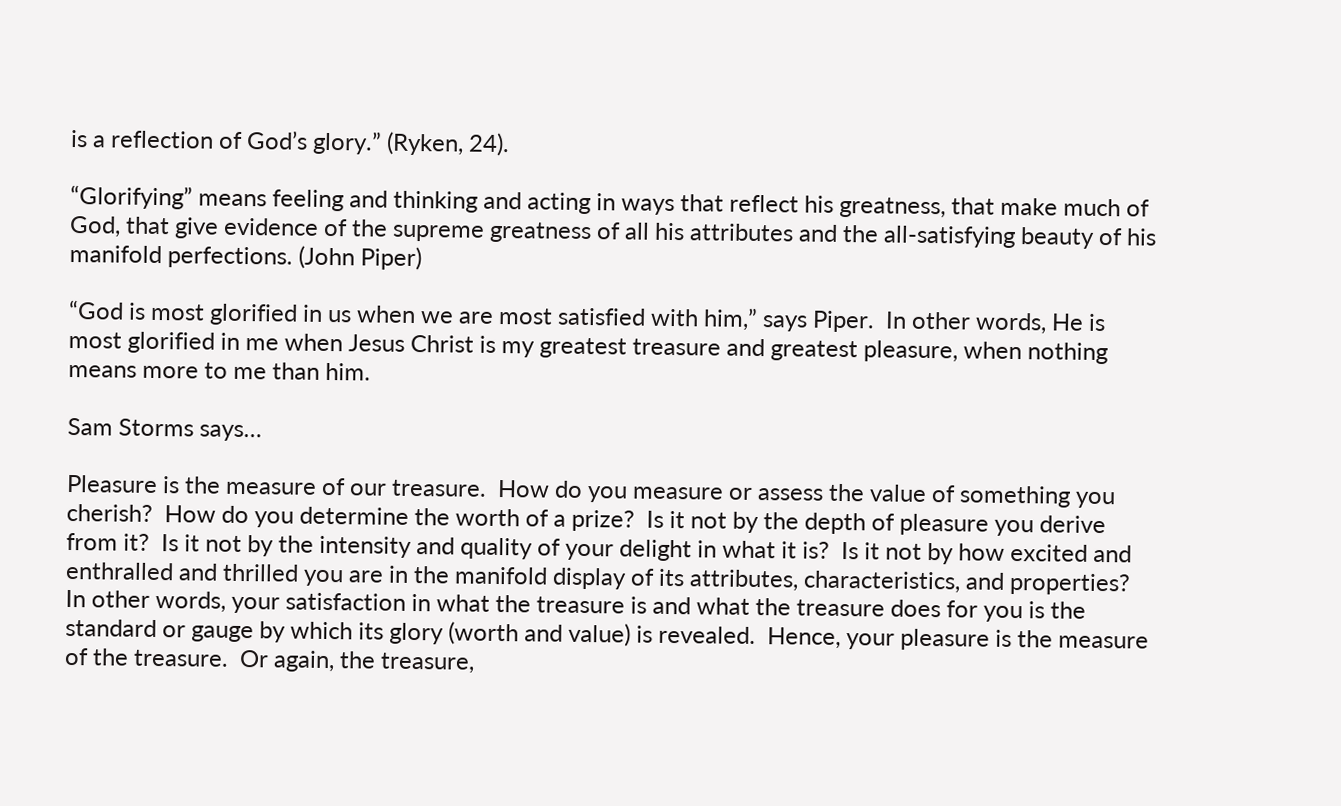is a reflection of God’s glory.” (Ryken, 24).

“Glorifying” means feeling and thinking and acting in ways that reflect his greatness, that make much of God, that give evidence of the supreme greatness of all his attributes and the all-satisfying beauty of his manifold perfections. (John Piper)

“God is most glorified in us when we are most satisfied with him,” says Piper.  In other words, He is most glorified in me when Jesus Christ is my greatest treasure and greatest pleasure, when nothing means more to me than him.

Sam Storms says…

Pleasure is the measure of our treasure.  How do you measure or assess the value of something you cherish?  How do you determine the worth of a prize?  Is it not by the depth of pleasure you derive from it?  Is it not by the intensity and quality of your delight in what it is?  Is it not by how excited and enthralled and thrilled you are in the manifold display of its attributes, characteristics, and properties?  In other words, your satisfaction in what the treasure is and what the treasure does for you is the standard or gauge by which its glory (worth and value) is revealed.  Hence, your pleasure is the measure of the treasure.  Or again, the treasure,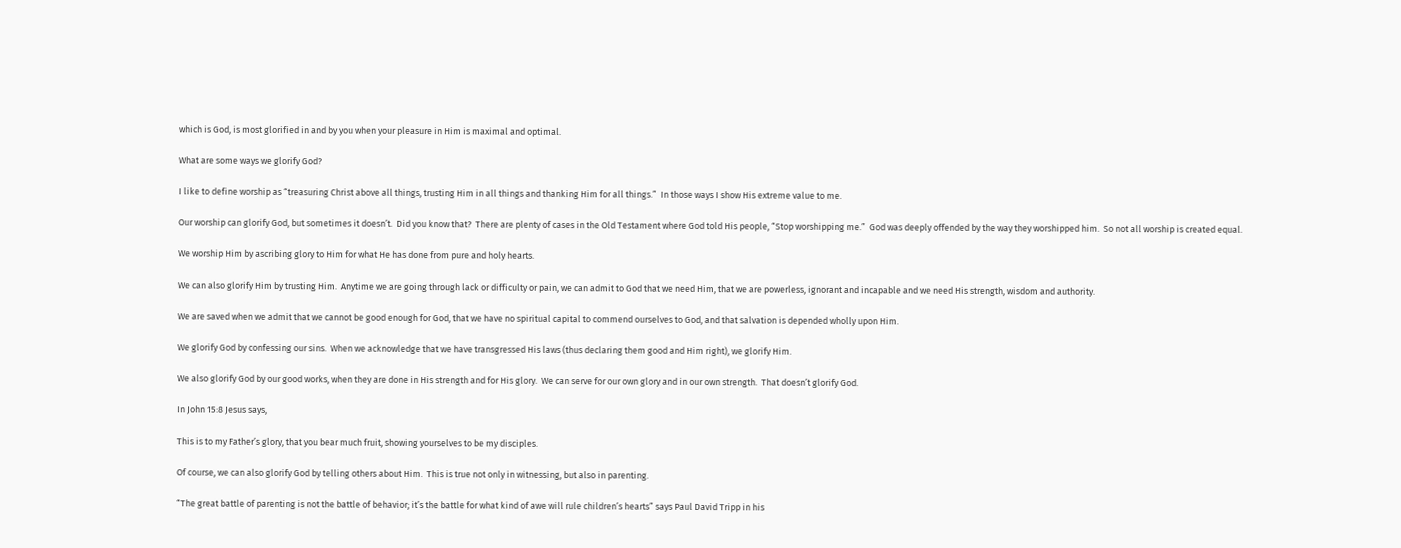which is God, is most glorified in and by you when your pleasure in Him is maximal and optimal.

What are some ways we glorify God?

I like to define worship as “treasuring Christ above all things, trusting Him in all things and thanking Him for all things.”  In those ways I show His extreme value to me.

Our worship can glorify God, but sometimes it doesn’t.  Did you know that?  There are plenty of cases in the Old Testament where God told His people, “Stop worshipping me.”  God was deeply offended by the way they worshipped him.  So not all worship is created equal.

We worship Him by ascribing glory to Him for what He has done from pure and holy hearts.

We can also glorify Him by trusting Him.  Anytime we are going through lack or difficulty or pain, we can admit to God that we need Him, that we are powerless, ignorant and incapable and we need His strength, wisdom and authority.

We are saved when we admit that we cannot be good enough for God, that we have no spiritual capital to commend ourselves to God, and that salvation is depended wholly upon Him.

We glorify God by confessing our sins.  When we acknowledge that we have transgressed His laws (thus declaring them good and Him right), we glorify Him.

We also glorify God by our good works, when they are done in His strength and for His glory.  We can serve for our own glory and in our own strength.  That doesn’t glorify God.

In John 15:8 Jesus says,

This is to my Father’s glory, that you bear much fruit, showing yourselves to be my disciples.

Of course, we can also glorify God by telling others about Him.  This is true not only in witnessing, but also in parenting.

“The great battle of parenting is not the battle of behavior; it’s the battle for what kind of awe will rule children’s hearts” says Paul David Tripp in his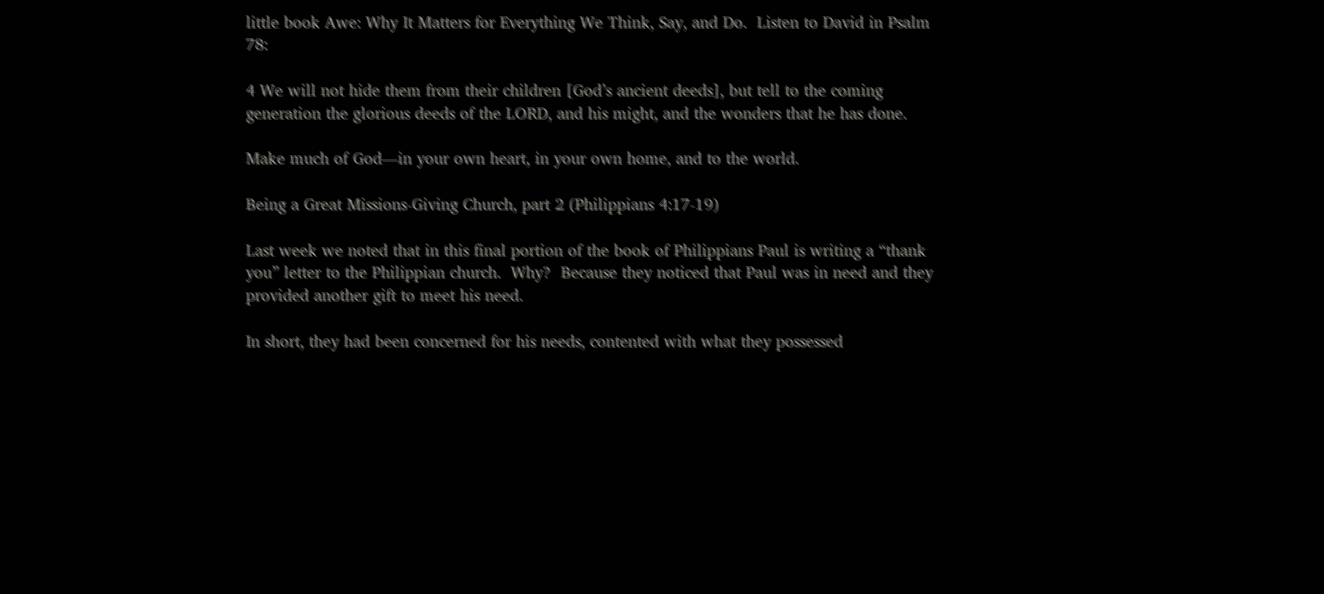little book Awe: Why It Matters for Everything We Think, Say, and Do.  Listen to David in Psalm 78:

4 We will not hide them from their children [God’s ancient deeds], but tell to the coming generation the glorious deeds of the LORD, and his might, and the wonders that he has done.

Make much of God—in your own heart, in your own home, and to the world.

Being a Great Missions-Giving Church, part 2 (Philippians 4:17-19)

Last week we noted that in this final portion of the book of Philippians Paul is writing a “thank you” letter to the Philippian church.  Why?  Because they noticed that Paul was in need and they provided another gift to meet his need.

In short, they had been concerned for his needs, contented with what they possessed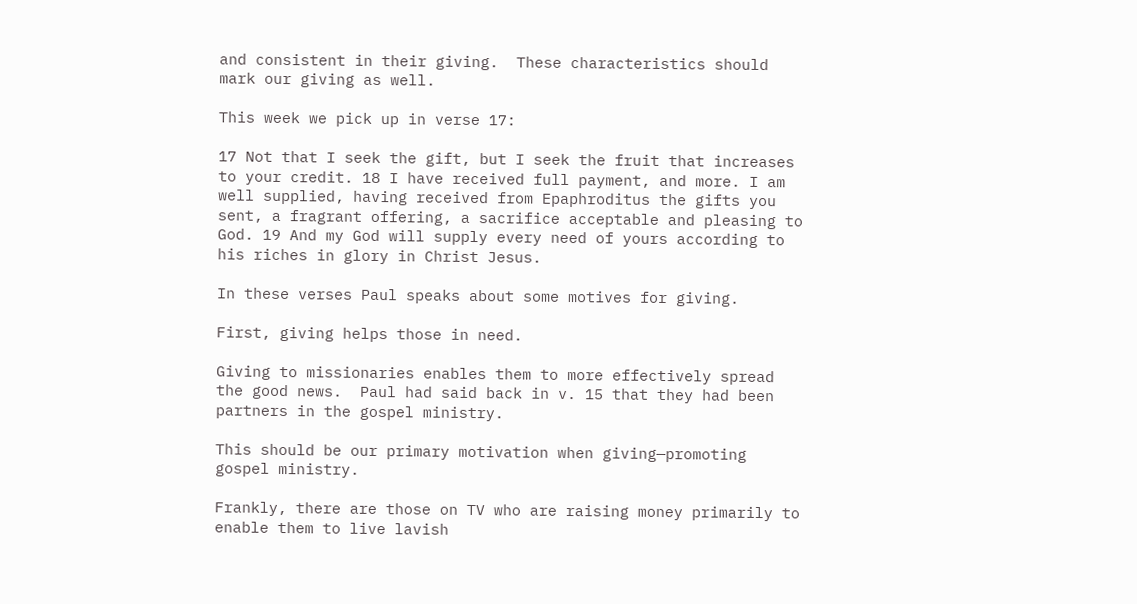and consistent in their giving.  These characteristics should mark our giving as well.

This week we pick up in verse 17:

17 Not that I seek the gift, but I seek the fruit that increases to your credit. 18 I have received full payment, and more. I am well supplied, having received from Epaphroditus the gifts you sent, a fragrant offering, a sacrifice acceptable and pleasing to God. 19 And my God will supply every need of yours according to his riches in glory in Christ Jesus.

In these verses Paul speaks about some motives for giving.

First, giving helps those in need.

Giving to missionaries enables them to more effectively spread the good news.  Paul had said back in v. 15 that they had been partners in the gospel ministry.

This should be our primary motivation when giving—promoting gospel ministry.

Frankly, there are those on TV who are raising money primarily to enable them to live lavish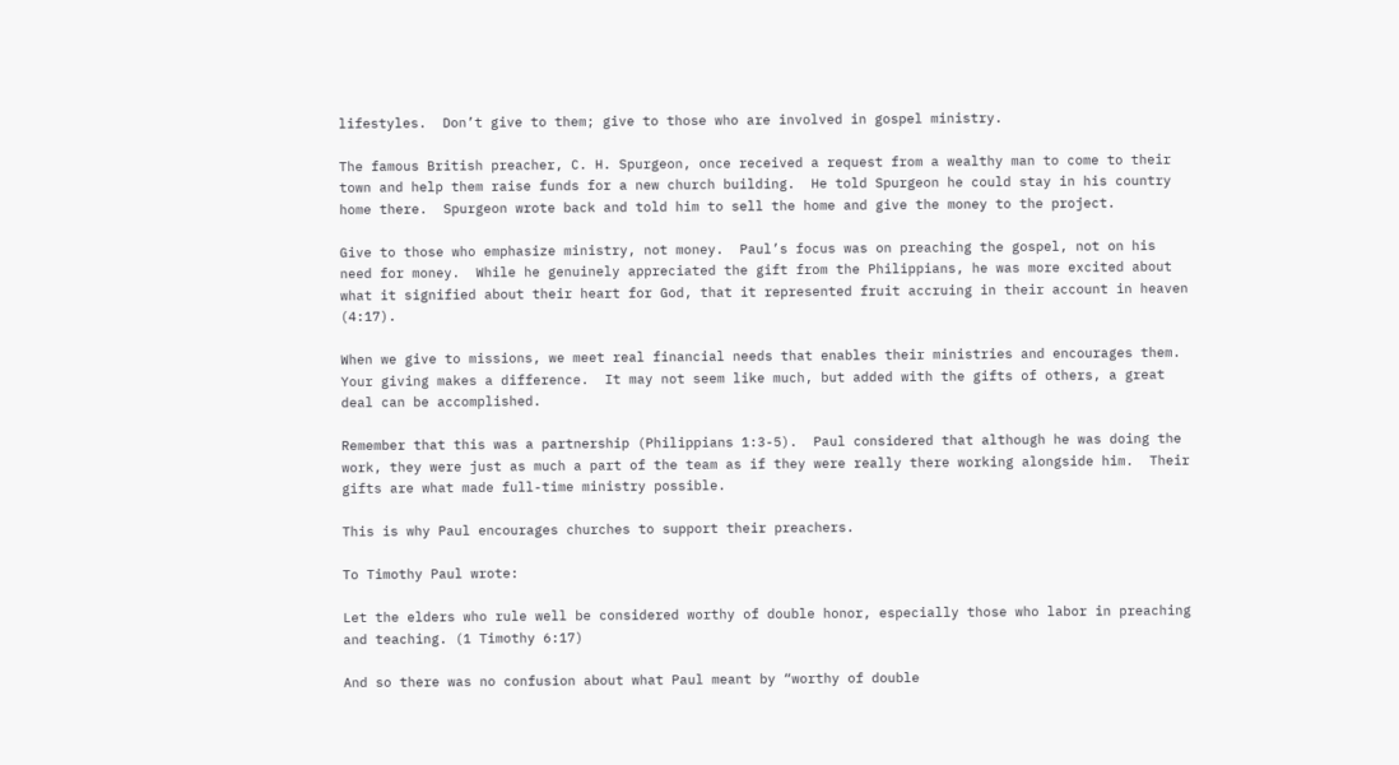lifestyles.  Don’t give to them; give to those who are involved in gospel ministry.

The famous British preacher, C. H. Spurgeon, once received a request from a wealthy man to come to their town and help them raise funds for a new church building.  He told Spurgeon he could stay in his country home there.  Spurgeon wrote back and told him to sell the home and give the money to the project.

Give to those who emphasize ministry, not money.  Paul’s focus was on preaching the gospel, not on his need for money.  While he genuinely appreciated the gift from the Philippians, he was more excited about what it signified about their heart for God, that it represented fruit accruing in their account in heaven (4:17).

When we give to missions, we meet real financial needs that enables their ministries and encourages them.  Your giving makes a difference.  It may not seem like much, but added with the gifts of others, a great deal can be accomplished.

Remember that this was a partnership (Philippians 1:3-5).  Paul considered that although he was doing the work, they were just as much a part of the team as if they were really there working alongside him.  Their gifts are what made full-time ministry possible.

This is why Paul encourages churches to support their preachers.

To Timothy Paul wrote:

Let the elders who rule well be considered worthy of double honor, especially those who labor in preaching and teaching. (1 Timothy 6:17)

And so there was no confusion about what Paul meant by “worthy of double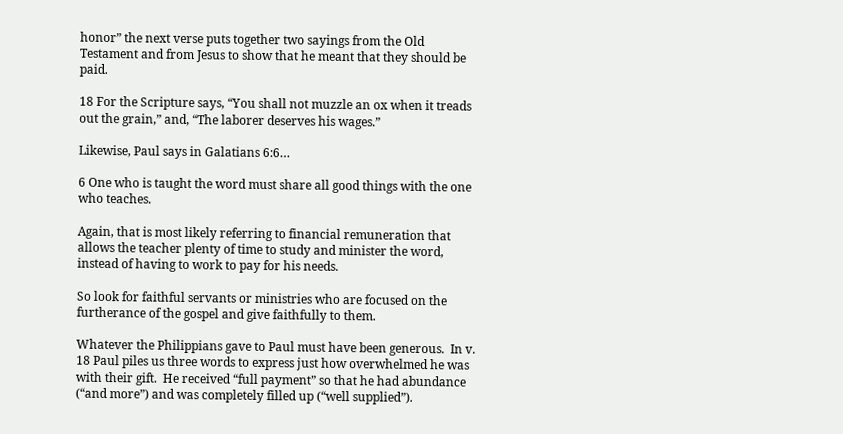honor” the next verse puts together two sayings from the Old Testament and from Jesus to show that he meant that they should be paid.

18 For the Scripture says, “You shall not muzzle an ox when it treads out the grain,” and, “The laborer deserves his wages.”

Likewise, Paul says in Galatians 6:6…

6 One who is taught the word must share all good things with the one who teaches.

Again, that is most likely referring to financial remuneration that allows the teacher plenty of time to study and minister the word, instead of having to work to pay for his needs.

So look for faithful servants or ministries who are focused on the furtherance of the gospel and give faithfully to them.

Whatever the Philippians gave to Paul must have been generous.  In v. 18 Paul piles us three words to express just how overwhelmed he was with their gift.  He received “full payment” so that he had abundance (“and more”) and was completely filled up (“well supplied”).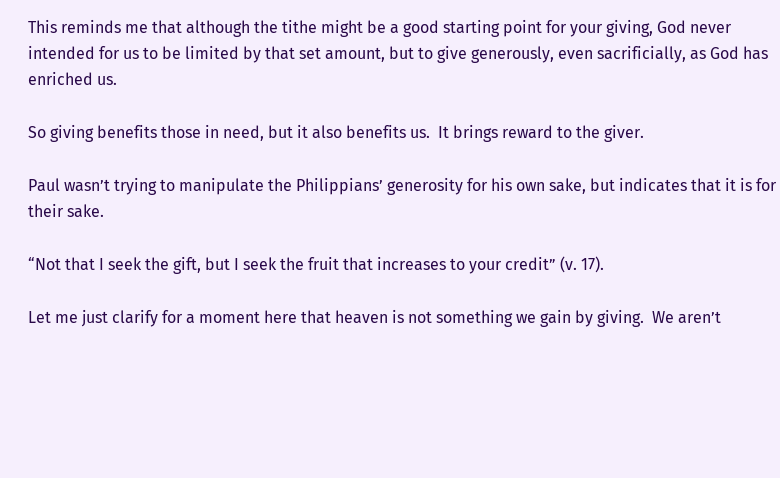This reminds me that although the tithe might be a good starting point for your giving, God never intended for us to be limited by that set amount, but to give generously, even sacrificially, as God has enriched us.

So giving benefits those in need, but it also benefits us.  It brings reward to the giver.

Paul wasn’t trying to manipulate the Philippians’ generosity for his own sake, but indicates that it is for their sake.

“Not that I seek the gift, but I seek the fruit that increases to your credit” (v. 17).

Let me just clarify for a moment here that heaven is not something we gain by giving.  We aren’t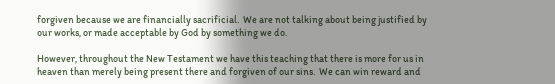forgiven because we are financially sacrificial.  We are not talking about being justified by our works, or made acceptable by God by something we do.

However, throughout the New Testament we have this teaching that there is more for us in heaven than merely being present there and forgiven of our sins.  We can win reward and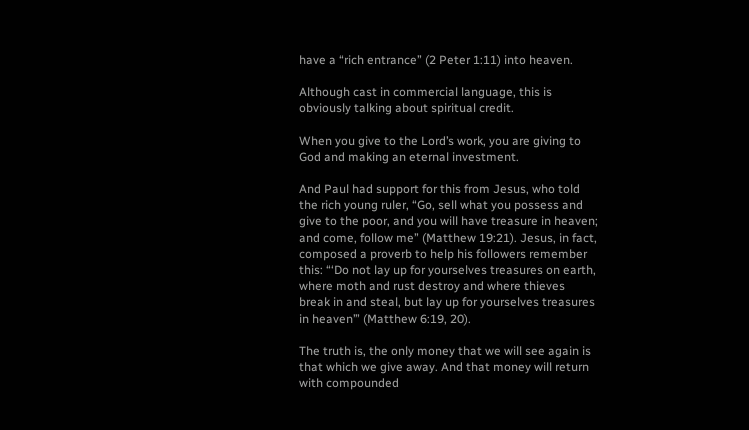have a “rich entrance” (2 Peter 1:11) into heaven.

Although cast in commercial language, this is obviously talking about spiritual credit.

When you give to the Lord’s work, you are giving to God and making an eternal investment.

And Paul had support for this from Jesus, who told the rich young ruler, “Go, sell what you possess and give to the poor, and you will have treasure in heaven; and come, follow me” (Matthew 19:21). Jesus, in fact, composed a proverb to help his followers remember this: “‘Do not lay up for yourselves treasures on earth, where moth and rust destroy and where thieves break in and steal, but lay up for yourselves treasures in heaven’” (Matthew 6:19, 20).

The truth is, the only money that we will see again is that which we give away. And that money will return with compounded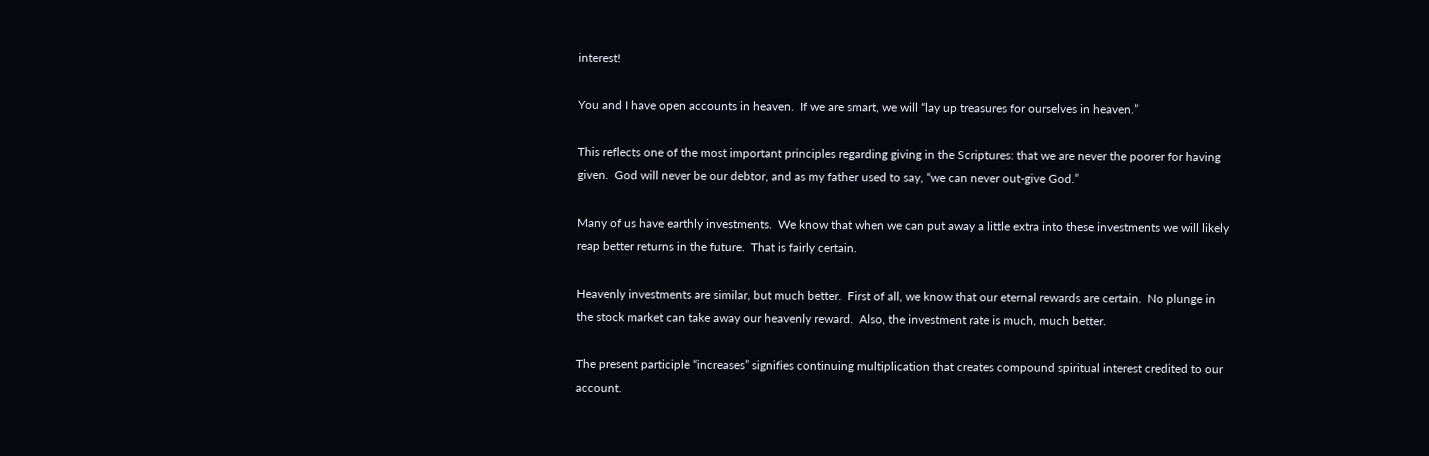interest!

You and I have open accounts in heaven.  If we are smart, we will “lay up treasures for ourselves in heaven.”

This reflects one of the most important principles regarding giving in the Scriptures: that we are never the poorer for having given.  God will never be our debtor, and as my father used to say, “we can never out-give God.”

Many of us have earthly investments.  We know that when we can put away a little extra into these investments we will likely reap better returns in the future.  That is fairly certain.

Heavenly investments are similar, but much better.  First of all, we know that our eternal rewards are certain.  No plunge in the stock market can take away our heavenly reward.  Also, the investment rate is much, much better.

The present participle “increases” signifies continuing multiplication that creates compound spiritual interest credited to our account.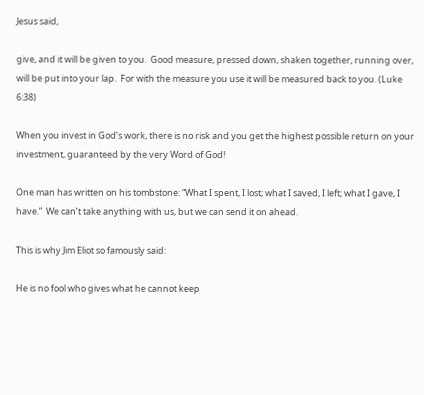Jesus said,

give, and it will be given to you.  Good measure, pressed down, shaken together, running over, will be put into your lap.  For with the measure you use it will be measured back to you. (Luke 6:38)

When you invest in God’s work, there is no risk and you get the highest possible return on your investment, guaranteed by the very Word of God!

One man has written on his tombstone: “What I spent, I lost; what I saved, I left; what I gave, I have.”  We can’t take anything with us, but we can send it on ahead.

This is why Jim Eliot so famously said:

He is no fool who gives what he cannot keep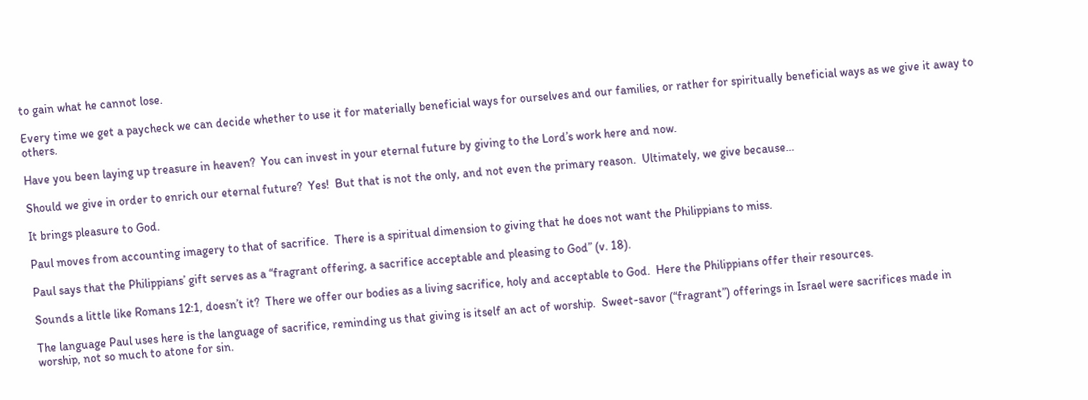to gain what he cannot lose.

Every time we get a paycheck we can decide whether to use it for materially beneficial ways for ourselves and our families, or rather for spiritually beneficial ways as we give it away to others.

Have you been laying up treasure in heaven?  You can invest in your eternal future by giving to the Lord’s work here and now.

Should we give in order to enrich our eternal future?  Yes!  But that is not the only, and not even the primary reason.  Ultimately, we give because…

It brings pleasure to God.

Paul moves from accounting imagery to that of sacrifice.  There is a spiritual dimension to giving that he does not want the Philippians to miss.

Paul says that the Philippians’ gift serves as a “fragrant offering, a sacrifice acceptable and pleasing to God” (v. 18).

Sounds a little like Romans 12:1, doesn’t it?  There we offer our bodies as a living sacrifice, holy and acceptable to God.  Here the Philippians offer their resources.

The language Paul uses here is the language of sacrifice, reminding us that giving is itself an act of worship.  Sweet-savor (“fragrant”) offerings in Israel were sacrifices made in worship, not so much to atone for sin.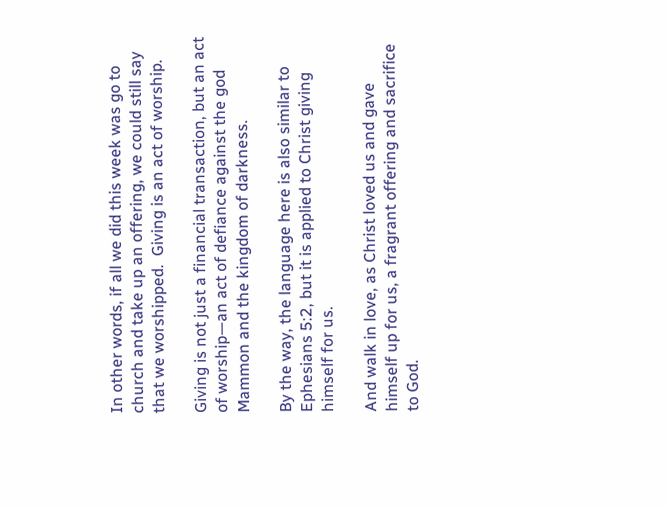In other words, if all we did this week was go to church and take up an offering, we could still say that we worshipped.  Giving is an act of worship.

Giving is not just a financial transaction, but an act of worship—an act of defiance against the god Mammon and the kingdom of darkness.

By the way, the language here is also similar to Ephesians 5:2, but it is applied to Christ giving himself for us.

And walk in love, as Christ loved us and gave himself up for us, a fragrant offering and sacrifice to God.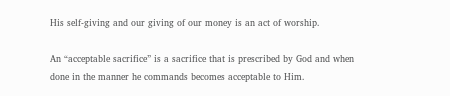His self-giving and our giving of our money is an act of worship.

An “acceptable sacrifice” is a sacrifice that is prescribed by God and when done in the manner he commands becomes acceptable to Him.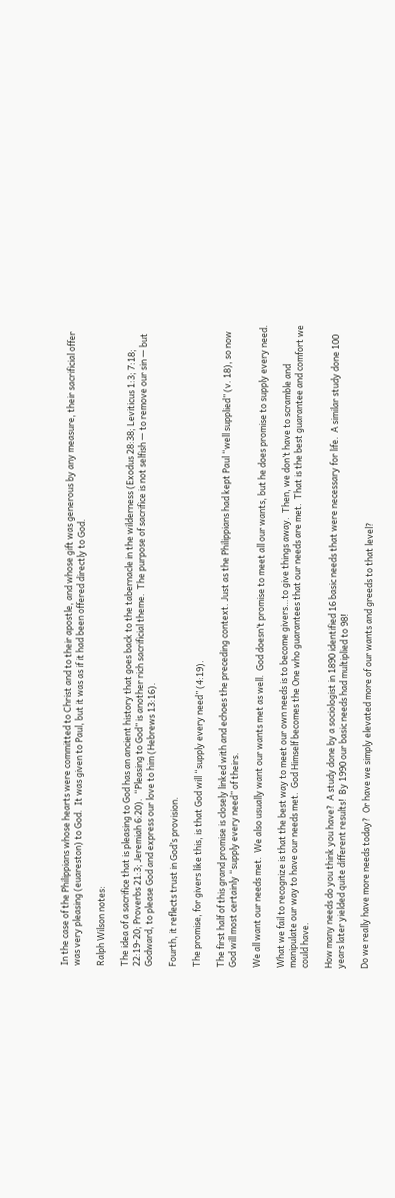In the case of the Philippians whose hearts were committed to Christ and to their apostle, and whose gift was generous by any measure, their sacrificial offer was very pleasing (euareston) to God.  It was given to Paul, but it was as if it had been offered directly to God.

Ralph Wilson notes:

The idea of a sacrifice that is pleasing to God has an ancient history that goes back to the tabernacle in the wilderness (Exodus 28:38; Leviticus 1:3; 7:18; 22:19-20; Proverbs 21:3; Jeremiah 6:20).  “Pleasing to God” is another rich sacrificial theme.  The purpose of sacrifice is not selfish — to remove our sin — but Godward, to please God and express our love to him (Hebrews 13:16).

Fourth, it reflects trust in God’s provision.

The promise, for givers like this, is that God will “supply every need” (4:19).

The first half of this grand promise is closely linked with and echoes the preceding context. Just as the Philippians had kept Paul “well supplied” (v. 18), so now God will most certainly “supply every need” of theirs.

We all want our needs met.  We also usually want our wants met as well.  God doesn’t promise to meet all our wants, but he does promise to supply every need.

What we fail to recognize is that the best way to meet our own needs is to become givers…to give things away.  Then, we don’t have to scramble and manipulate our way to have our needs met.  God Himself becomes the One who guarantees that our needs are met.  That is the best guarantee and comfort we could have.

How many needs do you think you have?  A study done by a sociologist in 1890 identified 16 basic needs that were necessary for life.  A similar study done 100 years later yielded quite different results!  By 1990 our basic needs had multiplied to 98!

Do we really have more needs today?  Or have we simply elevated more of our wants and greeds to that level?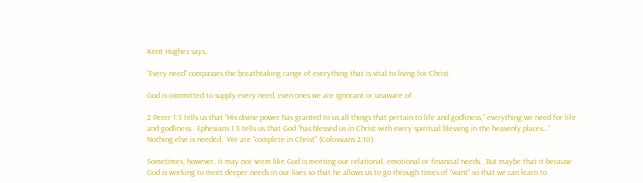Kent Hughes says…

“Every need” compasses the breathtaking range of everything that is vital to living for Christ.

God is committed to supply every need, even ones we are ignorant or unaware of.

2 Peter 1:3 tells us that “His divine power has granted to us all things that pertain to life and godliness,” everything we need for life and godliness.  Ephesians 1:3 tells us that God “has blessed us in Christ with every spiritual blessing in the heavenly places…”  Nothing else is needed.  We are “complete in Christ” (Colossians 2:10).

Sometimes, however, it may not seem like God is meeting our relational, emotional or financial needs.  But maybe that it because God is working to meet deeper needs in our lives so that he allows us to go through times of “want” so that we can learn to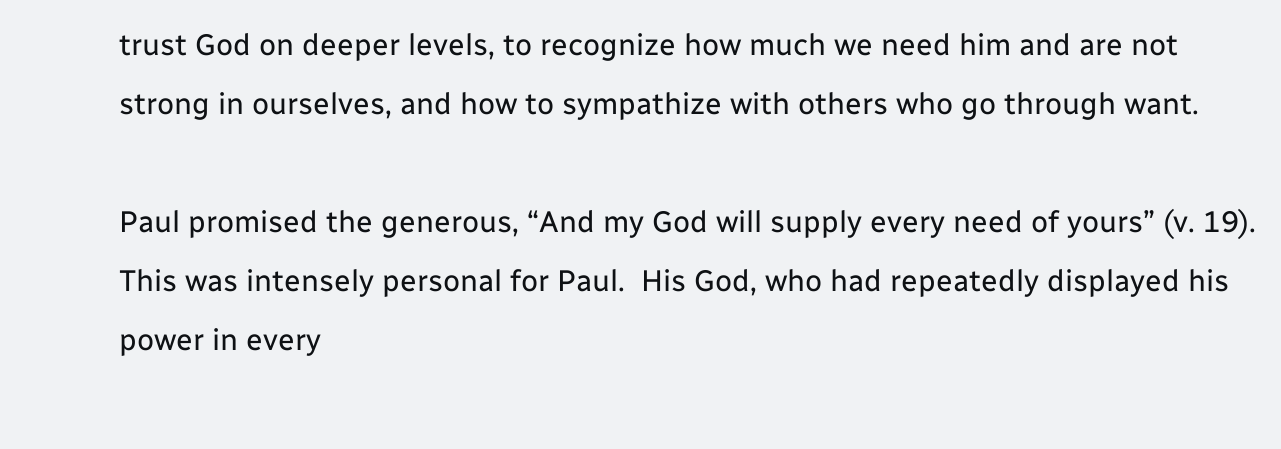trust God on deeper levels, to recognize how much we need him and are not strong in ourselves, and how to sympathize with others who go through want.

Paul promised the generous, “And my God will supply every need of yours” (v. 19).  This was intensely personal for Paul.  His God, who had repeatedly displayed his power in every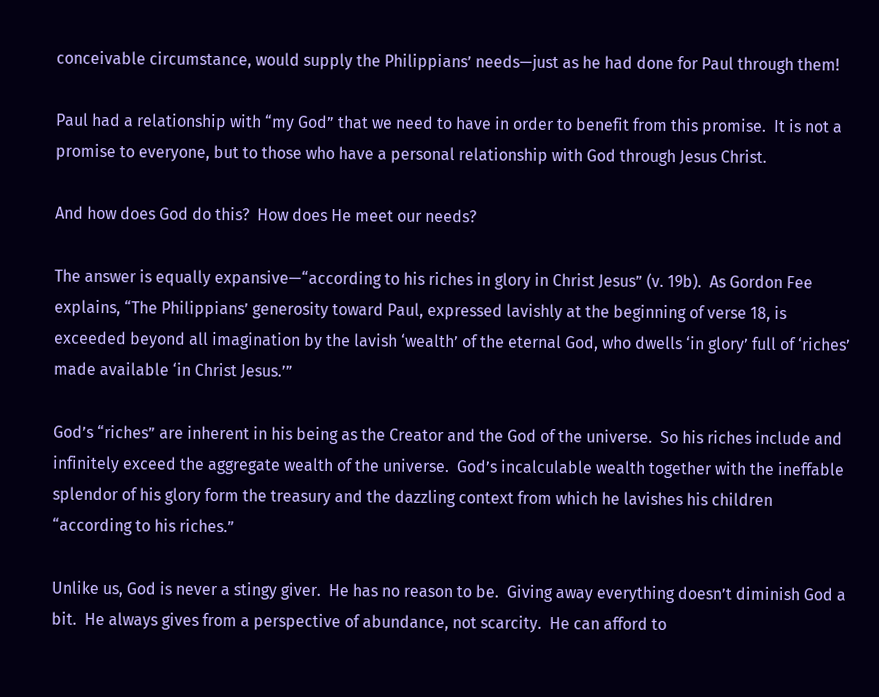conceivable circumstance, would supply the Philippians’ needs—just as he had done for Paul through them!

Paul had a relationship with “my God” that we need to have in order to benefit from this promise.  It is not a promise to everyone, but to those who have a personal relationship with God through Jesus Christ.

And how does God do this?  How does He meet our needs?

The answer is equally expansive—“according to his riches in glory in Christ Jesus” (v. 19b).  As Gordon Fee explains, “The Philippians’ generosity toward Paul, expressed lavishly at the beginning of verse 18, is exceeded beyond all imagination by the lavish ‘wealth’ of the eternal God, who dwells ‘in glory’ full of ‘riches’ made available ‘in Christ Jesus.’”

God’s “riches” are inherent in his being as the Creator and the God of the universe.  So his riches include and infinitely exceed the aggregate wealth of the universe.  God’s incalculable wealth together with the ineffable splendor of his glory form the treasury and the dazzling context from which he lavishes his children “according to his riches.”

Unlike us, God is never a stingy giver.  He has no reason to be.  Giving away everything doesn’t diminish God a bit.  He always gives from a perspective of abundance, not scarcity.  He can afford to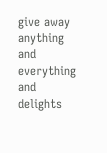give away anything and everything and delights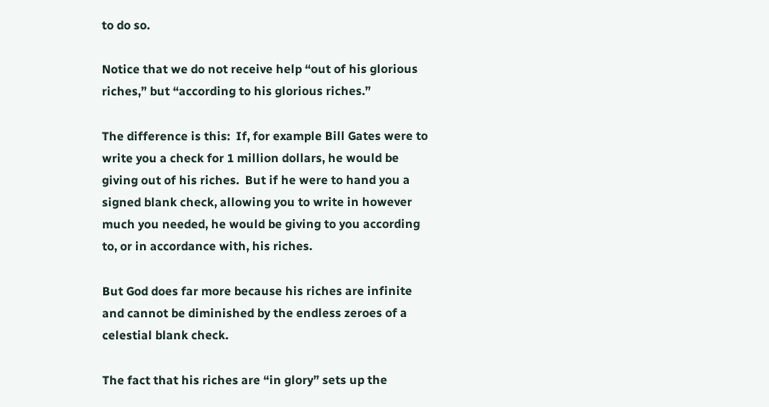to do so.

Notice that we do not receive help “out of his glorious riches,” but “according to his glorious riches.”

The difference is this:  If, for example Bill Gates were to write you a check for 1 million dollars, he would be giving out of his riches.  But if he were to hand you a signed blank check, allowing you to write in however much you needed, he would be giving to you according to, or in accordance with, his riches.

But God does far more because his riches are infinite and cannot be diminished by the endless zeroes of a celestial blank check.

The fact that his riches are “in glory” sets up the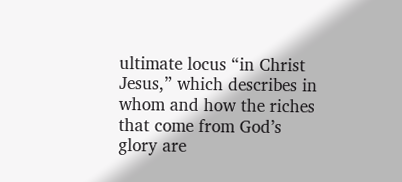ultimate locus “in Christ Jesus,” which describes in whom and how the riches that come from God’s glory are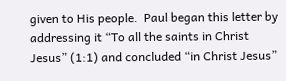given to His people.  Paul began this letter by addressing it “To all the saints in Christ Jesus” (1:1) and concluded “in Christ Jesus”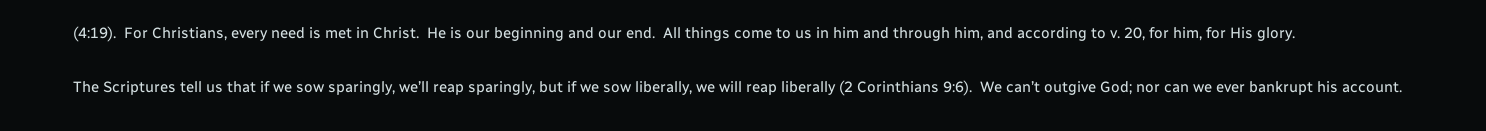(4:19).  For Christians, every need is met in Christ.  He is our beginning and our end.  All things come to us in him and through him, and according to v. 20, for him, for His glory.

The Scriptures tell us that if we sow sparingly, we’ll reap sparingly, but if we sow liberally, we will reap liberally (2 Corinthians 9:6).  We can’t outgive God; nor can we ever bankrupt his account.